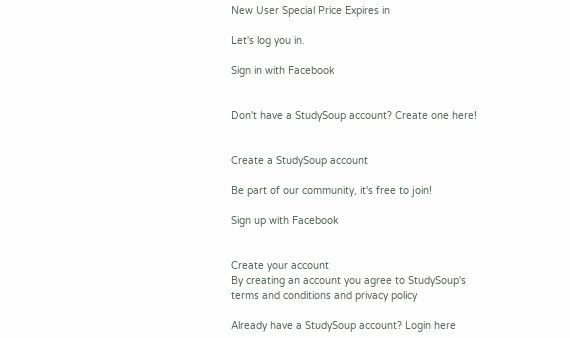New User Special Price Expires in

Let's log you in.

Sign in with Facebook


Don't have a StudySoup account? Create one here!


Create a StudySoup account

Be part of our community, it's free to join!

Sign up with Facebook


Create your account
By creating an account you agree to StudySoup's terms and conditions and privacy policy

Already have a StudySoup account? Login here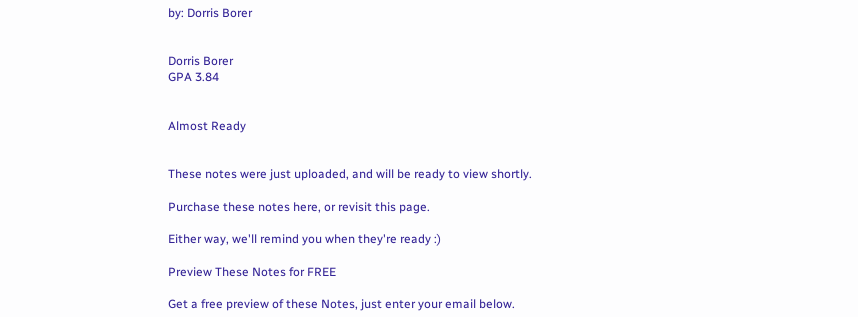by: Dorris Borer


Dorris Borer
GPA 3.84


Almost Ready


These notes were just uploaded, and will be ready to view shortly.

Purchase these notes here, or revisit this page.

Either way, we'll remind you when they're ready :)

Preview These Notes for FREE

Get a free preview of these Notes, just enter your email below.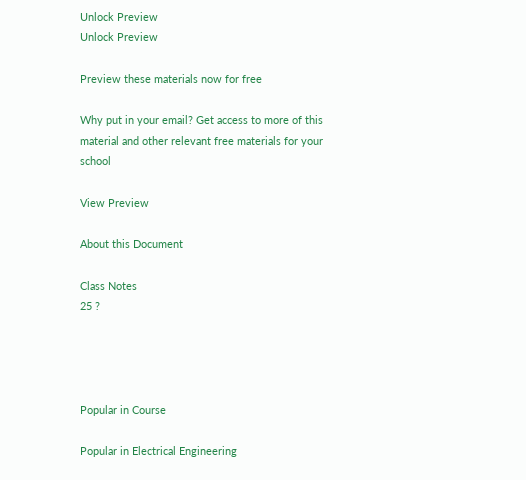Unlock Preview
Unlock Preview

Preview these materials now for free

Why put in your email? Get access to more of this material and other relevant free materials for your school

View Preview

About this Document

Class Notes
25 ?




Popular in Course

Popular in Electrical Engineering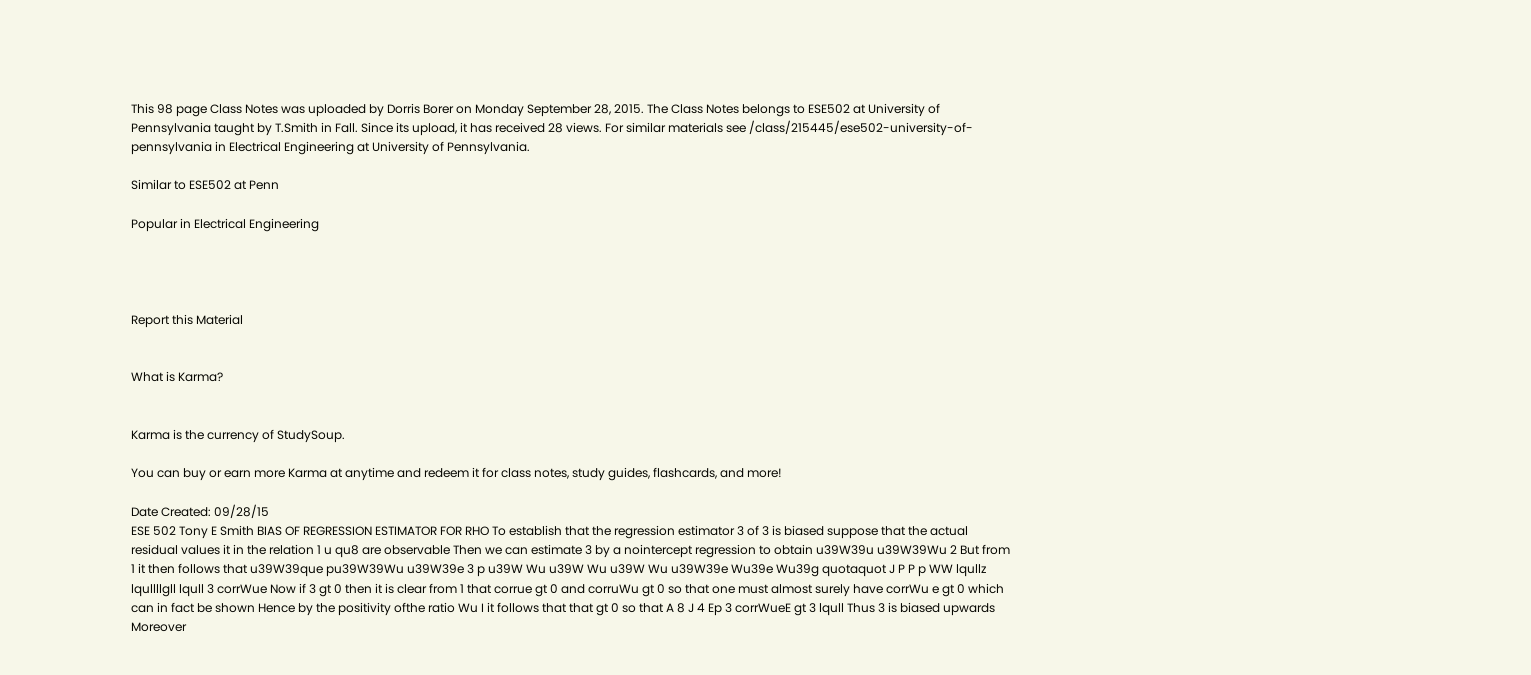This 98 page Class Notes was uploaded by Dorris Borer on Monday September 28, 2015. The Class Notes belongs to ESE502 at University of Pennsylvania taught by T.Smith in Fall. Since its upload, it has received 28 views. For similar materials see /class/215445/ese502-university-of-pennsylvania in Electrical Engineering at University of Pennsylvania.

Similar to ESE502 at Penn

Popular in Electrical Engineering




Report this Material


What is Karma?


Karma is the currency of StudySoup.

You can buy or earn more Karma at anytime and redeem it for class notes, study guides, flashcards, and more!

Date Created: 09/28/15
ESE 502 Tony E Smith BIAS OF REGRESSION ESTIMATOR FOR RHO To establish that the regression estimator 3 of 3 is biased suppose that the actual residual values it in the relation 1 u qu8 are observable Then we can estimate 3 by a nointercept regression to obtain u39W39u u39W39Wu 2 But from 1 it then follows that u39W39que pu39W39Wu u39W39e 3 p u39W Wu u39W Wu u39W Wu u39W39e Wu39e Wu39g quotaquot J P P p WW lqullz lqullllgll lqull 3 corrWue Now if 3 gt 0 then it is clear from 1 that corrue gt 0 and corruWu gt 0 so that one must almost surely have corrWu e gt 0 which can in fact be shown Hence by the positivity ofthe ratio Wu I it follows that that gt 0 so that A 8 J 4 Ep 3 corrWueE gt 3 lqull Thus 3 is biased upwards Moreover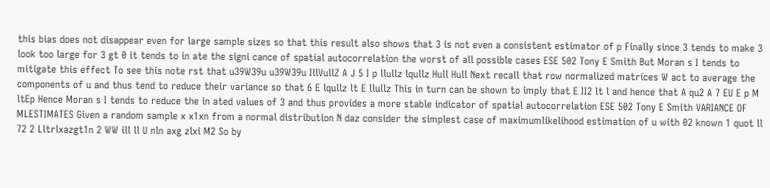this bias does not disappear even for large sample sizes so that this result also shows that 3 is not even a consistent estimator of p Finally since 3 tends to make 3 look too large for 3 gt 0 it tends to in ate the signi cance of spatial autocorrelation the worst of all possible cases ESE 502 Tony E Smith But Moran s I tends to mitigate this effect To see this note rst that u39W39u u39W39u IllVullZ A J 5 I p llullz lqullz Hull Hull Next recall that row normalized matrices W act to average the components of u and thus tend to reduce their variance so that 6 E lqullz lt E llullz This in turn can be shown to imply that E II2 lt l and hence that A qu2 A 7 EU E p M ltEp Hence Moran s I tends to reduce the in ated values of 3 and thus provides a more stable indicator of spatial autocorrelation ESE 502 Tony E Smith VARIANCE OF MLESTIMATES Given a random sample x x1xn from a normal distribution N daz consider the simplest case of maximumlikelihood estimation of u with 02 known 1 quot ll 72 2 Lltrlxazgt1n 2 WW ill ll U nln axg zlxi M2 So by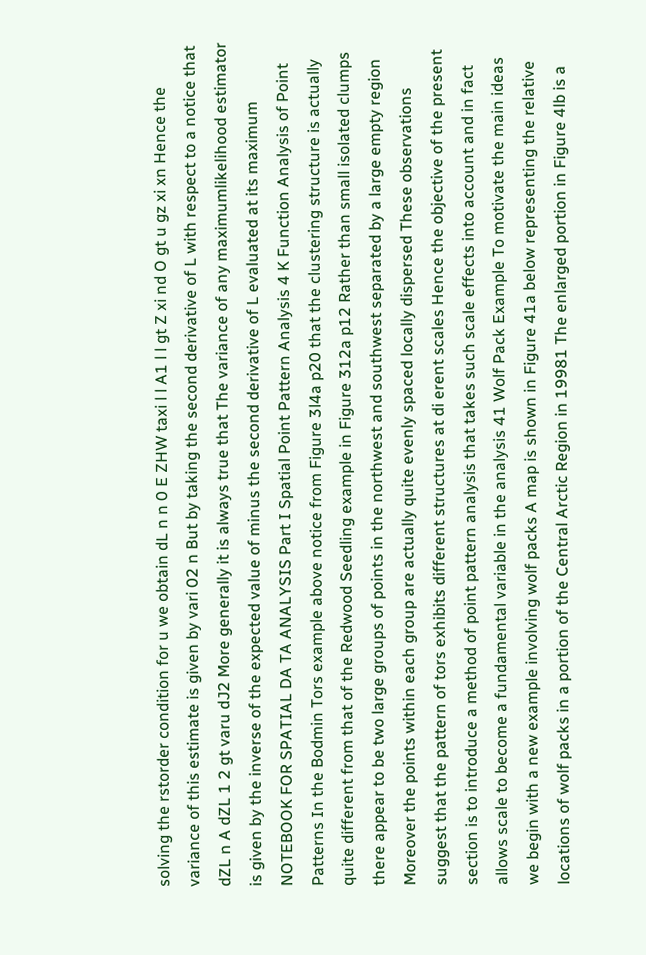solving the rstorder condition for u we obtain dL n n 0 E ZHW taxi l l A1 l l gt Z xi nd O gt u gz xi xn Hence the variance of this estimate is given by vari 02 n But by taking the second derivative of L with respect to a notice that dZL n A dZL 1 2 gt varu dJ2 More generally it is always true that The variance of any maximumlikelihood estimator is given by the inverse of the expected value of minus the second derivative of L evaluated at its maximum NOTEBOOK FOR SPATIAL DA TA ANALYSIS Part I Spatial Point Pattern Analysis 4 K Function Analysis of Point Patterns In the Bodmin Tors example above notice from Figure 3l4a p20 that the clustering structure is actually quite different from that of the Redwood Seedling example in Figure 312a p12 Rather than small isolated clumps there appear to be two large groups of points in the northwest and southwest separated by a large empty region Moreover the points within each group are actually quite evenly spaced locally dispersed These observations suggest that the pattern of tors exhibits different structures at di erent scales Hence the objective of the present section is to introduce a method of point pattern analysis that takes such scale effects into account and in fact allows scale to become a fundamental variable in the analysis 41 Wolf Pack Example To motivate the main ideas we begin with a new example involving wolf packs A map is shown in Figure 41a below representing the relative locations of wolf packs in a portion of the Central Arctic Region in 19981 The enlarged portion in Figure 4lb is a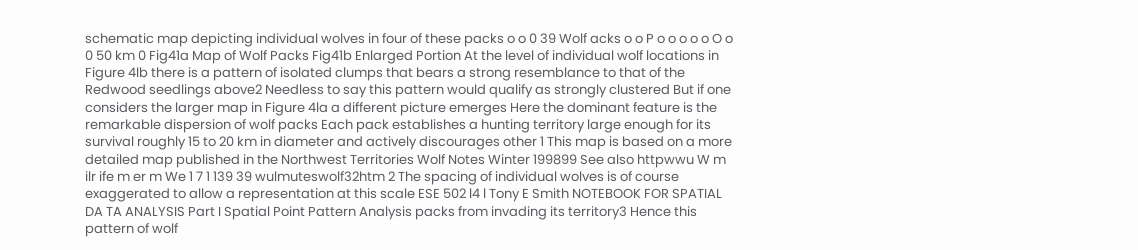schematic map depicting individual wolves in four of these packs o o 0 39 Wolf acks o o P o o o o o O o 0 50 km 0 Fig41a Map of Wolf Packs Fig41b Enlarged Portion At the level of individual wolf locations in Figure 4lb there is a pattern of isolated clumps that bears a strong resemblance to that of the Redwood seedlings above2 Needless to say this pattern would qualify as strongly clustered But if one considers the larger map in Figure 4la a different picture emerges Here the dominant feature is the remarkable dispersion of wolf packs Each pack establishes a hunting territory large enough for its survival roughly 15 to 20 km in diameter and actively discourages other 1 This map is based on a more detailed map published in the Northwest Territories Wolf Notes Winter 199899 See also httpwwu W m ilr ife m er m We 1 7 1 139 39 wulmuteswolf32htm 2 The spacing of individual wolves is of course exaggerated to allow a representation at this scale ESE 502 l4 l Tony E Smith NOTEBOOK FOR SPATIAL DA TA ANALYSIS Part I Spatial Point Pattern Analysis packs from invading its territory3 Hence this pattern of wolf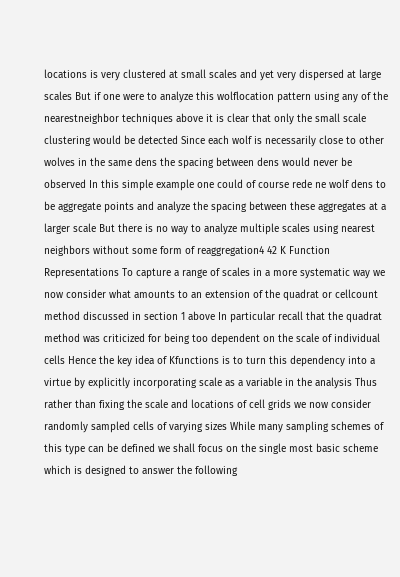locations is very clustered at small scales and yet very dispersed at large scales But if one were to analyze this wolflocation pattern using any of the nearestneighbor techniques above it is clear that only the small scale clustering would be detected Since each wolf is necessarily close to other wolves in the same dens the spacing between dens would never be observed In this simple example one could of course rede ne wolf dens to be aggregate points and analyze the spacing between these aggregates at a larger scale But there is no way to analyze multiple scales using nearest neighbors without some form of reaggregation4 42 K Function Representations To capture a range of scales in a more systematic way we now consider what amounts to an extension of the quadrat or cellcount method discussed in section 1 above In particular recall that the quadrat method was criticized for being too dependent on the scale of individual cells Hence the key idea of Kfunctions is to turn this dependency into a virtue by explicitly incorporating scale as a variable in the analysis Thus rather than fixing the scale and locations of cell grids we now consider randomly sampled cells of varying sizes While many sampling schemes of this type can be defined we shall focus on the single most basic scheme which is designed to answer the following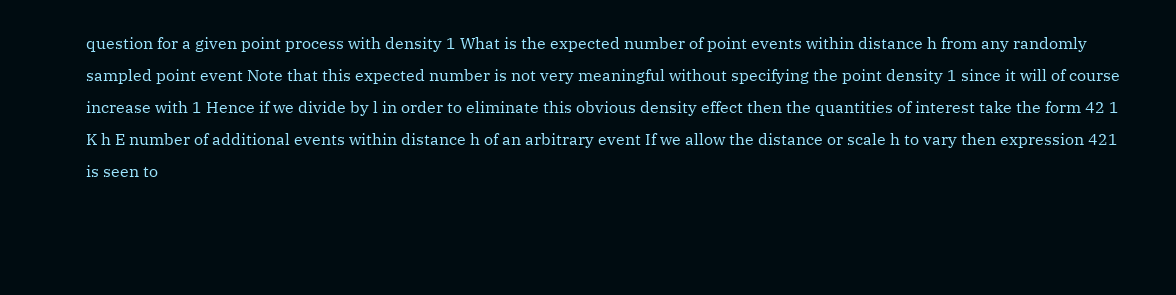question for a given point process with density 1 What is the expected number of point events within distance h from any randomly sampled point event Note that this expected number is not very meaningful without specifying the point density 1 since it will of course increase with 1 Hence if we divide by l in order to eliminate this obvious density effect then the quantities of interest take the form 42 1 K h E number of additional events within distance h of an arbitrary event If we allow the distance or scale h to vary then expression 421 is seen to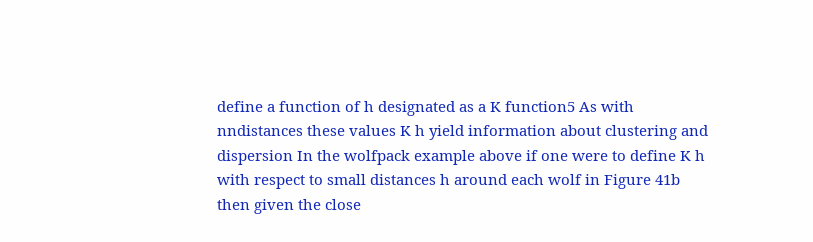define a function of h designated as a K function5 As with nndistances these values K h yield information about clustering and dispersion In the wolfpack example above if one were to define K h with respect to small distances h around each wolf in Figure 41b then given the close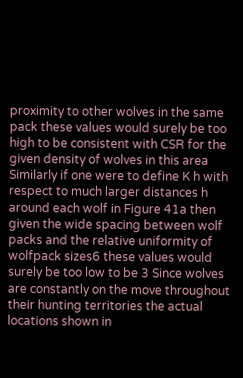proximity to other wolves in the same pack these values would surely be too high to be consistent with CSR for the given density of wolves in this area Similarly if one were to define K h with respect to much larger distances h around each wolf in Figure 41a then given the wide spacing between wolf packs and the relative uniformity of wolfpack sizes6 these values would surely be too low to be 3 Since wolves are constantly on the move throughout their hunting territories the actual locations shown in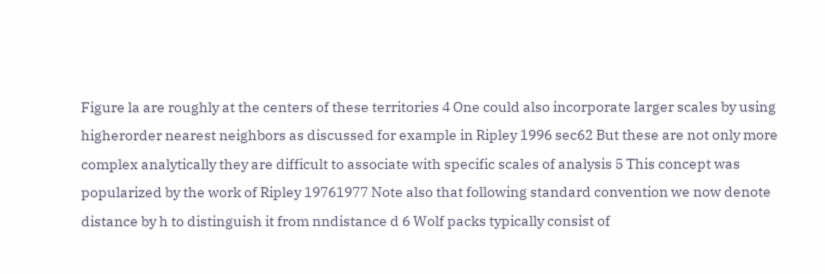Figure la are roughly at the centers of these territories 4 One could also incorporate larger scales by using higherorder nearest neighbors as discussed for example in Ripley 1996 sec62 But these are not only more complex analytically they are difficult to associate with specific scales of analysis 5 This concept was popularized by the work of Ripley 19761977 Note also that following standard convention we now denote distance by h to distinguish it from nndistance d 6 Wolf packs typically consist of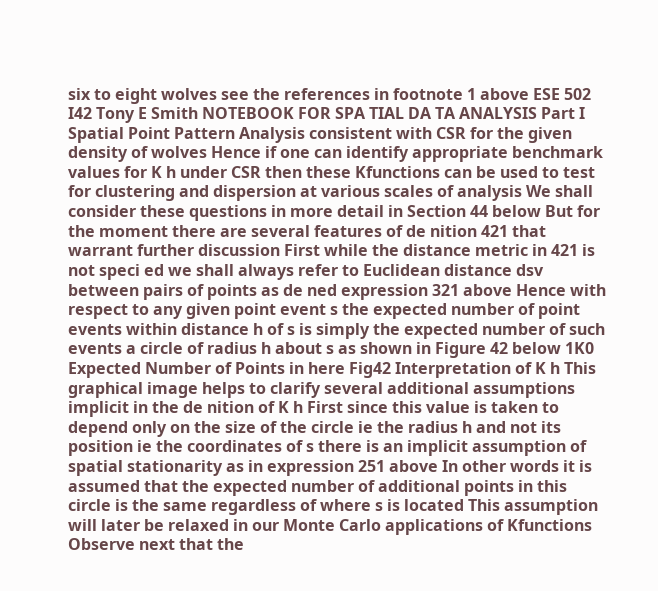six to eight wolves see the references in footnote 1 above ESE 502 I42 Tony E Smith NOTEBOOK FOR SPA TIAL DA TA ANALYSIS Part I Spatial Point Pattern Analysis consistent with CSR for the given density of wolves Hence if one can identify appropriate benchmark values for K h under CSR then these Kfunctions can be used to test for clustering and dispersion at various scales of analysis We shall consider these questions in more detail in Section 44 below But for the moment there are several features of de nition 421 that warrant further discussion First while the distance metric in 421 is not speci ed we shall always refer to Euclidean distance dsv between pairs of points as de ned expression 321 above Hence with respect to any given point event s the expected number of point events within distance h of s is simply the expected number of such events a circle of radius h about s as shown in Figure 42 below 1K0 Expected Number of Points in here Fig42 Interpretation of K h This graphical image helps to clarify several additional assumptions implicit in the de nition of K h First since this value is taken to depend only on the size of the circle ie the radius h and not its position ie the coordinates of s there is an implicit assumption of spatial stationarity as in expression 251 above In other words it is assumed that the expected number of additional points in this circle is the same regardless of where s is located This assumption will later be relaxed in our Monte Carlo applications of Kfunctions Observe next that the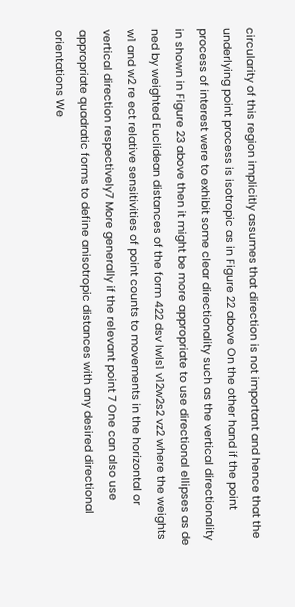circularity of this region implicitly assumes that direction is not important and hence that the underlying point process is isotropic as in Figure 22 above On the other hand if the point process of interest were to exhibit some clear directionality such as the vertical directionality in shown in Figure 23 above then it might be more appropriate to use directional ellipses as de ned by weighted Euclidean distances of the form 422 dsv lwls1 v12w2s2 vz2 where the weights w1 and w2 re ect relative sensitivities of point counts to movements in the horizontal or vertical direction respectively7 More generally if the relevant point 7 One can also use appropriate quadratic forms to define anisotropic distances with any desired directional orientations We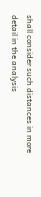shall consider such distances in more detail in the analysis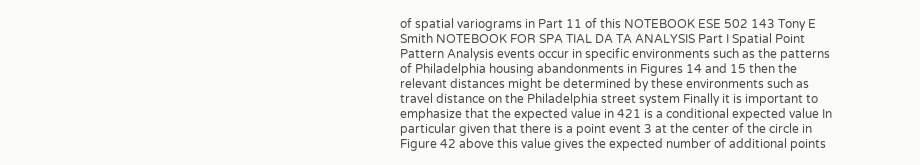of spatial variograms in Part 11 of this NOTEBOOK ESE 502 143 Tony E Smith NOTEBOOK FOR SPA TIAL DA TA ANALYSIS Part I Spatial Point Pattern Analysis events occur in specific environments such as the patterns of Philadelphia housing abandonments in Figures 14 and 15 then the relevant distances might be determined by these environments such as travel distance on the Philadelphia street system Finally it is important to emphasize that the expected value in 421 is a conditional expected value In particular given that there is a point event 3 at the center of the circle in Figure 42 above this value gives the expected number of additional points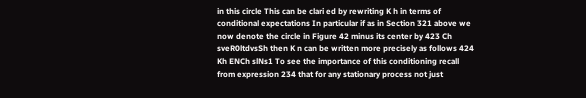in this circle This can be clari ed by rewriting K h in terms of conditional expectations In particular if as in Section 321 above we now denote the circle in Figure 42 minus its center by 423 Ch sveR0ltdvsSh then K n can be written more precisely as follows 424 Kh ENCh slNs1 To see the importance of this conditioning recall from expression 234 that for any stationary process not just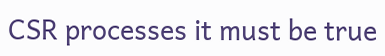CSR processes it must be true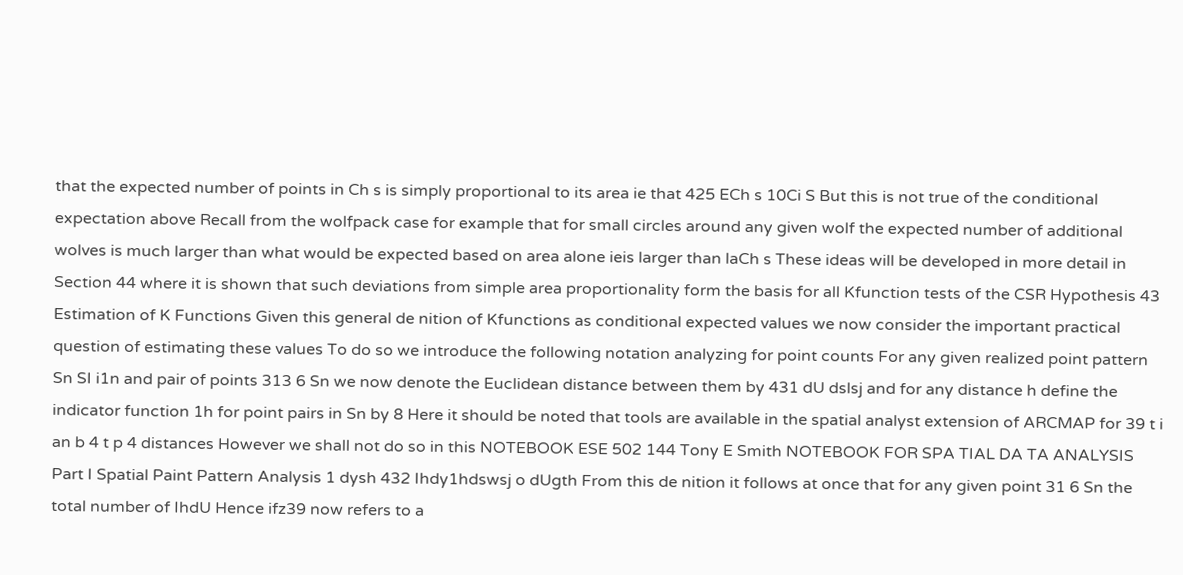that the expected number of points in Ch s is simply proportional to its area ie that 425 ECh s 10Ci S But this is not true of the conditional expectation above Recall from the wolfpack case for example that for small circles around any given wolf the expected number of additional wolves is much larger than what would be expected based on area alone ieis larger than laCh s These ideas will be developed in more detail in Section 44 where it is shown that such deviations from simple area proportionality form the basis for all Kfunction tests of the CSR Hypothesis 43 Estimation of K Functions Given this general de nition of Kfunctions as conditional expected values we now consider the important practical question of estimating these values To do so we introduce the following notation analyzing for point counts For any given realized point pattern Sn SI i1n and pair of points 313 6 Sn we now denote the Euclidean distance between them by 431 dU dslsj and for any distance h define the indicator function 1h for point pairs in Sn by 8 Here it should be noted that tools are available in the spatial analyst extension of ARCMAP for 39 t i an b 4 t p 4 distances However we shall not do so in this NOTEBOOK ESE 502 144 Tony E Smith NOTEBOOK FOR SPA TIAL DA TA ANALYSIS Part I Spatial Paint Pattern Analysis 1 dysh 432 Ihdy1hdswsj o dUgth From this de nition it follows at once that for any given point 31 6 Sn the total number of IhdU Hence ifz39 now refers to a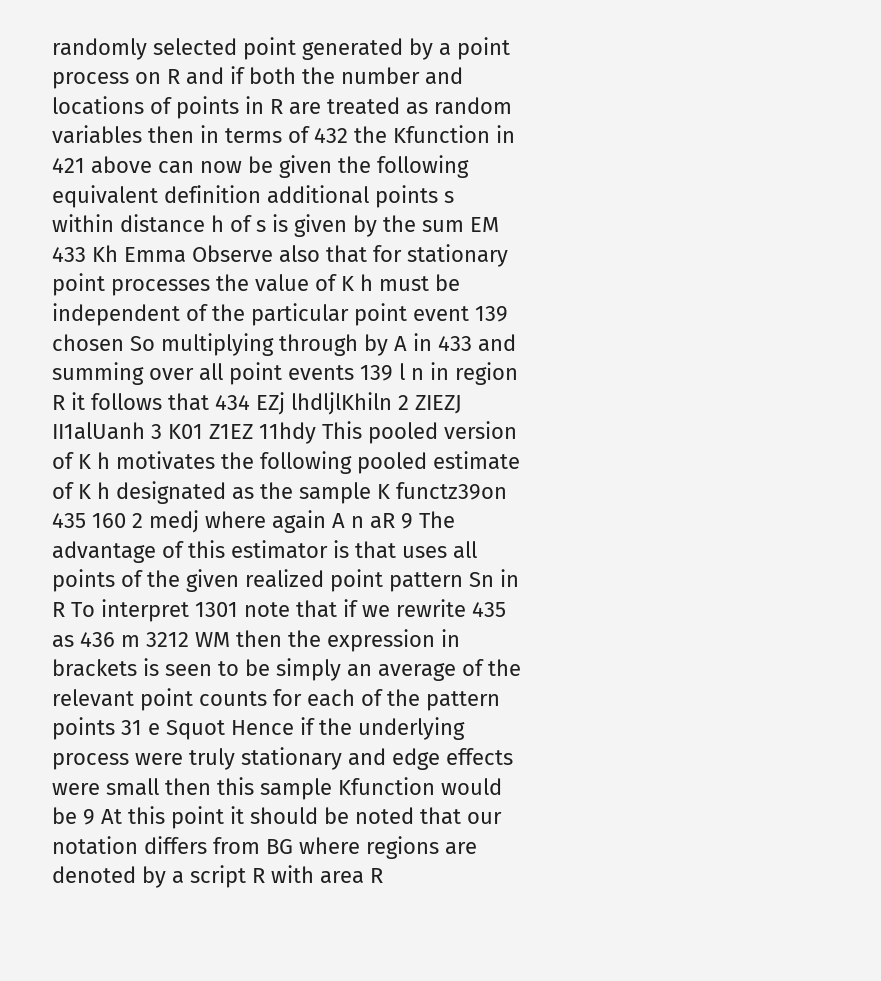randomly selected point generated by a point process on R and if both the number and locations of points in R are treated as random variables then in terms of 432 the Kfunction in 421 above can now be given the following equivalent definition additional points s within distance h of s is given by the sum EM 433 Kh Emma Observe also that for stationary point processes the value of K h must be independent of the particular point event 139 chosen So multiplying through by A in 433 and summing over all point events 139 l n in region R it follows that 434 EZj lhdljlKhiln 2 ZIEZJ II1alUanh 3 K01 Z1EZ 11hdy This pooled version of K h motivates the following pooled estimate of K h designated as the sample K functz39on 435 160 2 medj where again A n aR 9 The advantage of this estimator is that uses all points of the given realized point pattern Sn in R To interpret 1301 note that if we rewrite 435 as 436 m 3212 WM then the expression in brackets is seen to be simply an average of the relevant point counts for each of the pattern points 31 e Squot Hence if the underlying process were truly stationary and edge effects were small then this sample Kfunction would be 9 At this point it should be noted that our notation differs from BG where regions are denoted by a script R with area R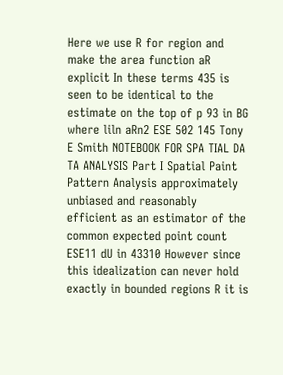Here we use R for region and make the area function aR explicit In these terms 435 is seen to be identical to the estimate on the top of p 93 in BG where liln aRn2 ESE 502 145 Tony E Smith NOTEBOOK FOR SPA TIAL DA TA ANALYSIS Part I Spatial Paint Pattern Analysis approximately unbiased and reasonably efficient as an estimator of the common expected point count ESE11 dU in 43310 However since this idealization can never hold exactly in bounded regions R it is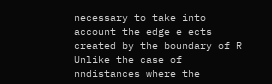necessary to take into account the edge e ects created by the boundary of R Unlike the case of nndistances where the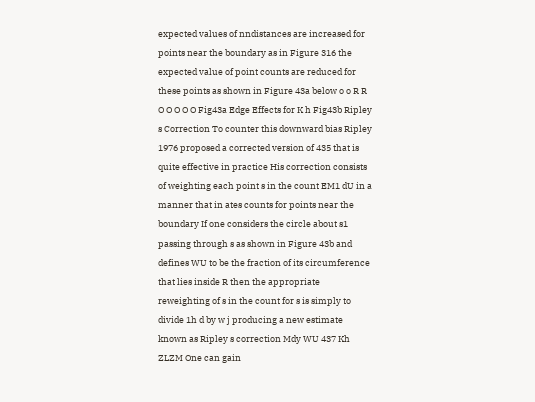expected values of nndistances are increased for points near the boundary as in Figure 316 the expected value of point counts are reduced for these points as shown in Figure 43a below o o R R O O O O O Fig43a Edge Effects for K h Fig43b Ripley s Correction To counter this downward bias Ripley 1976 proposed a corrected version of 435 that is quite effective in practice His correction consists of weighting each point s in the count EM1 dU in a manner that in ates counts for points near the boundary If one considers the circle about s1 passing through s as shown in Figure 43b and defines WU to be the fraction of its circumference that lies inside R then the appropriate reweighting of s in the count for s is simply to divide 1h d by w j producing a new estimate known as Ripley s correction Mdy WU 437 Kh ZLZM One can gain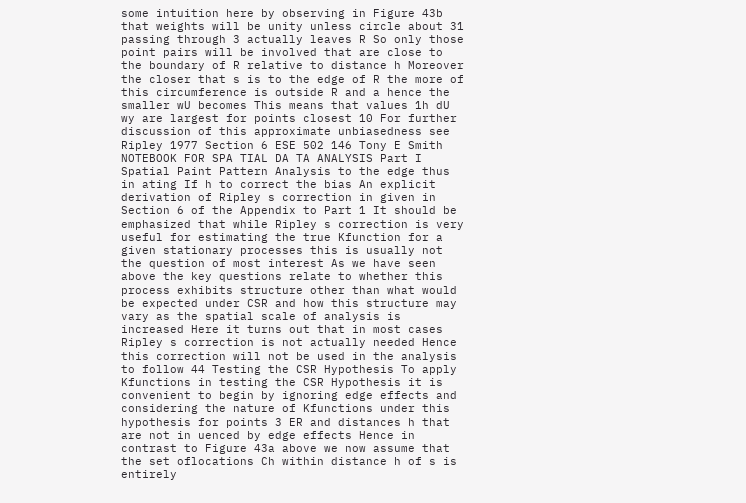some intuition here by observing in Figure 43b that weights will be unity unless circle about 31 passing through 3 actually leaves R So only those point pairs will be involved that are close to the boundary of R relative to distance h Moreover the closer that s is to the edge of R the more of this circumference is outside R and a hence the smaller wU becomes This means that values 1h dU wy are largest for points closest 10 For further discussion of this approximate unbiasedness see Ripley 1977 Section 6 ESE 502 146 Tony E Smith NOTEBOOK FOR SPA TIAL DA TA ANALYSIS Part I Spatial Paint Pattern Analysis to the edge thus in ating If h to correct the bias An explicit derivation of Ripley s correction in given in Section 6 of the Appendix to Part 1 It should be emphasized that while Ripley s correction is very useful for estimating the true Kfunction for a given stationary processes this is usually not the question of most interest As we have seen above the key questions relate to whether this process exhibits structure other than what would be expected under CSR and how this structure may vary as the spatial scale of analysis is increased Here it turns out that in most cases Ripley s correction is not actually needed Hence this correction will not be used in the analysis to follow 44 Testing the CSR Hypothesis To apply Kfunctions in testing the CSR Hypothesis it is convenient to begin by ignoring edge effects and considering the nature of Kfunctions under this hypothesis for points 3 ER and distances h that are not in uenced by edge effects Hence in contrast to Figure 43a above we now assume that the set oflocations Ch within distance h of s is entirely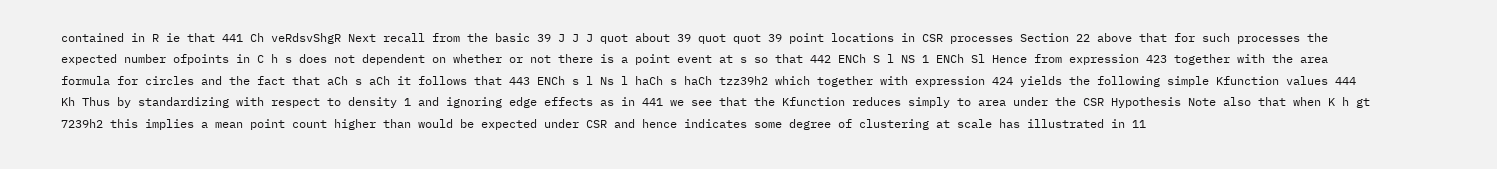contained in R ie that 441 Ch veRdsvShgR Next recall from the basic 39 J J J quot about 39 quot quot 39 point locations in CSR processes Section 22 above that for such processes the expected number ofpoints in C h s does not dependent on whether or not there is a point event at s so that 442 ENCh S l NS 1 ENCh Sl Hence from expression 423 together with the area formula for circles and the fact that aCh s aCh it follows that 443 ENCh s l Ns l haCh s haCh tzz39h2 which together with expression 424 yields the following simple Kfunction values 444 Kh Thus by standardizing with respect to density 1 and ignoring edge effects as in 441 we see that the Kfunction reduces simply to area under the CSR Hypothesis Note also that when K h gt 7239h2 this implies a mean point count higher than would be expected under CSR and hence indicates some degree of clustering at scale has illustrated in 11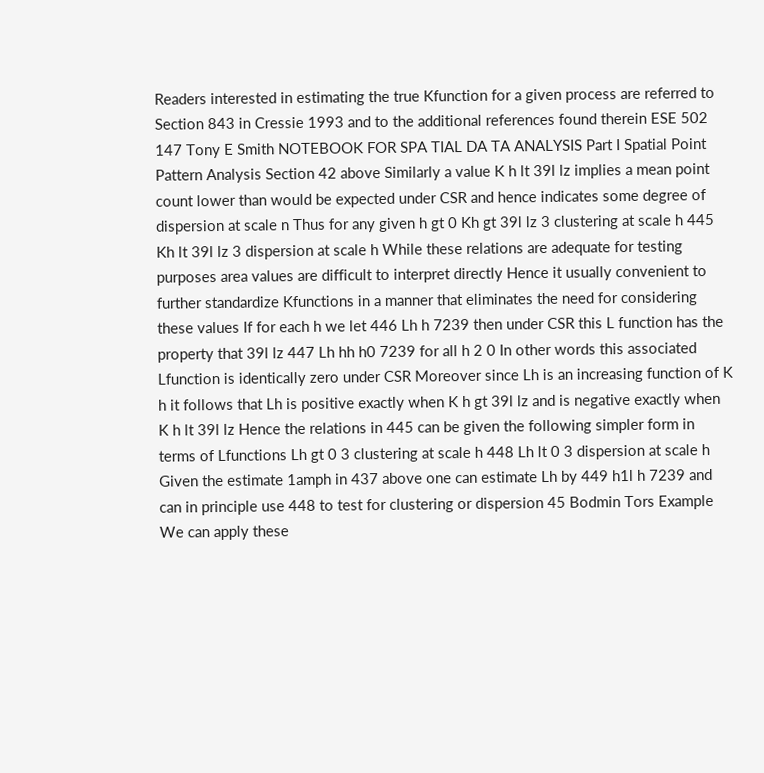Readers interested in estimating the true Kfunction for a given process are referred to Section 843 in Cressie 1993 and to the additional references found therein ESE 502 147 Tony E Smith NOTEBOOK FOR SPA TIAL DA TA ANALYSIS Part I Spatial Point Pattern Analysis Section 42 above Similarly a value K h lt 39l lz implies a mean point count lower than would be expected under CSR and hence indicates some degree of dispersion at scale n Thus for any given h gt 0 Kh gt 39l lz 3 clustering at scale h 445 Kh lt 39l lz 3 dispersion at scale h While these relations are adequate for testing purposes area values are difficult to interpret directly Hence it usually convenient to further standardize Kfunctions in a manner that eliminates the need for considering these values If for each h we let 446 Lh h 7239 then under CSR this L function has the property that 39l lz 447 Lh hh h0 7239 for all h 2 0 In other words this associated Lfunction is identically zero under CSR Moreover since Lh is an increasing function of K h it follows that Lh is positive exactly when K h gt 39l lz and is negative exactly when K h lt 39l lz Hence the relations in 445 can be given the following simpler form in terms of Lfunctions Lh gt 0 3 clustering at scale h 448 Lh lt 0 3 dispersion at scale h Given the estimate 1amph in 437 above one can estimate Lh by 449 h1l h 7239 and can in principle use 448 to test for clustering or dispersion 45 Bodmin Tors Example We can apply these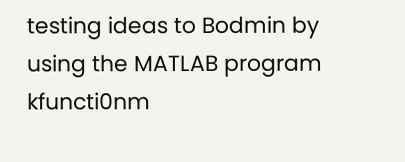testing ideas to Bodmin by using the MATLAB program kfuncti0nm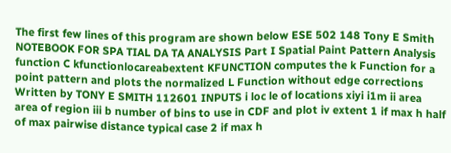The first few lines of this program are shown below ESE 502 148 Tony E Smith NOTEBOOK FOR SPA TIAL DA TA ANALYSIS Part I Spatial Paint Pattern Analysis function C kfunctionlocareabextent KFUNCTION computes the k Function for a point pattern and plots the normalized L Function without edge corrections Written by TONY E SMITH 112601 INPUTS i loc le of locations xiyi i1m ii area area of region iii b number of bins to use in CDF and plot iv extent 1 if max h half of max pairwise distance typical case 2 if max h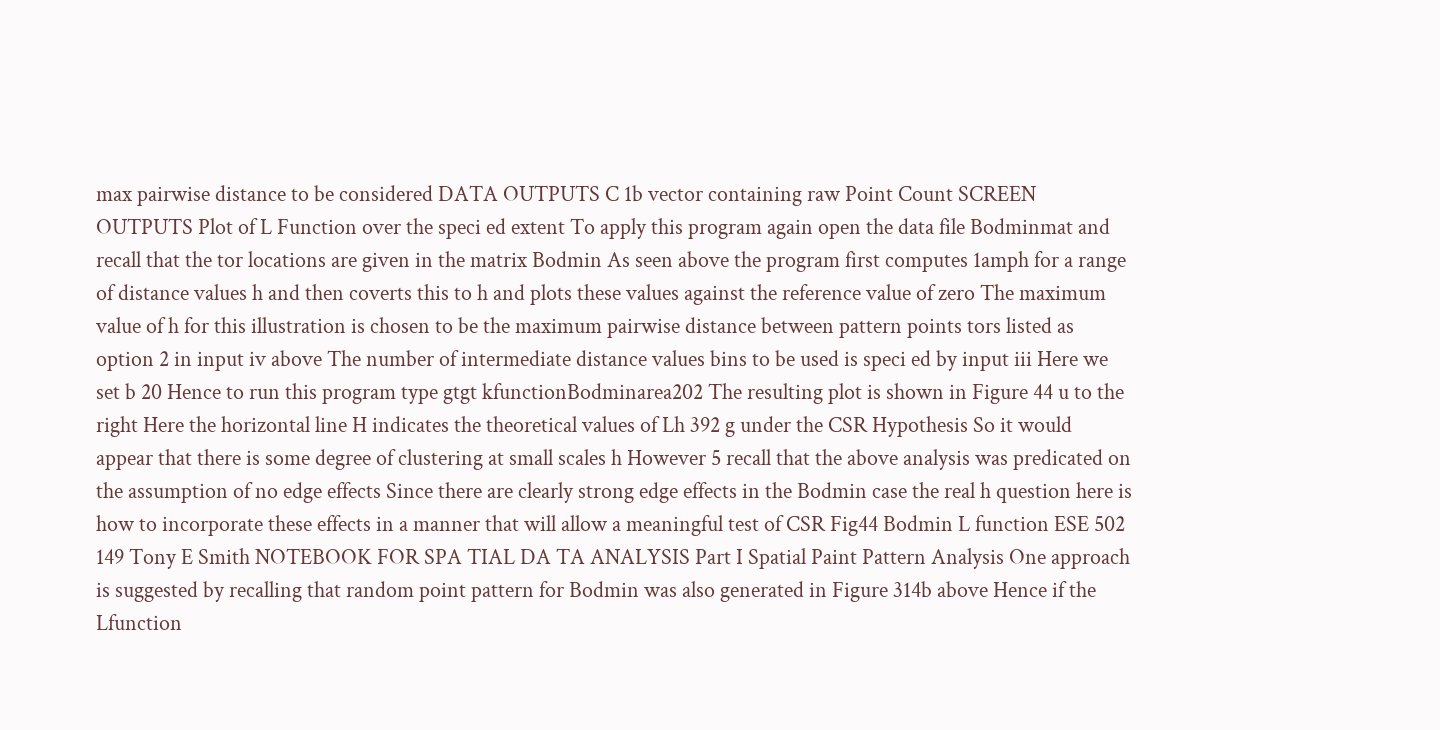max pairwise distance to be considered DATA OUTPUTS C 1b vector containing raw Point Count SCREEN OUTPUTS Plot of L Function over the speci ed extent To apply this program again open the data file Bodminmat and recall that the tor locations are given in the matrix Bodmin As seen above the program first computes 1amph for a range of distance values h and then coverts this to h and plots these values against the reference value of zero The maximum value of h for this illustration is chosen to be the maximum pairwise distance between pattern points tors listed as option 2 in input iv above The number of intermediate distance values bins to be used is speci ed by input iii Here we set b 20 Hence to run this program type gtgt kfunctionBodminarea202 The resulting plot is shown in Figure 44 u to the right Here the horizontal line H indicates the theoretical values of Lh 392 g under the CSR Hypothesis So it would appear that there is some degree of clustering at small scales h However 5 recall that the above analysis was predicated on the assumption of no edge effects Since there are clearly strong edge effects in the Bodmin case the real h question here is how to incorporate these effects in a manner that will allow a meaningful test of CSR Fig44 Bodmin L function ESE 502 149 Tony E Smith NOTEBOOK FOR SPA TIAL DA TA ANALYSIS Part I Spatial Paint Pattern Analysis One approach is suggested by recalling that random point pattern for Bodmin was also generated in Figure 314b above Hence if the Lfunction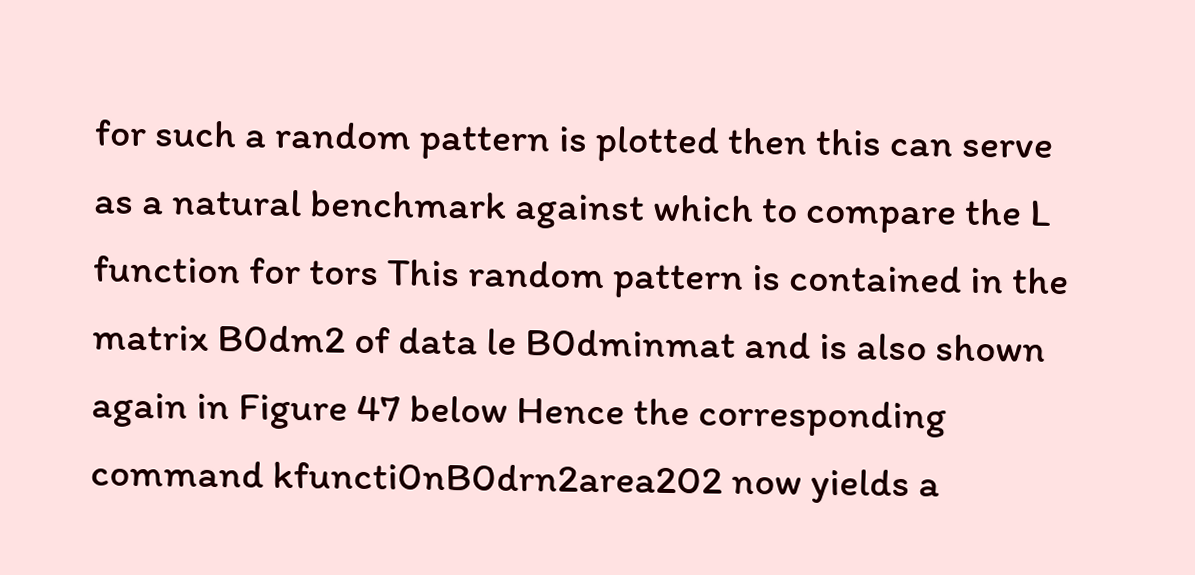for such a random pattern is plotted then this can serve as a natural benchmark against which to compare the L function for tors This random pattern is contained in the matrix B0dm2 of data le B0dminmat and is also shown again in Figure 47 below Hence the corresponding command kfuncti0nB0drn2area202 now yields a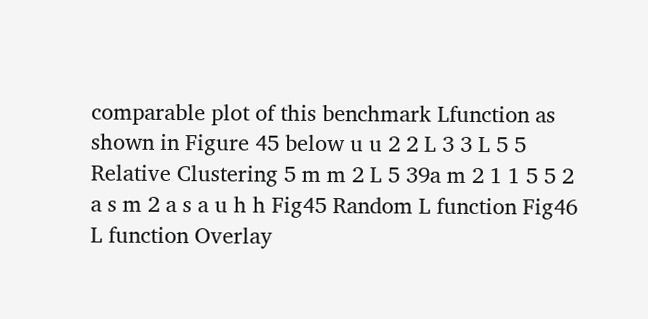comparable plot of this benchmark Lfunction as shown in Figure 45 below u u 2 2 L 3 3 L 5 5 Relative Clustering 5 m m 2 L 5 39a m 2 1 1 5 5 2 a s m 2 a s a u h h Fig45 Random L function Fig46 L function Overlay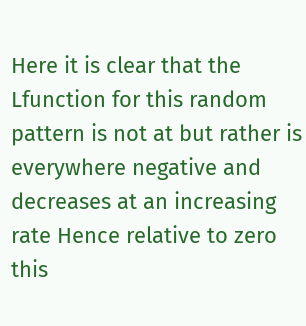Here it is clear that the Lfunction for this random pattern is not at but rather is everywhere negative and decreases at an increasing rate Hence relative to zero this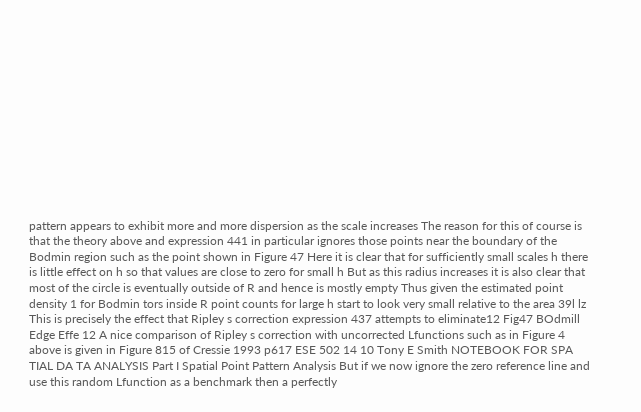pattern appears to exhibit more and more dispersion as the scale increases The reason for this of course is that the theory above and expression 441 in particular ignores those points near the boundary of the Bodmin region such as the point shown in Figure 47 Here it is clear that for sufficiently small scales h there is little effect on h so that values are close to zero for small h But as this radius increases it is also clear that most of the circle is eventually outside of R and hence is mostly empty Thus given the estimated point density 1 for Bodmin tors inside R point counts for large h start to look very small relative to the area 39l lz This is precisely the effect that Ripley s correction expression 437 attempts to eliminate12 Fig47 BOdmill Edge Effe 12 A nice comparison of Ripley s correction with uncorrected Lfunctions such as in Figure 4 above is given in Figure 815 of Cressie 1993 p617 ESE 502 14 10 Tony E Smith NOTEBOOK FOR SPA TIAL DA TA ANALYSIS Part I Spatial Point Pattern Analysis But if we now ignore the zero reference line and use this random Lfunction as a benchmark then a perfectly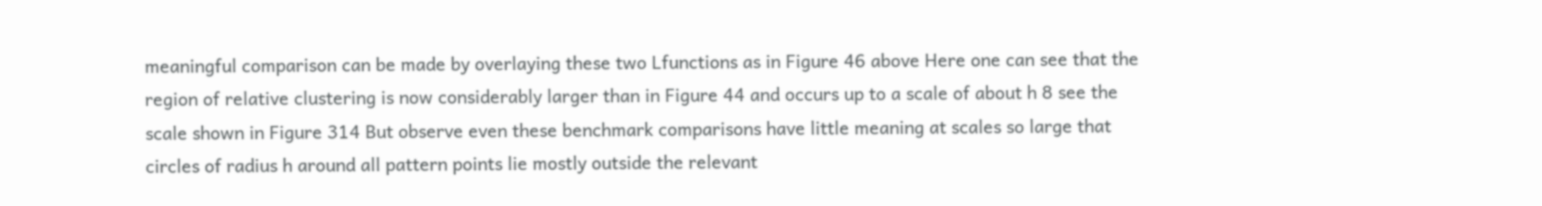meaningful comparison can be made by overlaying these two Lfunctions as in Figure 46 above Here one can see that the region of relative clustering is now considerably larger than in Figure 44 and occurs up to a scale of about h 8 see the scale shown in Figure 314 But observe even these benchmark comparisons have little meaning at scales so large that circles of radius h around all pattern points lie mostly outside the relevant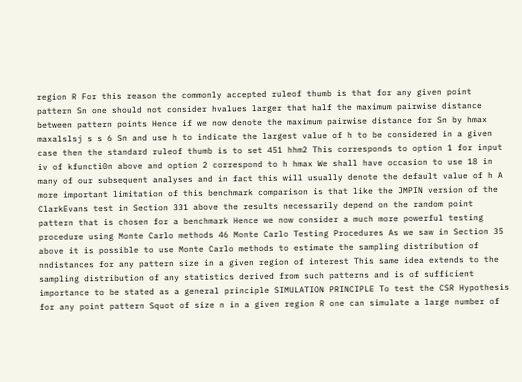region R For this reason the commonly accepted ruleof thumb is that for any given point pattern Sn one should not consider hvalues larger that half the maximum pairwise distance between pattern points Hence if we now denote the maximum pairwise distance for Sn by hmax maxalslsj s s 6 Sn and use h to indicate the largest value of h to be considered in a given case then the standard ruleof thumb is to set 451 hhm2 This corresponds to option 1 for input iv of kfuncti0n above and option 2 correspond to h hmax We shall have occasion to use 18 in many of our subsequent analyses and in fact this will usually denote the default value of h A more important limitation of this benchmark comparison is that like the JMPIN version of the ClarkEvans test in Section 331 above the results necessarily depend on the random point pattern that is chosen for a benchmark Hence we now consider a much more powerful testing procedure using Monte Carlo methods 46 Monte Carlo Testing Procedures As we saw in Section 35 above it is possible to use Monte Carlo methods to estimate the sampling distribution of nndistances for any pattern size in a given region of interest This same idea extends to the sampling distribution of any statistics derived from such patterns and is of sufficient importance to be stated as a general principle SIMULATION PRINCIPLE To test the CSR Hypothesis for any point pattern Squot of size n in a given region R one can simulate a large number of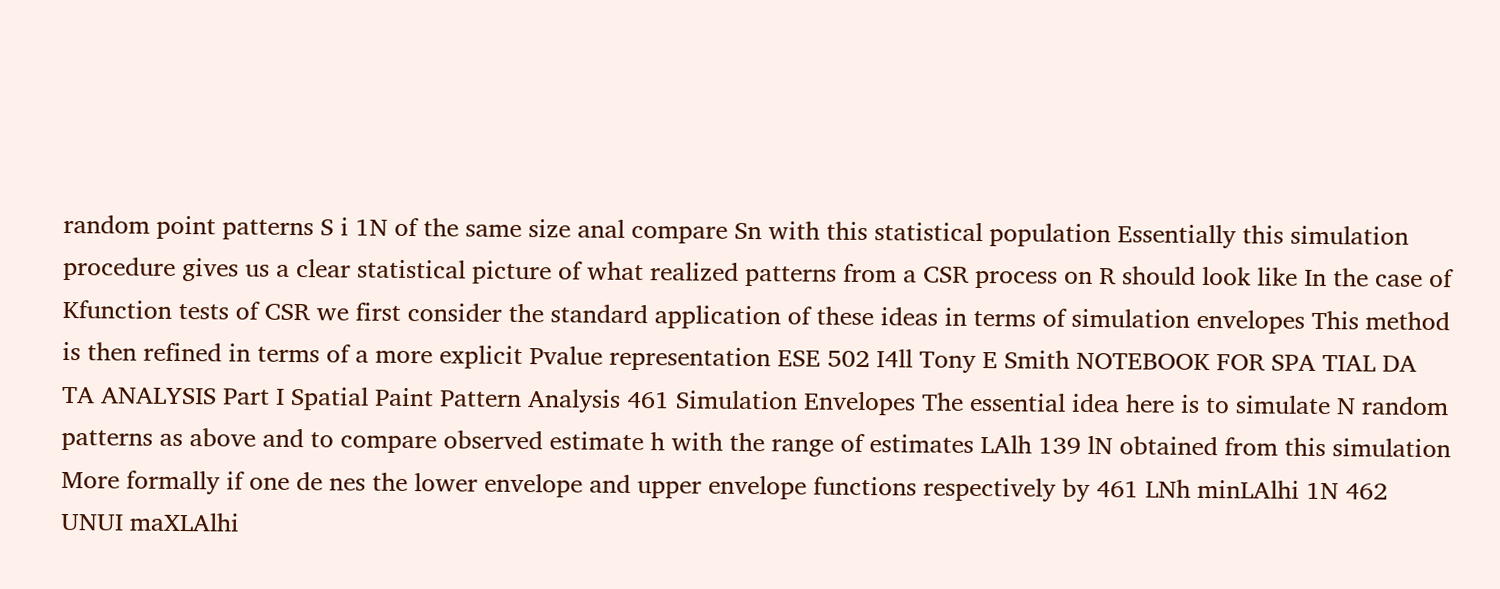random point patterns S i 1N of the same size anal compare Sn with this statistical population Essentially this simulation procedure gives us a clear statistical picture of what realized patterns from a CSR process on R should look like In the case of Kfunction tests of CSR we first consider the standard application of these ideas in terms of simulation envelopes This method is then refined in terms of a more explicit Pvalue representation ESE 502 I4ll Tony E Smith NOTEBOOK FOR SPA TIAL DA TA ANALYSIS Part I Spatial Paint Pattern Analysis 461 Simulation Envelopes The essential idea here is to simulate N random patterns as above and to compare observed estimate h with the range of estimates LAlh 139 lN obtained from this simulation More formally if one de nes the lower envelope and upper envelope functions respectively by 461 LNh minLAlhi 1N 462 UNUI maXLAlhi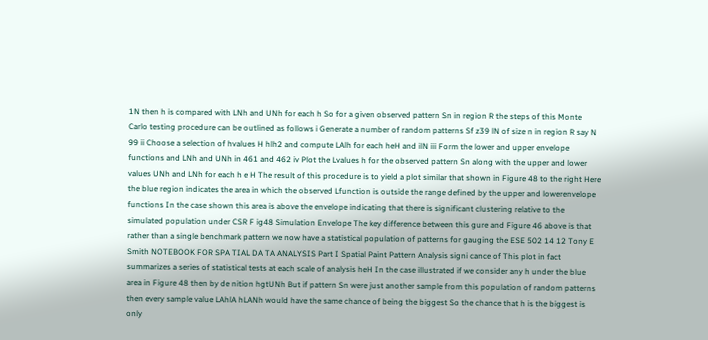1N then h is compared with LNh and UNh for each h So for a given observed pattern Sn in region R the steps of this Monte Carlo testing procedure can be outlined as follows i Generate a number of random patterns Sf z39 lN of size n in region R say N 99 ii Choose a selection of hvalues H hlh2 and compute LAlh for each heH and ilN iii Form the lower and upper envelope functions and LNh and UNh in 461 and 462 iv Plot the Lvalues h for the observed pattern Sn along with the upper and lower values UNh and LNh for each h e H The result of this procedure is to yield a plot similar that shown in Figure 48 to the right Here the blue region indicates the area in which the observed Lfunction is outside the range defined by the upper and lowerenvelope functions In the case shown this area is above the envelope indicating that there is significant clustering relative to the simulated population under CSR F ig48 Simulation Envelope The key difference between this gure and Figure 46 above is that rather than a single benchmark pattern we now have a statistical population of patterns for gauging the ESE 502 14 12 Tony E Smith NOTEBOOK FOR SPA TIAL DA TA ANALYSIS Part I Spatial Paint Pattern Analysis signi cance of This plot in fact summarizes a series of statistical tests at each scale of analysis heH In the case illustrated if we consider any h under the blue area in Figure 48 then by de nition hgtUNh But if pattern Sn were just another sample from this population of random patterns then every sample value LAhlA hLANh would have the same chance of being the biggest So the chance that h is the biggest is only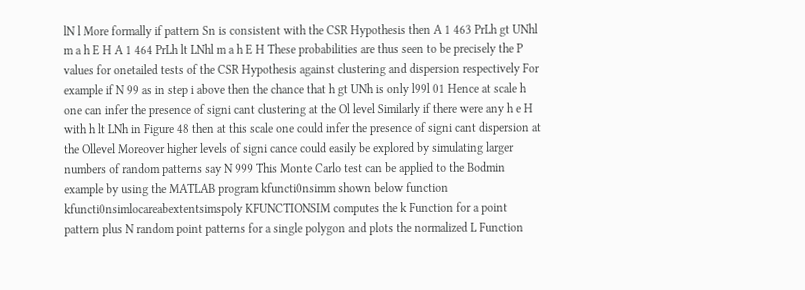lN l More formally if pattern Sn is consistent with the CSR Hypothesis then A 1 463 PrLh gt UNhl m a h E H A 1 464 PrLh lt LNhl m a h E H These probabilities are thus seen to be precisely the P values for onetailed tests of the CSR Hypothesis against clustering and dispersion respectively For example if N 99 as in step i above then the chance that h gt UNh is only l99l 01 Hence at scale h one can infer the presence of signi cant clustering at the Ol level Similarly if there were any h e H with h lt LNh in Figure 48 then at this scale one could infer the presence of signi cant dispersion at the Ollevel Moreover higher levels of signi cance could easily be explored by simulating larger numbers of random patterns say N 999 This Monte Carlo test can be applied to the Bodmin example by using the MATLAB program kfuncti0nsimm shown below function kfuncti0nsimlocareabextentsimspoly KFUNCTIONSIM computes the k Function for a point pattern plus N random point patterns for a single polygon and plots the normalized L Function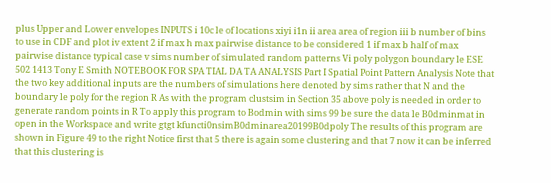plus Upper and Lower envelopes INPUTS i 10c le of locations xiyi i1n ii area area of region iii b number of bins to use in CDF and plot iv extent 2 if max h max pairwise distance to be considered 1 if max b half of max pairwise distance typical case v sims number of simulated random patterns Vi poly polygon boundary le ESE 502 1413 Tony E Smith NOTEBOOK FOR SPA TIAL DA TA ANALYSIS Part I Spatial Point Pattern Analysis Note that the two key additional inputs are the numbers of simulations here denoted by sims rather that N and the boundary le poly for the region R As with the program clustsim in Section 35 above poly is needed in order to generate random points in R To apply this program to Bodmin with sims 99 be sure the data le B0dminmat in open in the Workspace and write gtgt kfuncti0nsimB0dminarea20199B0dpoly The results of this program are shown in Figure 49 to the right Notice first that 5 there is again some clustering and that 7 now it can be inferred that this clustering is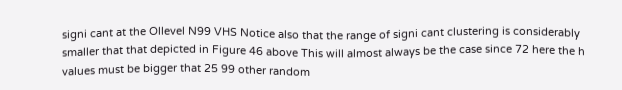signi cant at the Ollevel N99 VHS Notice also that the range of signi cant clustering is considerably smaller that that depicted in Figure 46 above This will almost always be the case since 72 here the h values must be bigger that 25 99 other random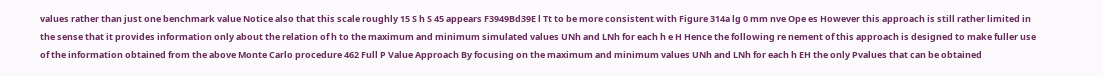values rather than just one benchmark value Notice also that this scale roughly 15 S h S 45 appears F3949Bd39E l Tt to be more consistent with Figure 314a lg 0 mm nve Ope es However this approach is still rather limited in the sense that it provides information only about the relation of h to the maximum and minimum simulated values UNh and LNh for each h e H Hence the following re nement of this approach is designed to make fuller use of the information obtained from the above Monte Carlo procedure 462 Full P Value Approach By focusing on the maximum and minimum values UNh and LNh for each h EH the only Pvalues that can be obtained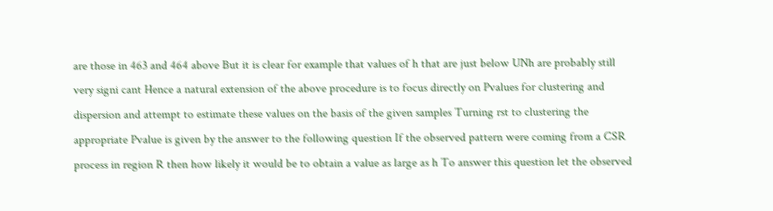are those in 463 and 464 above But it is clear for example that values of h that are just below UNh are probably still very signi cant Hence a natural extension of the above procedure is to focus directly on Pvalues for clustering and dispersion and attempt to estimate these values on the basis of the given samples Turning rst to clustering the appropriate Pvalue is given by the answer to the following question If the observed pattern were coming from a CSR process in region R then how likely it would be to obtain a value as large as h To answer this question let the observed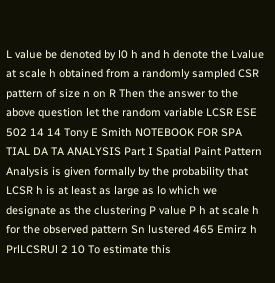L value be denoted by l0 h and h denote the Lvalue at scale h obtained from a randomly sampled CSR pattern of size n on R Then the answer to the above question let the random variable LCSR ESE 502 14 14 Tony E Smith NOTEBOOK FOR SPA TIAL DA TA ANALYSIS Part I Spatial Paint Pattern Analysis is given formally by the probability that LCSR h is at least as large as lo which we designate as the clustering P value P h at scale h for the observed pattern Sn lustered 465 Emirz h PrlLCSRUl 2 10 To estimate this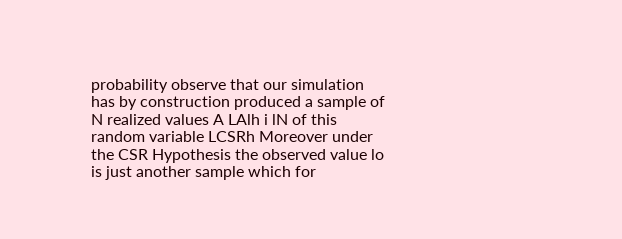probability observe that our simulation has by construction produced a sample of N realized values A LAlh i lN of this random variable LCSRh Moreover under the CSR Hypothesis the observed value lo is just another sample which for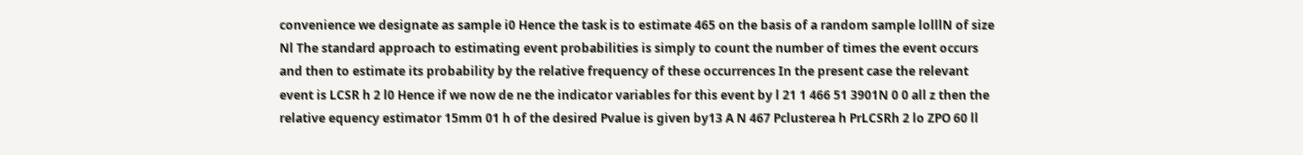convenience we designate as sample i0 Hence the task is to estimate 465 on the basis of a random sample lolllN of size Nl The standard approach to estimating event probabilities is simply to count the number of times the event occurs and then to estimate its probability by the relative frequency of these occurrences In the present case the relevant event is LCSR h 2 l0 Hence if we now de ne the indicator variables for this event by l 21 1 466 51 3901N 0 0 all z then the relative equency estimator 15mm 01 h of the desired Pvalue is given by13 A N 467 Pclusterea h PrLCSRh 2 lo ZPO 60 ll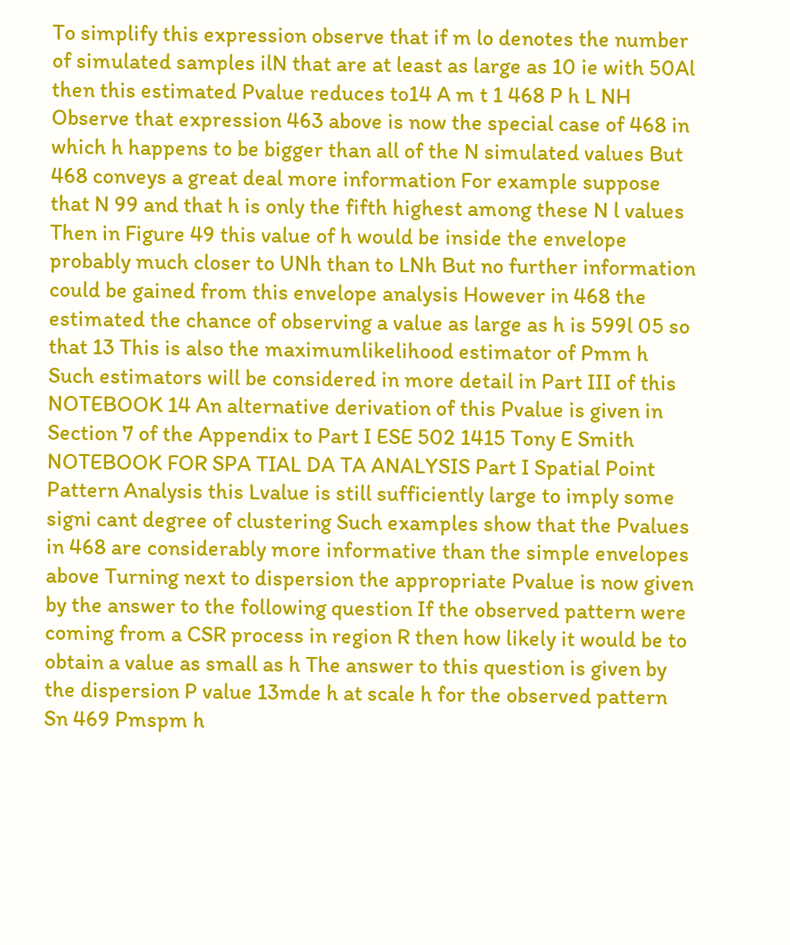To simplify this expression observe that if m lo denotes the number of simulated samples ilN that are at least as large as 10 ie with 50Al then this estimated Pvalue reduces to14 A m t 1 468 P h L NH Observe that expression 463 above is now the special case of 468 in which h happens to be bigger than all of the N simulated values But 468 conveys a great deal more information For example suppose that N 99 and that h is only the fifth highest among these N l values Then in Figure 49 this value of h would be inside the envelope probably much closer to UNh than to LNh But no further information could be gained from this envelope analysis However in 468 the estimated the chance of observing a value as large as h is 599l 05 so that 13 This is also the maximumlikelihood estimator of Pmm h Such estimators will be considered in more detail in Part III of this NOTEBOOK 14 An alternative derivation of this Pvalue is given in Section 7 of the Appendix to Part I ESE 502 1415 Tony E Smith NOTEBOOK FOR SPA TIAL DA TA ANALYSIS Part I Spatial Point Pattern Analysis this Lvalue is still sufficiently large to imply some signi cant degree of clustering Such examples show that the Pvalues in 468 are considerably more informative than the simple envelopes above Turning next to dispersion the appropriate Pvalue is now given by the answer to the following question If the observed pattern were coming from a CSR process in region R then how likely it would be to obtain a value as small as h The answer to this question is given by the dispersion P value 13mde h at scale h for the observed pattern Sn 469 Pmspm h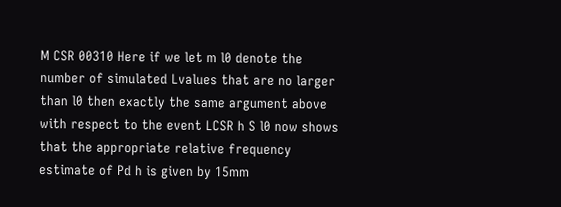M CSR 00310 Here if we let m l0 denote the number of simulated Lvalues that are no larger than l0 then exactly the same argument above with respect to the event LCSR h S l0 now shows that the appropriate relative frequency estimate of Pd h is given by 15mm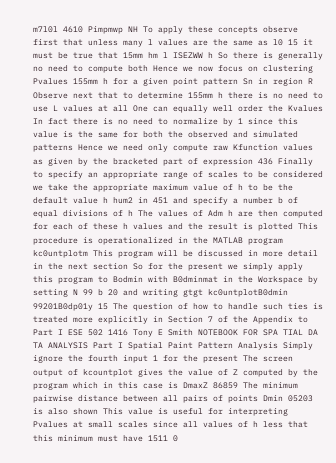m7l0l 4610 Pimpmwp NH To apply these concepts observe first that unless many l values are the same as l0 15 it must be true that 15mm hm l ISEZWW h So there is generally no need to compute both Hence we now focus on clustering Pvalues 155mm h for a given point pattern Sn in region R Observe next that to determine 155mm h there is no need to use L values at all One can equally well order the Kvalues In fact there is no need to normalize by 1 since this value is the same for both the observed and simulated patterns Hence we need only compute raw Kfunction values as given by the bracketed part of expression 436 Finally to specify an appropriate range of scales to be considered we take the appropriate maximum value of h to be the default value h hum2 in 451 and specify a number b of equal divisions of h The values of Adm h are then computed for each of these h values and the result is plotted This procedure is operationalized in the MATLAB program kc0untplotm This program will be discussed in more detail in the next section So for the present we simply apply this program to Bodmin with B0dminmat in the Workspace by setting N 99 b 20 and writing gtgt kc0untplotB0dmin 99201B0dp01y 15 The question of how to handle such ties is treated more explicitly in Section 7 of the Appendix to Part I ESE 502 1416 Tony E Smith NOTEBOOK FOR SPA TIAL DA TA ANALYSIS Part I Spatial Paint Pattern Analysis Simply ignore the fourth input 1 for the present The screen output of kcountplot gives the value of Z computed by the program which in this case is DmaxZ 86859 The minimum pairwise distance between all pairs of points Dmin 05203 is also shown This value is useful for interpreting Pvalues at small scales since all values of h less that this minimum must have 1511 0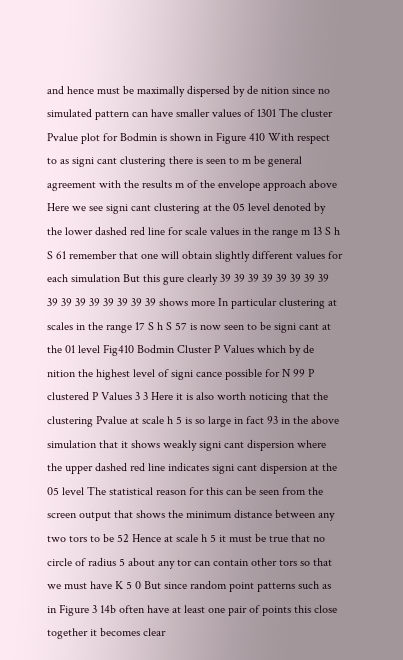and hence must be maximally dispersed by de nition since no simulated pattern can have smaller values of 1301 The cluster Pvalue plot for Bodmin is shown in Figure 410 With respect to as signi cant clustering there is seen to m be general agreement with the results m of the envelope approach above Here we see signi cant clustering at the 05 level denoted by the lower dashed red line for scale values in the range m 13 S h S 61 remember that one will obtain slightly different values for each simulation But this gure clearly 39 39 39 39 39 39 39 39 39 39 39 39 39 39 39 39 shows more In particular clustering at scales in the range 17 S h S 57 is now seen to be signi cant at the 01 level Fig410 Bodmin Cluster P Values which by de nition the highest level of signi cance possible for N 99 P clustered P Values 3 3 Here it is also worth noticing that the clustering Pvalue at scale h 5 is so large in fact 93 in the above simulation that it shows weakly signi cant dispersion where the upper dashed red line indicates signi cant dispersion at the 05 level The statistical reason for this can be seen from the screen output that shows the minimum distance between any two tors to be 52 Hence at scale h 5 it must be true that no circle of radius 5 about any tor can contain other tors so that we must have K 5 0 But since random point patterns such as in Figure 3 14b often have at least one pair of points this close together it becomes clear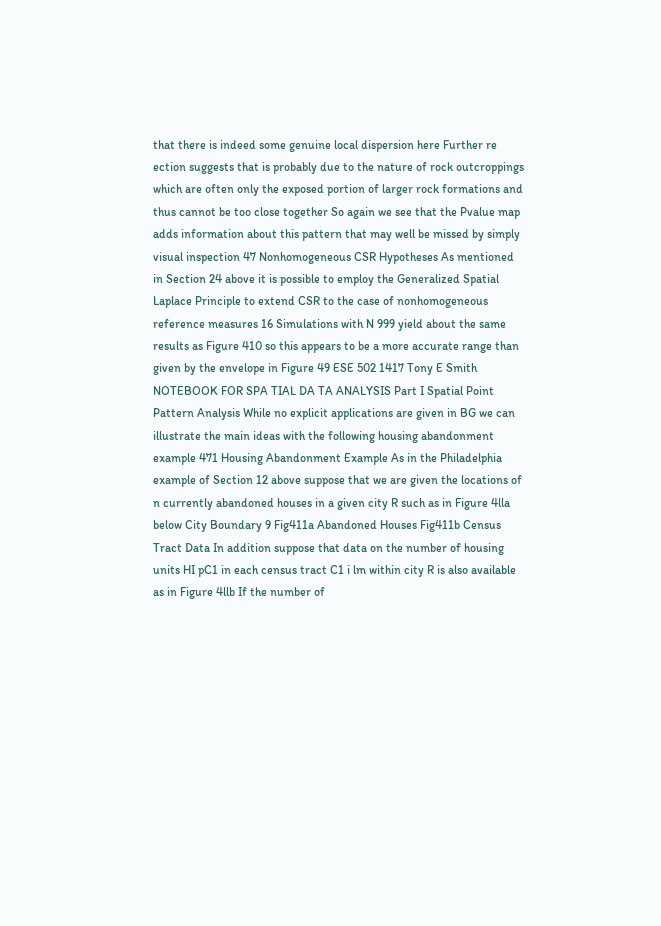that there is indeed some genuine local dispersion here Further re ection suggests that is probably due to the nature of rock outcroppings which are often only the exposed portion of larger rock formations and thus cannot be too close together So again we see that the Pvalue map adds information about this pattern that may well be missed by simply visual inspection 47 Nonhomogeneous CSR Hypotheses As mentioned in Section 24 above it is possible to employ the Generalized Spatial Laplace Principle to extend CSR to the case of nonhomogeneous reference measures 16 Simulations with N 999 yield about the same results as Figure 410 so this appears to be a more accurate range than given by the envelope in Figure 49 ESE 502 1417 Tony E Smith NOTEBOOK FOR SPA TIAL DA TA ANALYSIS Part I Spatial Point Pattern Analysis While no explicit applications are given in BG we can illustrate the main ideas with the following housing abandonment example 471 Housing Abandonment Example As in the Philadelphia example of Section 12 above suppose that we are given the locations of n currently abandoned houses in a given city R such as in Figure 4lla below City Boundary 9 Fig411a Abandoned Houses Fig411b Census Tract Data In addition suppose that data on the number of housing units HI pC1 in each census tract C1 i lm within city R is also available as in Figure 4llb If the number of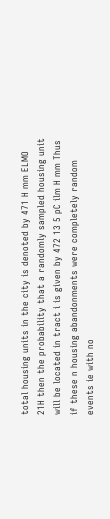total housing units in the city is denoted by 471 H mm ELMO 21H then the probability that a randomly sampled housing unit will be located in tract i is given by 472 13 5 pC ilm H mm Thus if these n housing abandonments were completely random events ie with no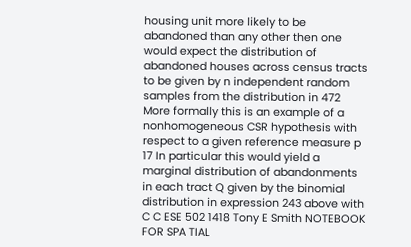housing unit more likely to be abandoned than any other then one would expect the distribution of abandoned houses across census tracts to be given by n independent random samples from the distribution in 472 More formally this is an example of a nonhomogeneous CSR hypothesis with respect to a given reference measure p 17 In particular this would yield a marginal distribution of abandonments in each tract Q given by the binomial distribution in expression 243 above with C C ESE 502 1418 Tony E Smith NOTEBOOK FOR SPA TIAL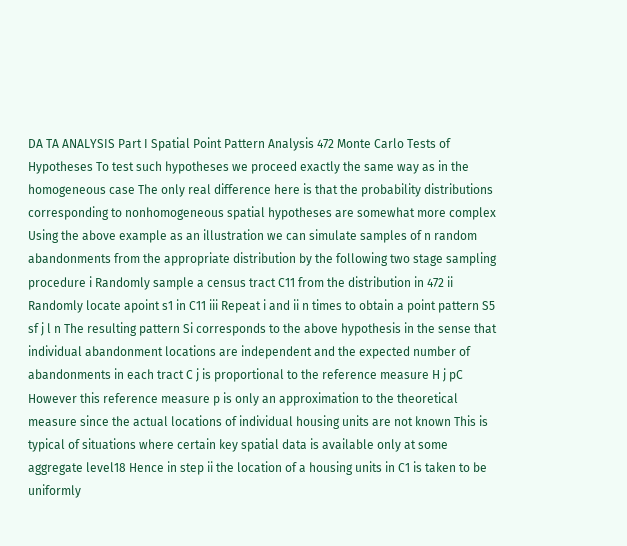DA TA ANALYSIS Part I Spatial Point Pattern Analysis 472 Monte Carlo Tests of Hypotheses To test such hypotheses we proceed exactly the same way as in the homogeneous case The only real difference here is that the probability distributions corresponding to nonhomogeneous spatial hypotheses are somewhat more complex Using the above example as an illustration we can simulate samples of n random abandonments from the appropriate distribution by the following two stage sampling procedure i Randomly sample a census tract C11 from the distribution in 472 ii Randomly locate apoint s1 in C11 iii Repeat i and ii n times to obtain a point pattern S5 sf j l n The resulting pattern Si corresponds to the above hypothesis in the sense that individual abandonment locations are independent and the expected number of abandonments in each tract C j is proportional to the reference measure H j pC However this reference measure p is only an approximation to the theoretical measure since the actual locations of individual housing units are not known This is typical of situations where certain key spatial data is available only at some aggregate level18 Hence in step ii the location of a housing units in C1 is taken to be uniformly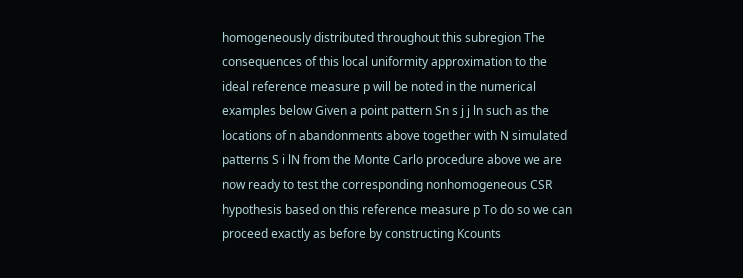homogeneously distributed throughout this subregion The consequences of this local uniformity approximation to the ideal reference measure p will be noted in the numerical examples below Given a point pattern Sn s j j ln such as the locations of n abandonments above together with N simulated patterns S i lN from the Monte Carlo procedure above we are now ready to test the corresponding nonhomogeneous CSR hypothesis based on this reference measure p To do so we can proceed exactly as before by constructing Kcounts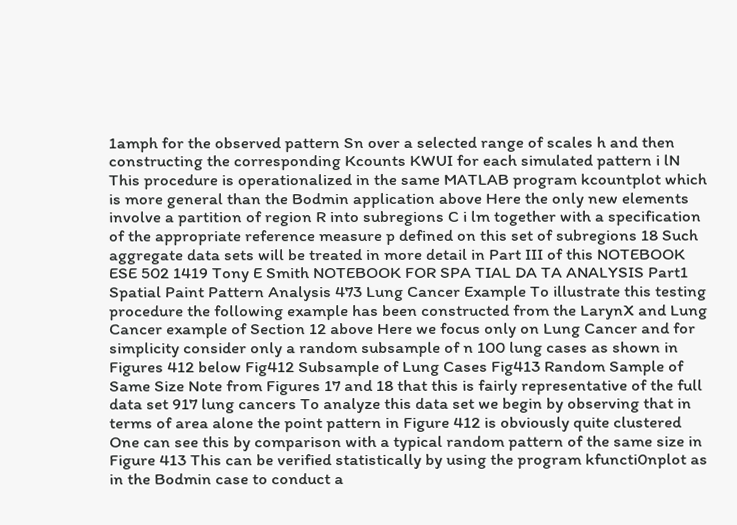1amph for the observed pattern Sn over a selected range of scales h and then constructing the corresponding Kcounts KWUI for each simulated pattern i lN This procedure is operationalized in the same MATLAB program kcountplot which is more general than the Bodmin application above Here the only new elements involve a partition of region R into subregions C i lm together with a specification of the appropriate reference measure p defined on this set of subregions 18 Such aggregate data sets will be treated in more detail in Part III of this NOTEBOOK ESE 502 1419 Tony E Smith NOTEBOOK FOR SPA TIAL DA TA ANALYSIS Part1 Spatial Paint Pattern Analysis 473 Lung Cancer Example To illustrate this testing procedure the following example has been constructed from the LarynX and Lung Cancer example of Section 12 above Here we focus only on Lung Cancer and for simplicity consider only a random subsample of n 100 lung cases as shown in Figures 412 below Fig412 Subsample of Lung Cases Fig413 Random Sample of Same Size Note from Figures 17 and 18 that this is fairly representative of the full data set 917 lung cancers To analyze this data set we begin by observing that in terms of area alone the point pattern in Figure 412 is obviously quite clustered One can see this by comparison with a typical random pattern of the same size in Figure 413 This can be verified statistically by using the program kfuncti0nplot as in the Bodmin case to conduct a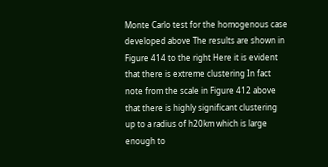Monte Carlo test for the homogenous case developed above The results are shown in Figure 414 to the right Here it is evident that there is extreme clustering In fact note from the scale in Figure 412 above that there is highly significant clustering up to a radius of h20km which is large enough to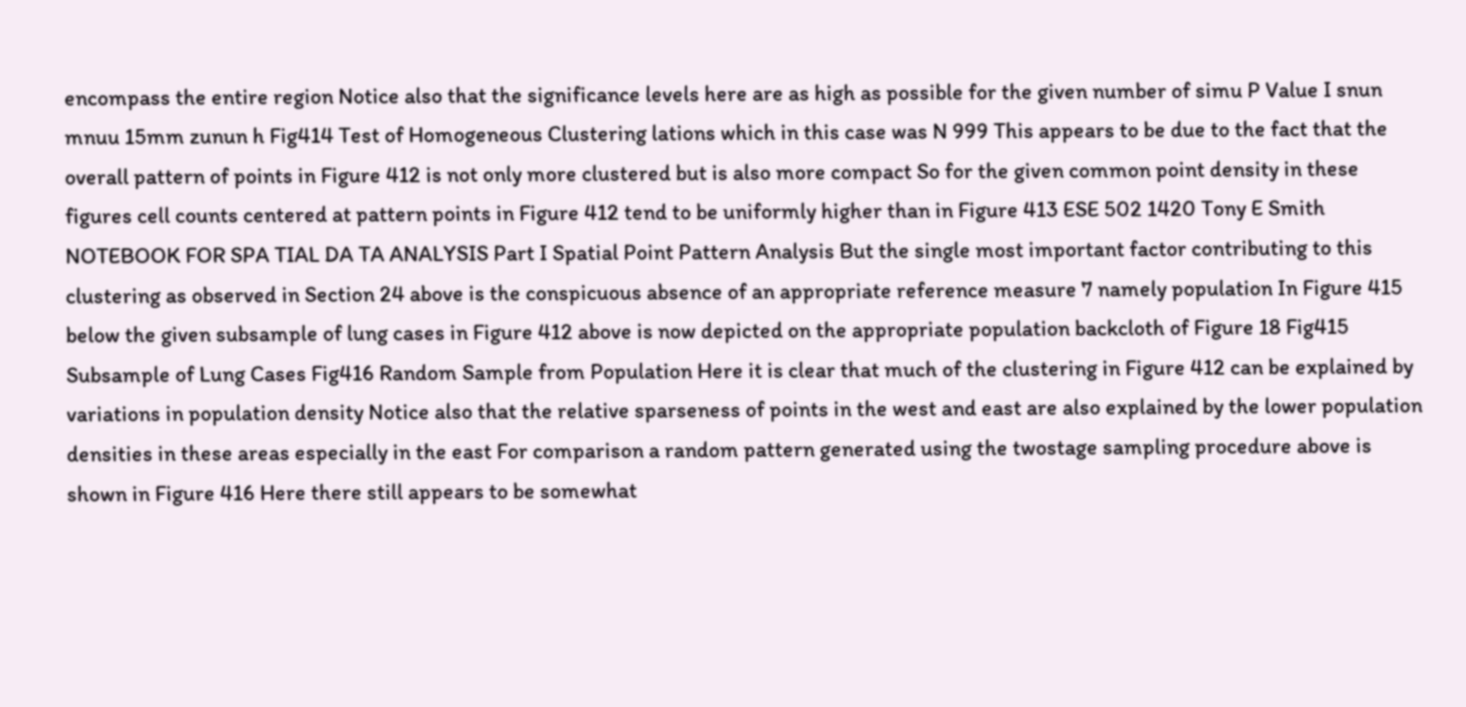encompass the entire region Notice also that the significance levels here are as high as possible for the given number of simu P Value I snun mnuu 15mm zunun h Fig414 Test of Homogeneous Clustering lations which in this case was N 999 This appears to be due to the fact that the overall pattern of points in Figure 412 is not only more clustered but is also more compact So for the given common point density in these figures cell counts centered at pattern points in Figure 412 tend to be uniformly higher than in Figure 413 ESE 502 1420 Tony E Smith NOTEBOOK FOR SPA TIAL DA TA ANALYSIS Part I Spatial Point Pattern Analysis But the single most important factor contributing to this clustering as observed in Section 24 above is the conspicuous absence of an appropriate reference measure 7 namely population In Figure 415 below the given subsample of lung cases in Figure 412 above is now depicted on the appropriate population backcloth of Figure 18 Fig415 Subsample of Lung Cases Fig416 Random Sample from Population Here it is clear that much of the clustering in Figure 412 can be explained by variations in population density Notice also that the relative sparseness of points in the west and east are also explained by the lower population densities in these areas especially in the east For comparison a random pattern generated using the twostage sampling procedure above is shown in Figure 416 Here there still appears to be somewhat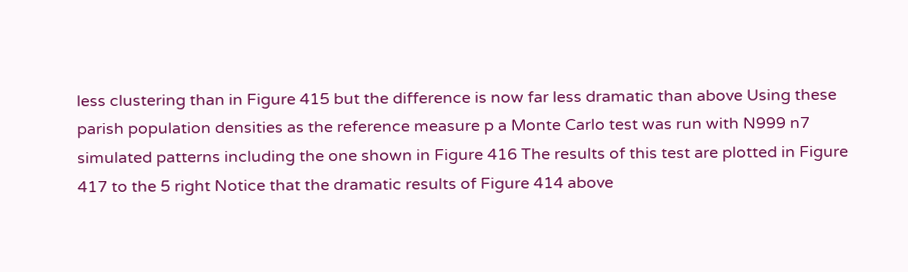less clustering than in Figure 415 but the difference is now far less dramatic than above Using these parish population densities as the reference measure p a Monte Carlo test was run with N999 n7 simulated patterns including the one shown in Figure 416 The results of this test are plotted in Figure 417 to the 5 right Notice that the dramatic results of Figure 414 above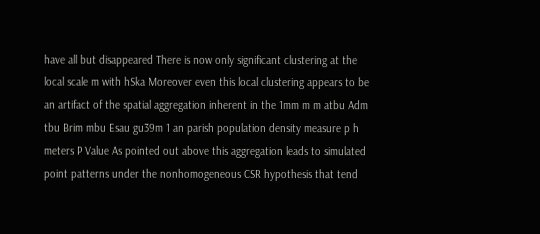have all but disappeared There is now only significant clustering at the local scale m with hSka Moreover even this local clustering appears to be an artifact of the spatial aggregation inherent in the 1mm m m atbu Adm tbu Brim mbu Esau gu39m 1 an parish population density measure p h meters P Value As pointed out above this aggregation leads to simulated point patterns under the nonhomogeneous CSR hypothesis that tend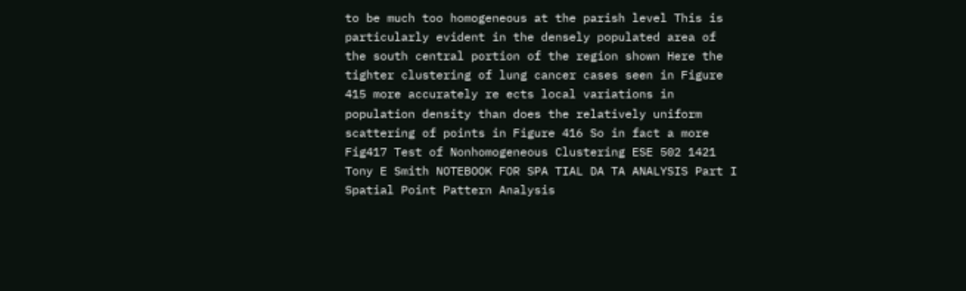to be much too homogeneous at the parish level This is particularly evident in the densely populated area of the south central portion of the region shown Here the tighter clustering of lung cancer cases seen in Figure 415 more accurately re ects local variations in population density than does the relatively uniform scattering of points in Figure 416 So in fact a more Fig417 Test of Nonhomogeneous Clustering ESE 502 1421 Tony E Smith NOTEBOOK FOR SPA TIAL DA TA ANALYSIS Part I Spatial Point Pattern Analysis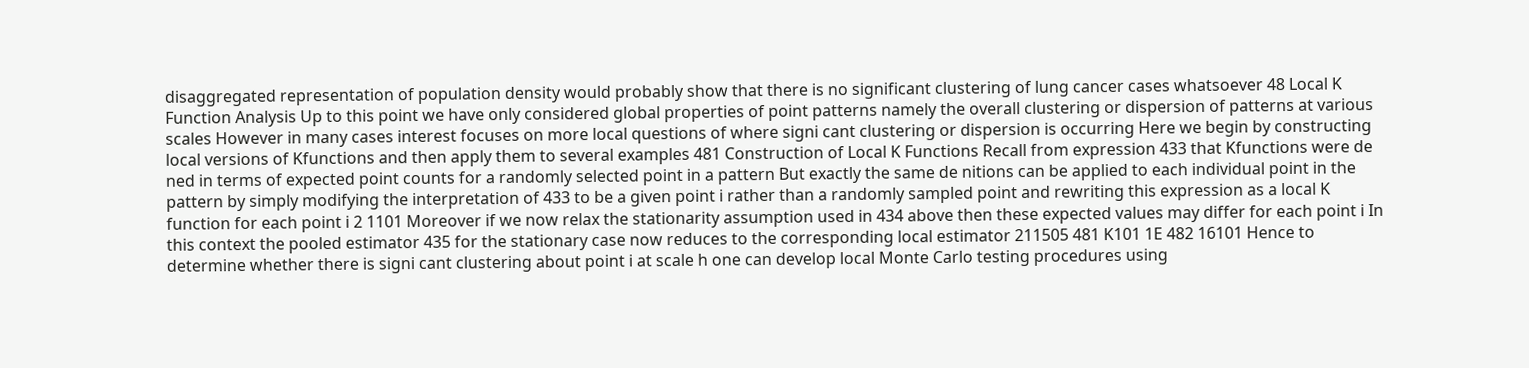disaggregated representation of population density would probably show that there is no significant clustering of lung cancer cases whatsoever 48 Local K Function Analysis Up to this point we have only considered global properties of point patterns namely the overall clustering or dispersion of patterns at various scales However in many cases interest focuses on more local questions of where signi cant clustering or dispersion is occurring Here we begin by constructing local versions of Kfunctions and then apply them to several examples 481 Construction of Local K Functions Recall from expression 433 that Kfunctions were de ned in terms of expected point counts for a randomly selected point in a pattern But exactly the same de nitions can be applied to each individual point in the pattern by simply modifying the interpretation of 433 to be a given point i rather than a randomly sampled point and rewriting this expression as a local K function for each point i 2 1101 Moreover if we now relax the stationarity assumption used in 434 above then these expected values may differ for each point i In this context the pooled estimator 435 for the stationary case now reduces to the corresponding local estimator 211505 481 K101 1E 482 16101 Hence to determine whether there is signi cant clustering about point i at scale h one can develop local Monte Carlo testing procedures using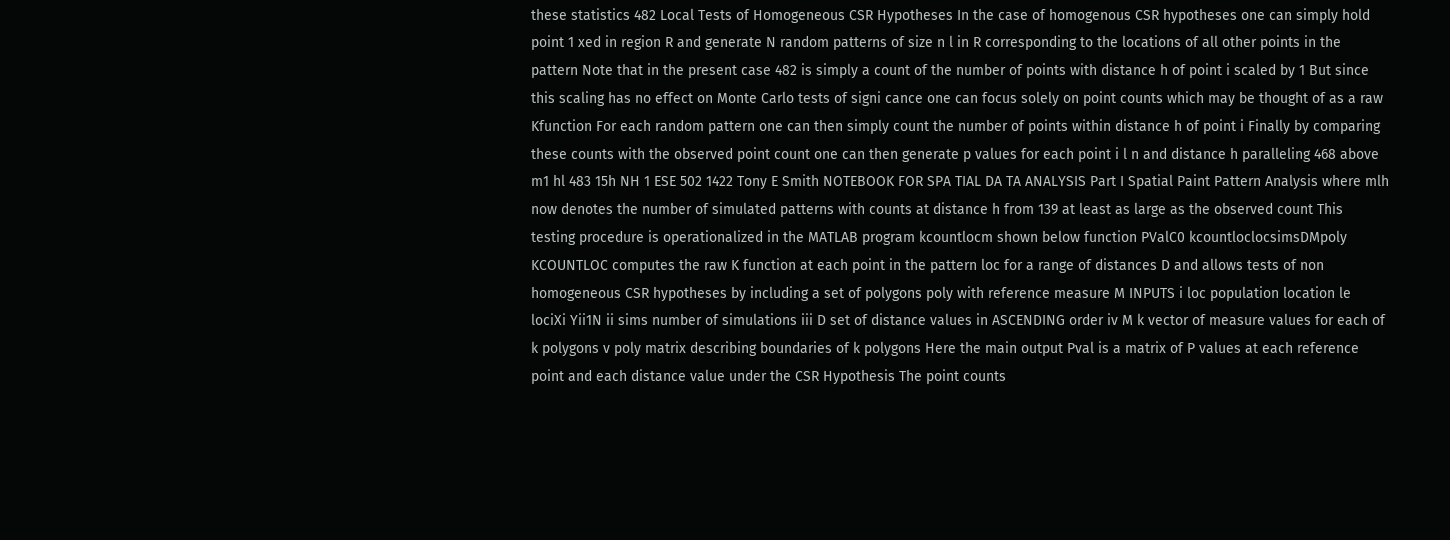these statistics 482 Local Tests of Homogeneous CSR Hypotheses In the case of homogenous CSR hypotheses one can simply hold point 1 xed in region R and generate N random patterns of size n l in R corresponding to the locations of all other points in the pattern Note that in the present case 482 is simply a count of the number of points with distance h of point i scaled by 1 But since this scaling has no effect on Monte Carlo tests of signi cance one can focus solely on point counts which may be thought of as a raw Kfunction For each random pattern one can then simply count the number of points within distance h of point i Finally by comparing these counts with the observed point count one can then generate p values for each point i l n and distance h paralleling 468 above m1 hl 483 15h NH 1 ESE 502 1422 Tony E Smith NOTEBOOK FOR SPA TIAL DA TA ANALYSIS Part I Spatial Paint Pattern Analysis where mlh now denotes the number of simulated patterns with counts at distance h from 139 at least as large as the observed count This testing procedure is operationalized in the MATLAB program kcountlocm shown below function PValC0 kcountloclocsimsDMpoly KCOUNTLOC computes the raw K function at each point in the pattern loc for a range of distances D and allows tests of non homogeneous CSR hypotheses by including a set of polygons poly with reference measure M INPUTS i loc population location le lociXi Yii1N ii sims number of simulations iii D set of distance values in ASCENDING order iv M k vector of measure values for each of k polygons v poly matrix describing boundaries of k polygons Here the main output Pval is a matrix of P values at each reference point and each distance value under the CSR Hypothesis The point counts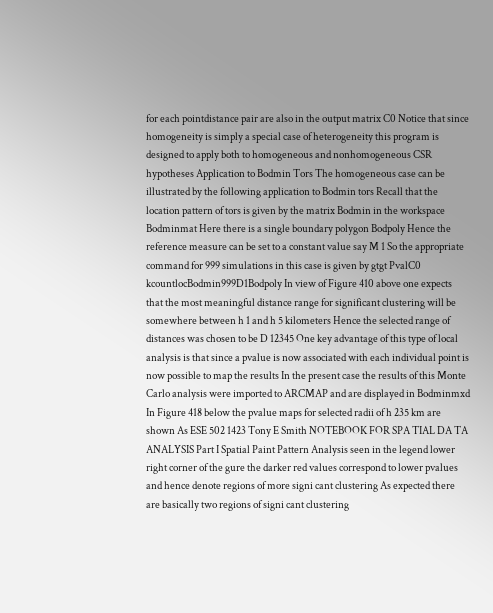for each pointdistance pair are also in the output matrix C0 Notice that since homogeneity is simply a special case of heterogeneity this program is designed to apply both to homogeneous and nonhomogeneous CSR hypotheses Application to Bodmin Tors The homogeneous case can be illustrated by the following application to Bodmin tors Recall that the location pattern of tors is given by the matrix Bodmin in the workspace Bodminmat Here there is a single boundary polygon Bodpoly Hence the reference measure can be set to a constant value say M 1 So the appropriate command for 999 simulations in this case is given by gtgt PvalC0 kcountlocBodmin999D1Bodpoly In view of Figure 410 above one expects that the most meaningful distance range for significant clustering will be somewhere between h 1 and h 5 kilometers Hence the selected range of distances was chosen to be D 12345 One key advantage of this type of local analysis is that since a pvalue is now associated with each individual point is now possible to map the results In the present case the results of this Monte Carlo analysis were imported to ARCMAP and are displayed in Bodminmxd In Figure 418 below the pvalue maps for selected radii of h 235 km are shown As ESE 502 1423 Tony E Smith NOTEBOOK FOR SPA TIAL DA TA ANALYSIS Part I Spatial Paint Pattern Analysis seen in the legend lower right corner of the gure the darker red values correspond to lower pvalues and hence denote regions of more signi cant clustering As expected there are basically two regions of signi cant clustering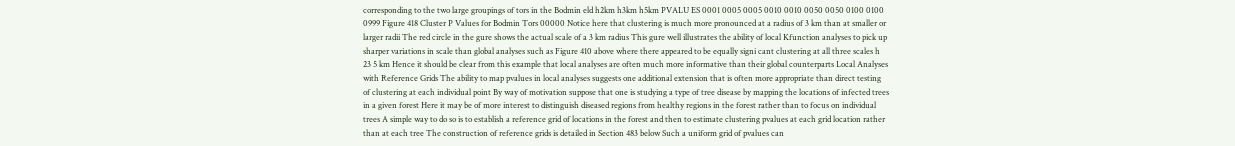corresponding to the two large groupings of tors in the Bodmin eld h2km h3km h5km PVALU ES 0001 0005 0005 0010 0010 0050 0050 0100 0100 0999 Figure 418 Cluster P Values for Bodmin Tors 00000 Notice here that clustering is much more pronounced at a radius of 3 km than at smaller or larger radii The red circle in the gure shows the actual scale of a 3 km radius This gure well illustrates the ability of local Kfunction analyses to pick up sharper variations in scale than global analyses such as Figure 410 above where there appeared to be equally signi cant clustering at all three scales h 23 5 km Hence it should be clear from this example that local analyses are often much more informative than their global counterparts Local Analyses with Reference Grids The ability to map pvalues in local analyses suggests one additional extension that is often more appropriate than direct testing of clustering at each individual point By way of motivation suppose that one is studying a type of tree disease by mapping the locations of infected trees in a given forest Here it may be of more interest to distinguish diseased regions from healthy regions in the forest rather than to focus on individual trees A simple way to do so is to establish a reference grid of locations in the forest and then to estimate clustering pvalues at each grid location rather than at each tree The construction of reference grids is detailed in Section 483 below Such a uniform grid of pvalues can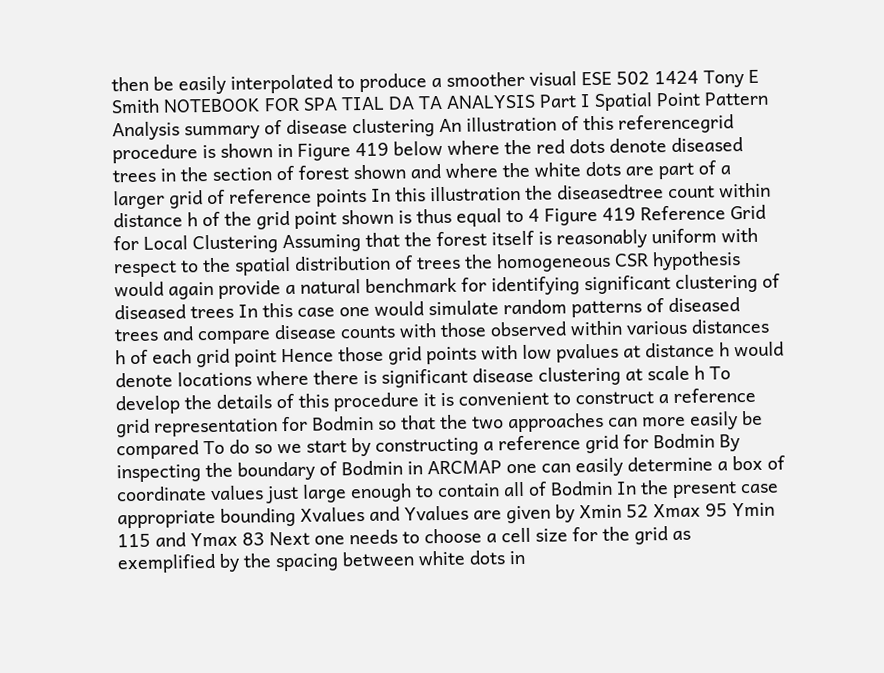then be easily interpolated to produce a smoother visual ESE 502 1424 Tony E Smith NOTEBOOK FOR SPA TIAL DA TA ANALYSIS Part I Spatial Point Pattern Analysis summary of disease clustering An illustration of this referencegrid procedure is shown in Figure 419 below where the red dots denote diseased trees in the section of forest shown and where the white dots are part of a larger grid of reference points In this illustration the diseasedtree count within distance h of the grid point shown is thus equal to 4 Figure 419 Reference Grid for Local Clustering Assuming that the forest itself is reasonably uniform with respect to the spatial distribution of trees the homogeneous CSR hypothesis would again provide a natural benchmark for identifying significant clustering of diseased trees In this case one would simulate random patterns of diseased trees and compare disease counts with those observed within various distances h of each grid point Hence those grid points with low pvalues at distance h would denote locations where there is significant disease clustering at scale h To develop the details of this procedure it is convenient to construct a reference grid representation for Bodmin so that the two approaches can more easily be compared To do so we start by constructing a reference grid for Bodmin By inspecting the boundary of Bodmin in ARCMAP one can easily determine a box of coordinate values just large enough to contain all of Bodmin In the present case appropriate bounding Xvalues and Yvalues are given by Xmin 52 Xmax 95 Ymin 115 and Ymax 83 Next one needs to choose a cell size for the grid as exemplified by the spacing between white dots in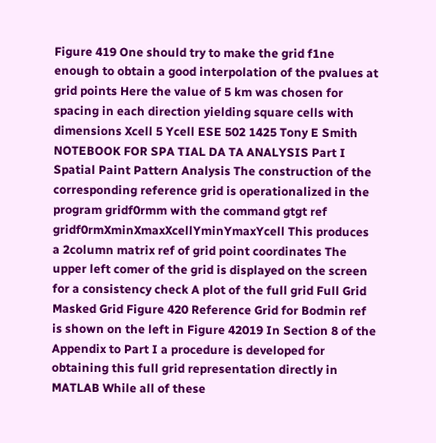Figure 419 One should try to make the grid f1ne enough to obtain a good interpolation of the pvalues at grid points Here the value of 5 km was chosen for spacing in each direction yielding square cells with dimensions Xcell 5 Ycell ESE 502 1425 Tony E Smith NOTEBOOK FOR SPA TIAL DA TA ANALYSIS Part I Spatial Paint Pattern Analysis The construction of the corresponding reference grid is operationalized in the program gridf0rmm with the command gtgt ref gridf0rmXminXmaxXcellYminYmaxYcell This produces a 2column matrix ref of grid point coordinates The upper left comer of the grid is displayed on the screen for a consistency check A plot of the full grid Full Grid Masked Grid Figure 420 Reference Grid for Bodmin ref is shown on the left in Figure 42019 In Section 8 of the Appendix to Part I a procedure is developed for obtaining this full grid representation directly in MATLAB While all of these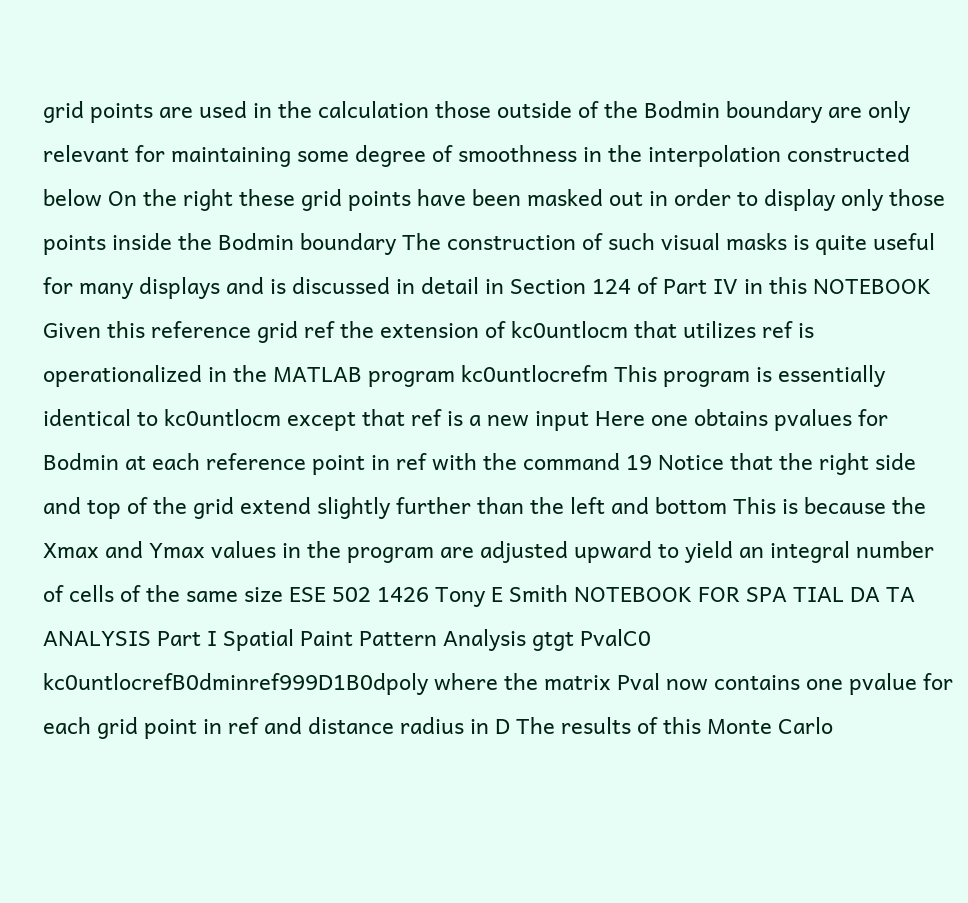grid points are used in the calculation those outside of the Bodmin boundary are only relevant for maintaining some degree of smoothness in the interpolation constructed below On the right these grid points have been masked out in order to display only those points inside the Bodmin boundary The construction of such visual masks is quite useful for many displays and is discussed in detail in Section 124 of Part IV in this NOTEBOOK Given this reference grid ref the extension of kc0untlocm that utilizes ref is operationalized in the MATLAB program kc0untlocrefm This program is essentially identical to kc0untlocm except that ref is a new input Here one obtains pvalues for Bodmin at each reference point in ref with the command 19 Notice that the right side and top of the grid extend slightly further than the left and bottom This is because the Xmax and Ymax values in the program are adjusted upward to yield an integral number of cells of the same size ESE 502 1426 Tony E Smith NOTEBOOK FOR SPA TIAL DA TA ANALYSIS Part I Spatial Paint Pattern Analysis gtgt PvalC0 kc0untlocrefB0dminref999D1B0dpoly where the matrix Pval now contains one pvalue for each grid point in ref and distance radius in D The results of this Monte Carlo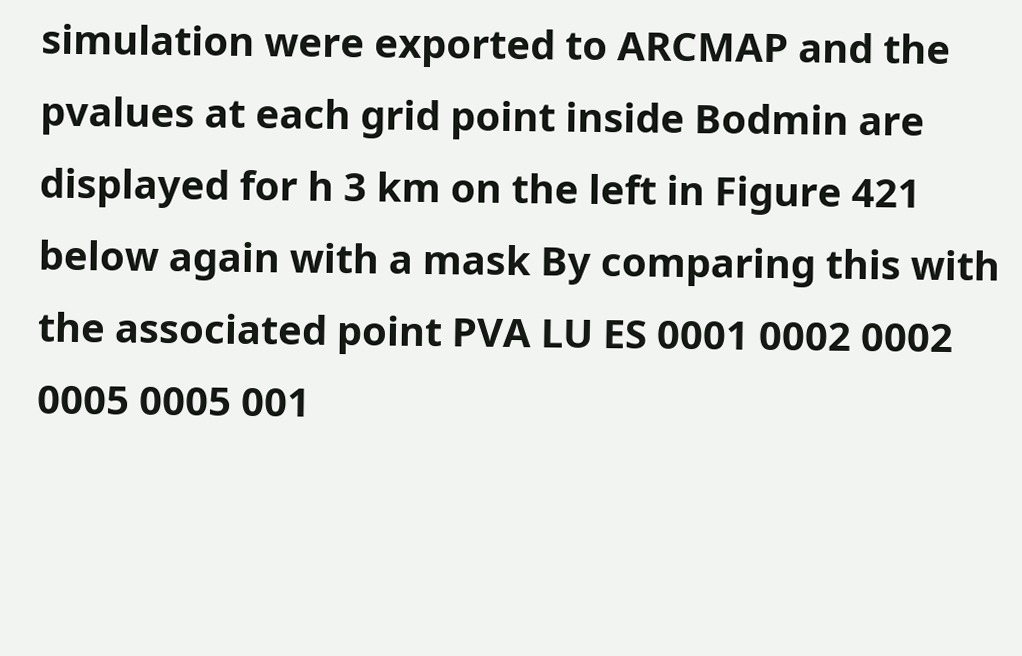simulation were exported to ARCMAP and the pvalues at each grid point inside Bodmin are displayed for h 3 km on the left in Figure 421 below again with a mask By comparing this with the associated point PVA LU ES 0001 0002 0002 0005 0005 001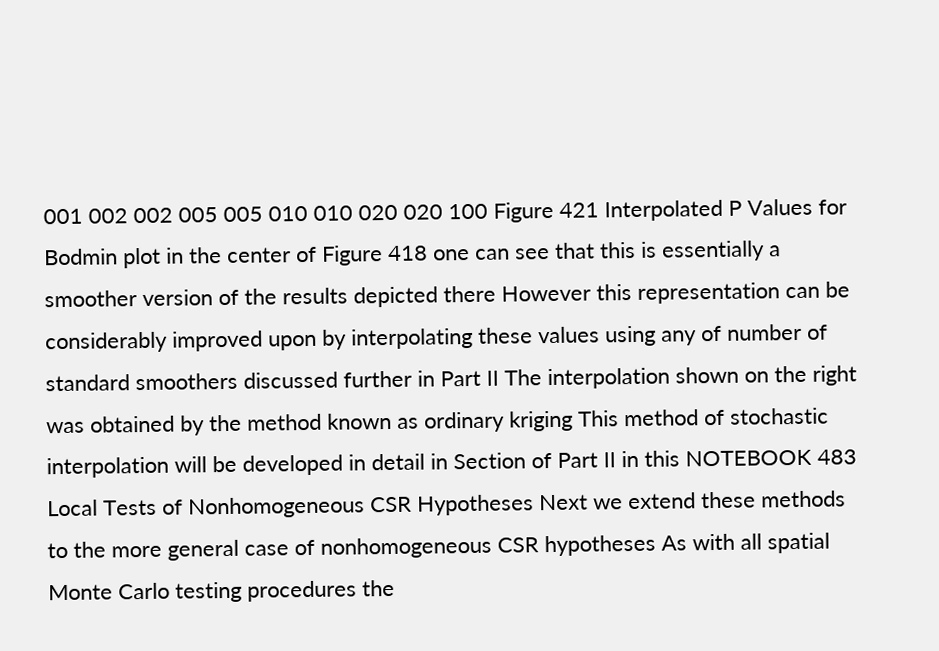001 002 002 005 005 010 010 020 020 100 Figure 421 Interpolated P Values for Bodmin plot in the center of Figure 418 one can see that this is essentially a smoother version of the results depicted there However this representation can be considerably improved upon by interpolating these values using any of number of standard smoothers discussed further in Part II The interpolation shown on the right was obtained by the method known as ordinary kriging This method of stochastic interpolation will be developed in detail in Section of Part II in this NOTEBOOK 483 Local Tests of Nonhomogeneous CSR Hypotheses Next we extend these methods to the more general case of nonhomogeneous CSR hypotheses As with all spatial Monte Carlo testing procedures the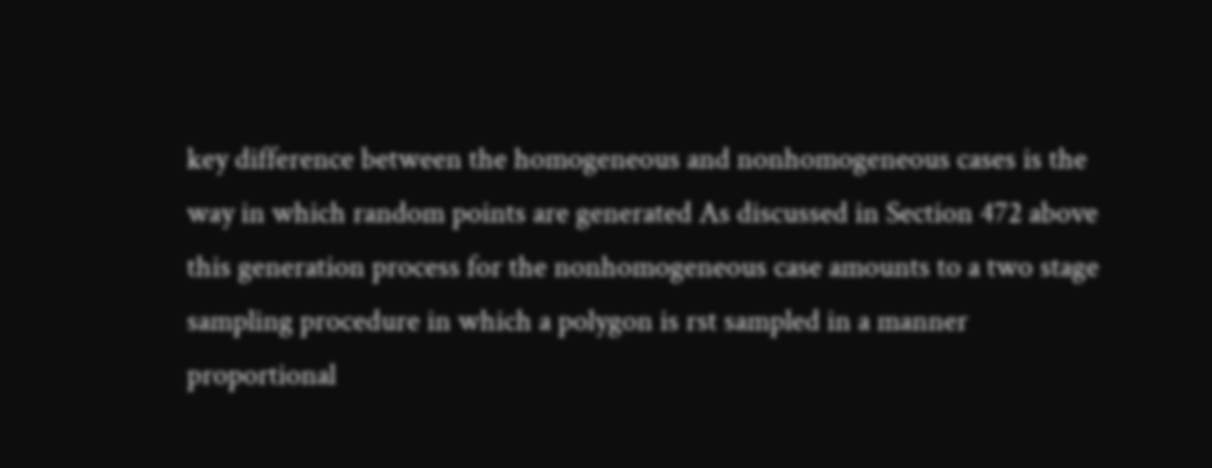key difference between the homogeneous and nonhomogeneous cases is the way in which random points are generated As discussed in Section 472 above this generation process for the nonhomogeneous case amounts to a two stage sampling procedure in which a polygon is rst sampled in a manner proportional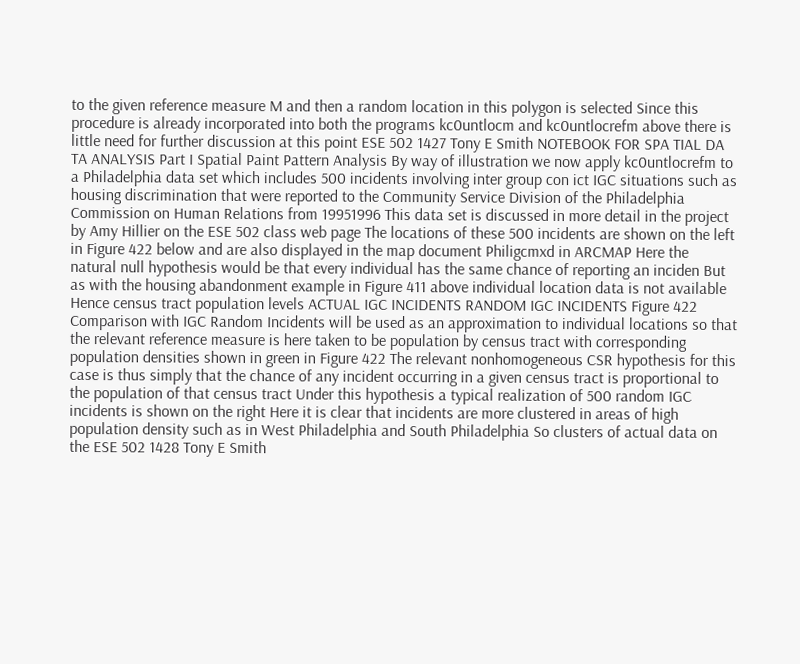to the given reference measure M and then a random location in this polygon is selected Since this procedure is already incorporated into both the programs kc0untlocm and kc0untlocrefm above there is little need for further discussion at this point ESE 502 1427 Tony E Smith NOTEBOOK FOR SPA TIAL DA TA ANALYSIS Part I Spatial Paint Pattern Analysis By way of illustration we now apply kc0untlocrefm to a Philadelphia data set which includes 500 incidents involving inter group con ict IGC situations such as housing discrimination that were reported to the Community Service Division of the Philadelphia Commission on Human Relations from 19951996 This data set is discussed in more detail in the project by Amy Hillier on the ESE 502 class web page The locations of these 500 incidents are shown on the left in Figure 422 below and are also displayed in the map document Philigcmxd in ARCMAP Here the natural null hypothesis would be that every individual has the same chance of reporting an inciden But as with the housing abandonment example in Figure 411 above individual location data is not available Hence census tract population levels ACTUAL IGC INCIDENTS RANDOM IGC INCIDENTS Figure 422 Comparison with IGC Random Incidents will be used as an approximation to individual locations so that the relevant reference measure is here taken to be population by census tract with corresponding population densities shown in green in Figure 422 The relevant nonhomogeneous CSR hypothesis for this case is thus simply that the chance of any incident occurring in a given census tract is proportional to the population of that census tract Under this hypothesis a typical realization of 500 random IGC incidents is shown on the right Here it is clear that incidents are more clustered in areas of high population density such as in West Philadelphia and South Philadelphia So clusters of actual data on the ESE 502 1428 Tony E Smith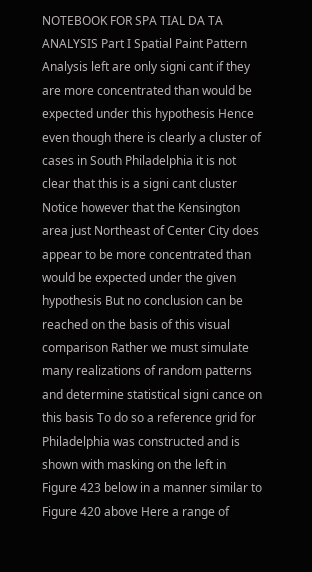NOTEBOOK FOR SPA TIAL DA TA ANALYSIS Part I Spatial Paint Pattern Analysis left are only signi cant if they are more concentrated than would be expected under this hypothesis Hence even though there is clearly a cluster of cases in South Philadelphia it is not clear that this is a signi cant cluster Notice however that the Kensington area just Northeast of Center City does appear to be more concentrated than would be expected under the given hypothesis But no conclusion can be reached on the basis of this visual comparison Rather we must simulate many realizations of random patterns and determine statistical signi cance on this basis To do so a reference grid for Philadelphia was constructed and is shown with masking on the left in Figure 423 below in a manner similar to Figure 420 above Here a range of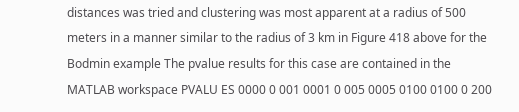distances was tried and clustering was most apparent at a radius of 500 meters in a manner similar to the radius of 3 km in Figure 418 above for the Bodmin example The pvalue results for this case are contained in the MATLAB workspace PVALU ES 0000 0 001 0001 0 005 0005 0100 0100 0 200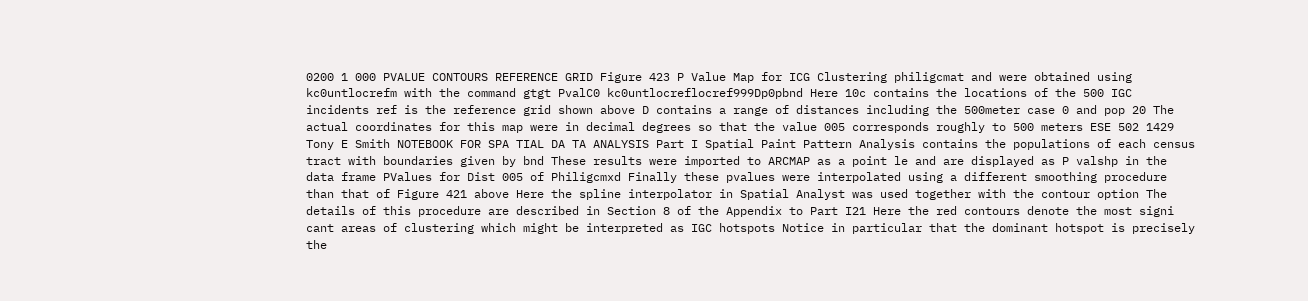0200 1 000 PVALUE CONTOURS REFERENCE GRID Figure 423 P Value Map for ICG Clustering philigcmat and were obtained using kc0untlocrefm with the command gtgt PvalC0 kc0untlocreflocref999Dp0pbnd Here 10c contains the locations of the 500 IGC incidents ref is the reference grid shown above D contains a range of distances including the 500meter case 0 and pop 20 The actual coordinates for this map were in decimal degrees so that the value 005 corresponds roughly to 500 meters ESE 502 1429 Tony E Smith NOTEBOOK FOR SPA TIAL DA TA ANALYSIS Part I Spatial Paint Pattern Analysis contains the populations of each census tract with boundaries given by bnd These results were imported to ARCMAP as a point le and are displayed as P valshp in the data frame PValues for Dist 005 of Philigcmxd Finally these pvalues were interpolated using a different smoothing procedure than that of Figure 421 above Here the spline interpolator in Spatial Analyst was used together with the contour option The details of this procedure are described in Section 8 of the Appendix to Part I21 Here the red contours denote the most signi cant areas of clustering which might be interpreted as IGC hotspots Notice in particular that the dominant hotspot is precisely the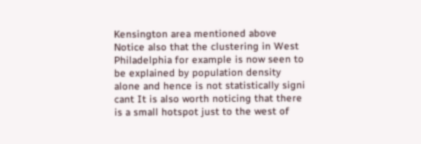Kensington area mentioned above Notice also that the clustering in West Philadelphia for example is now seen to be explained by population density alone and hence is not statistically signi cant It is also worth noticing that there is a small hotspot just to the west of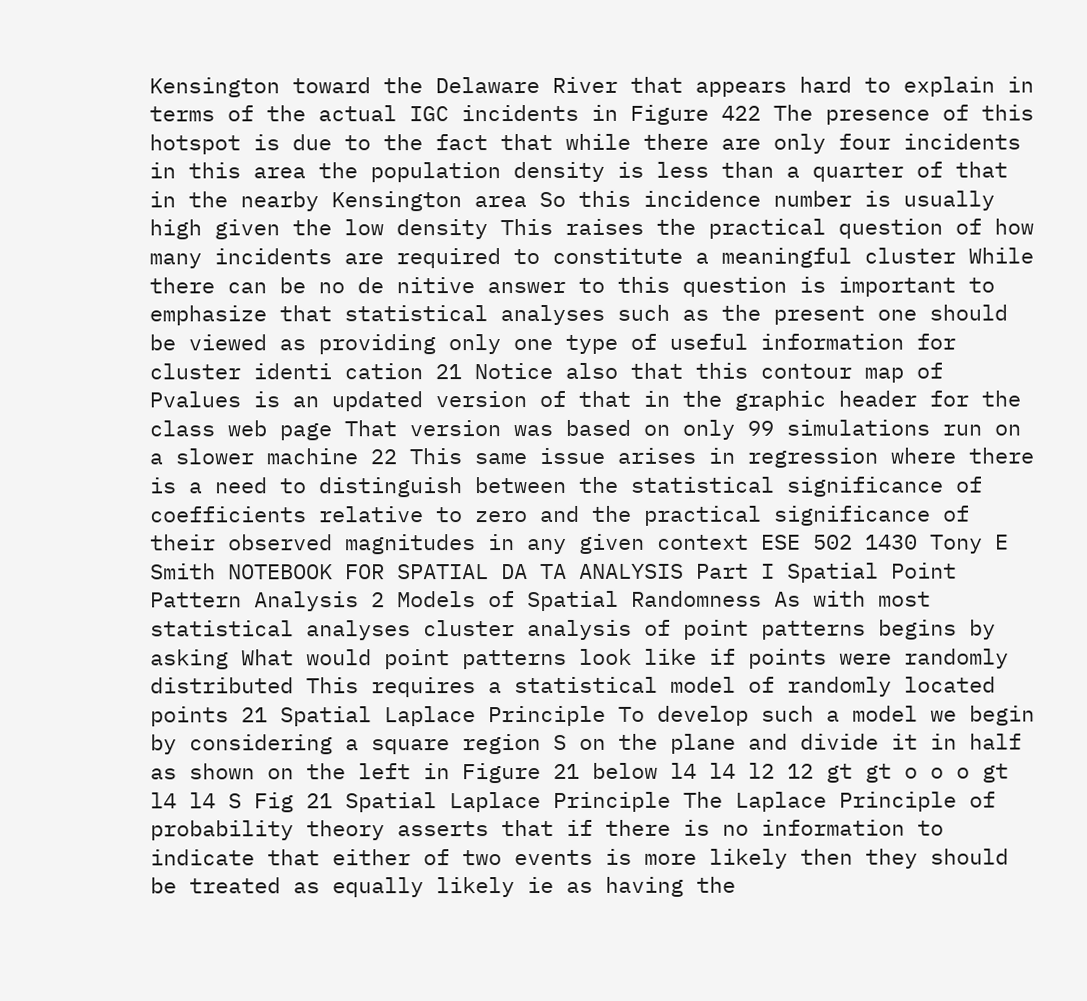Kensington toward the Delaware River that appears hard to explain in terms of the actual IGC incidents in Figure 422 The presence of this hotspot is due to the fact that while there are only four incidents in this area the population density is less than a quarter of that in the nearby Kensington area So this incidence number is usually high given the low density This raises the practical question of how many incidents are required to constitute a meaningful cluster While there can be no de nitive answer to this question is important to emphasize that statistical analyses such as the present one should be viewed as providing only one type of useful information for cluster identi cation 21 Notice also that this contour map of Pvalues is an updated version of that in the graphic header for the class web page That version was based on only 99 simulations run on a slower machine 22 This same issue arises in regression where there is a need to distinguish between the statistical significance of coefficients relative to zero and the practical significance of their observed magnitudes in any given context ESE 502 1430 Tony E Smith NOTEBOOK FOR SPATIAL DA TA ANALYSIS Part I Spatial Point Pattern Analysis 2 Models of Spatial Randomness As with most statistical analyses cluster analysis of point patterns begins by asking What would point patterns look like if points were randomly distributed This requires a statistical model of randomly located points 21 Spatial Laplace Principle To develop such a model we begin by considering a square region S on the plane and divide it in half as shown on the left in Figure 21 below l4 l4 l2 12 gt gt o o o gt l4 l4 S Fig 21 Spatial Laplace Principle The Laplace Principle of probability theory asserts that if there is no information to indicate that either of two events is more likely then they should be treated as equally likely ie as having the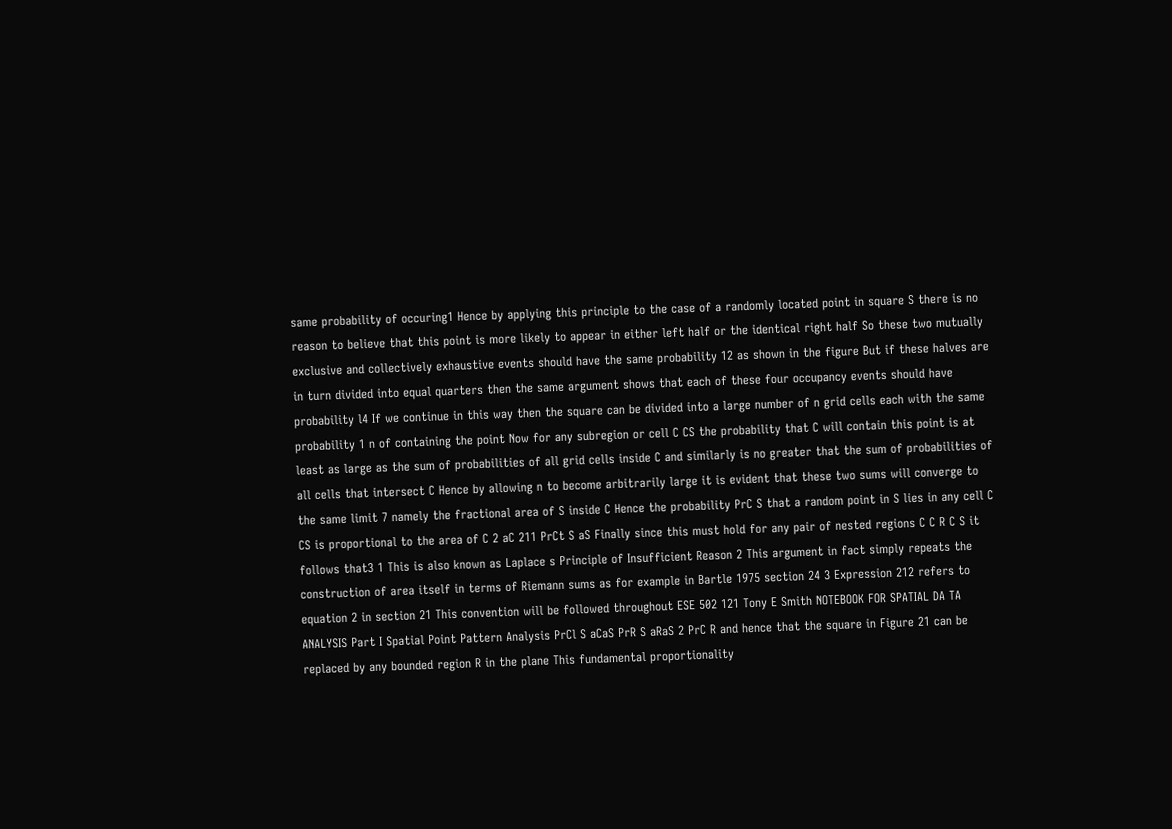same probability of occuring1 Hence by applying this principle to the case of a randomly located point in square S there is no reason to believe that this point is more likely to appear in either left half or the identical right half So these two mutually exclusive and collectively exhaustive events should have the same probability 12 as shown in the figure But if these halves are in turn divided into equal quarters then the same argument shows that each of these four occupancy events should have probability l4 If we continue in this way then the square can be divided into a large number of n grid cells each with the same probability 1 n of containing the point Now for any subregion or cell C CS the probability that C will contain this point is at least as large as the sum of probabilities of all grid cells inside C and similarly is no greater that the sum of probabilities of all cells that intersect C Hence by allowing n to become arbitrarily large it is evident that these two sums will converge to the same limit 7 namely the fractional area of S inside C Hence the probability PrC S that a random point in S lies in any cell C CS is proportional to the area of C 2 aC 211 PrCt S aS Finally since this must hold for any pair of nested regions C C R C S it follows that3 1 This is also known as Laplace s Principle of Insufficient Reason 2 This argument in fact simply repeats the construction of area itself in terms of Riemann sums as for example in Bartle 1975 section 24 3 Expression 212 refers to equation 2 in section 21 This convention will be followed throughout ESE 502 121 Tony E Smith NOTEBOOK FOR SPATIAL DA TA ANALYSIS Part I Spatial Point Pattern Analysis PrCl S aCaS PrR S aRaS 2 PrC R and hence that the square in Figure 21 can be replaced by any bounded region R in the plane This fundamental proportionality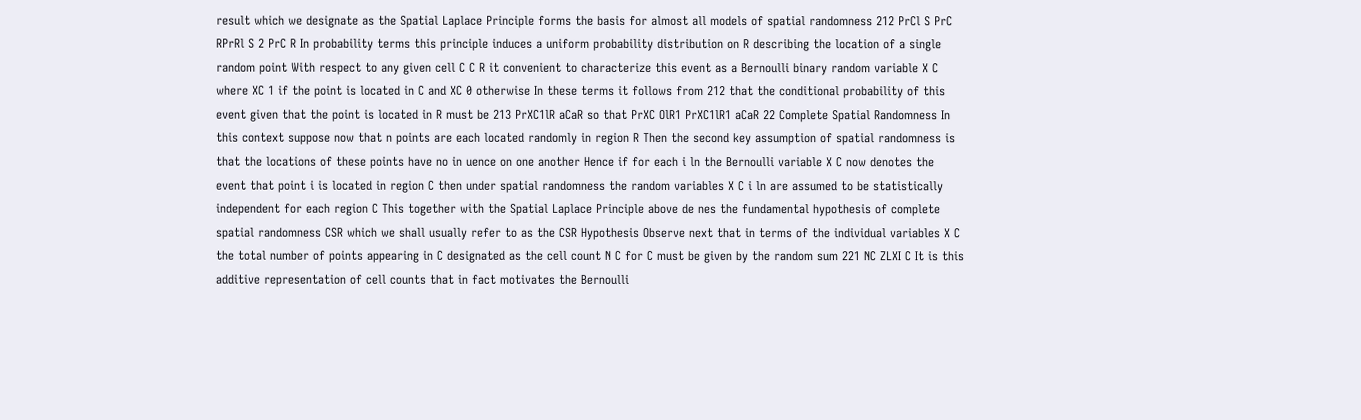result which we designate as the Spatial Laplace Principle forms the basis for almost all models of spatial randomness 212 PrCl S PrC RPrRl S 2 PrC R In probability terms this principle induces a uniform probability distribution on R describing the location of a single random point With respect to any given cell C C R it convenient to characterize this event as a Bernoulli binary random variable X C where XC 1 if the point is located in C and XC 0 otherwise In these terms it follows from 212 that the conditional probability of this event given that the point is located in R must be 213 PrXC1lR aCaR so that PrXC OlR1 PrXC1lR1 aCaR 22 Complete Spatial Randomness In this context suppose now that n points are each located randomly in region R Then the second key assumption of spatial randomness is that the locations of these points have no in uence on one another Hence if for each i ln the Bernoulli variable X C now denotes the event that point i is located in region C then under spatial randomness the random variables X C i ln are assumed to be statistically independent for each region C This together with the Spatial Laplace Principle above de nes the fundamental hypothesis of complete spatial randomness CSR which we shall usually refer to as the CSR Hypothesis Observe next that in terms of the individual variables X C the total number of points appearing in C designated as the cell count N C for C must be given by the random sum 221 NC ZLXI C It is this additive representation of cell counts that in fact motivates the Bernoulli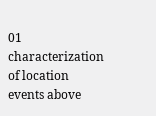01 characterization of location events above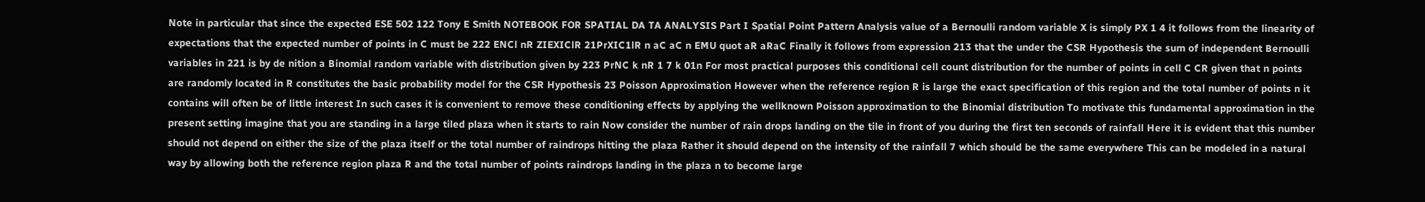Note in particular that since the expected ESE 502 122 Tony E Smith NOTEBOOK FOR SPATIAL DA TA ANALYSIS Part I Spatial Point Pattern Analysis value of a Bernoulli random variable X is simply PX 1 4 it follows from the linearity of expectations that the expected number of points in C must be 222 ENCl nR ZIEXIClR 21PrXIC1lR n aC aC n EMU quot aR aRaC Finally it follows from expression 213 that the under the CSR Hypothesis the sum of independent Bernoulli variables in 221 is by de nition a Binomial random variable with distribution given by 223 PrNC k nR 1 7 k 01n For most practical purposes this conditional cell count distribution for the number of points in cell C CR given that n points are randomly located in R constitutes the basic probability model for the CSR Hypothesis 23 Poisson Approximation However when the reference region R is large the exact specification of this region and the total number of points n it contains will often be of little interest In such cases it is convenient to remove these conditioning effects by applying the wellknown Poisson approximation to the Binomial distribution To motivate this fundamental approximation in the present setting imagine that you are standing in a large tiled plaza when it starts to rain Now consider the number of rain drops landing on the tile in front of you during the first ten seconds of rainfall Here it is evident that this number should not depend on either the size of the plaza itself or the total number of raindrops hitting the plaza Rather it should depend on the intensity of the rainfall 7 which should be the same everywhere This can be modeled in a natural way by allowing both the reference region plaza R and the total number of points raindrops landing in the plaza n to become large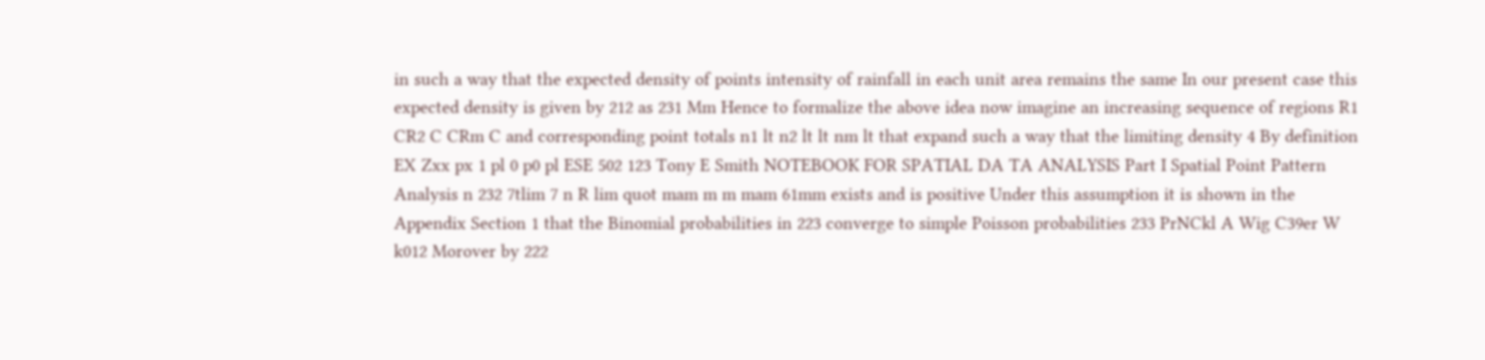in such a way that the expected density of points intensity of rainfall in each unit area remains the same In our present case this expected density is given by 212 as 231 Mm Hence to formalize the above idea now imagine an increasing sequence of regions R1 CR2 C CRm C and corresponding point totals n1 lt n2 lt lt nm lt that expand such a way that the limiting density 4 By definition EX Zxx px 1 pl 0 p0 pl ESE 502 123 Tony E Smith NOTEBOOK FOR SPATIAL DA TA ANALYSIS Part I Spatial Point Pattern Analysis n 232 7tlim 7 n R lim quot mam m m mam 61mm exists and is positive Under this assumption it is shown in the Appendix Section 1 that the Binomial probabilities in 223 converge to simple Poisson probabilities 233 PrNCkl A Wig C39er W k012 Morover by 222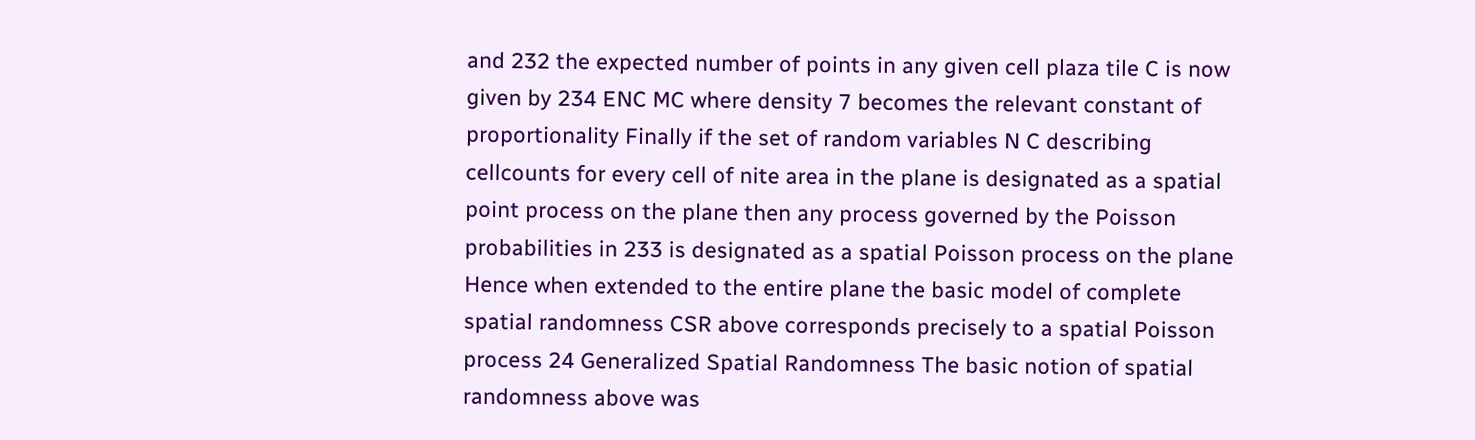and 232 the expected number of points in any given cell plaza tile C is now given by 234 ENC MC where density 7 becomes the relevant constant of proportionality Finally if the set of random variables N C describing cellcounts for every cell of nite area in the plane is designated as a spatial point process on the plane then any process governed by the Poisson probabilities in 233 is designated as a spatial Poisson process on the plane Hence when extended to the entire plane the basic model of complete spatial randomness CSR above corresponds precisely to a spatial Poisson process 24 Generalized Spatial Randomness The basic notion of spatial randomness above was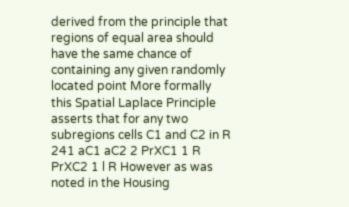derived from the principle that regions of equal area should have the same chance of containing any given randomly located point More formally this Spatial Laplace Principle asserts that for any two subregions cells C1 and C2 in R 241 aC1 aC2 2 PrXC1 1 R PrXC2 1 l R However as was noted in the Housing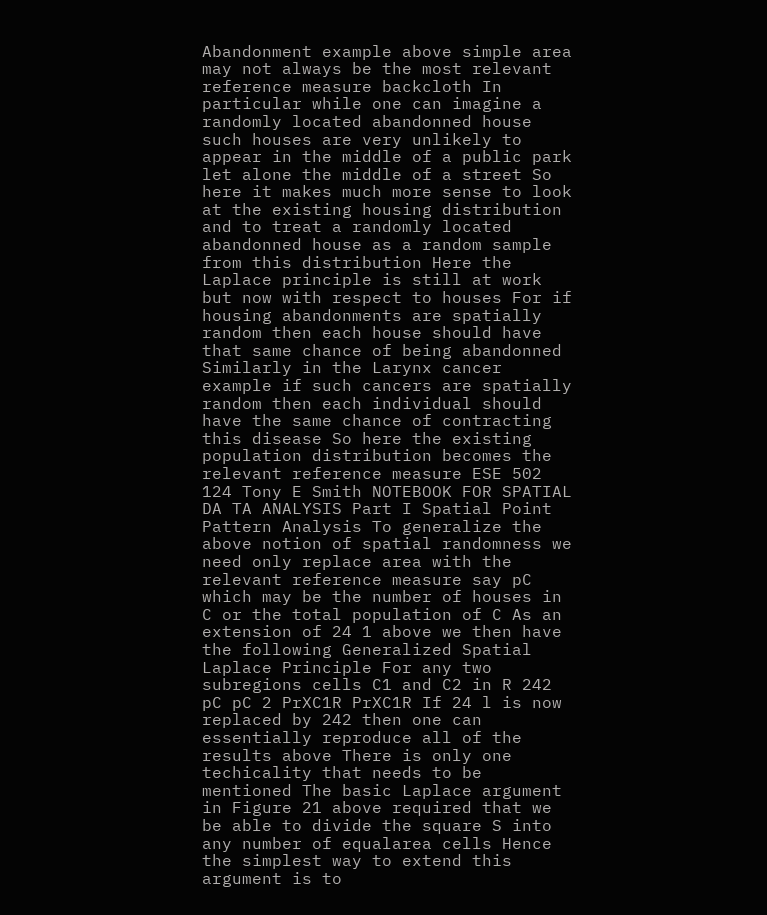Abandonment example above simple area may not always be the most relevant reference measure backcloth In particular while one can imagine a randomly located abandonned house such houses are very unlikely to appear in the middle of a public park let alone the middle of a street So here it makes much more sense to look at the existing housing distribution and to treat a randomly located abandonned house as a random sample from this distribution Here the Laplace principle is still at work but now with respect to houses For if housing abandonments are spatially random then each house should have that same chance of being abandonned Similarly in the Larynx cancer example if such cancers are spatially random then each individual should have the same chance of contracting this disease So here the existing population distribution becomes the relevant reference measure ESE 502 124 Tony E Smith NOTEBOOK FOR SPATIAL DA TA ANALYSIS Part I Spatial Point Pattern Analysis To generalize the above notion of spatial randomness we need only replace area with the relevant reference measure say pC which may be the number of houses in C or the total population of C As an extension of 24 1 above we then have the following Generalized Spatial Laplace Principle For any two subregions cells C1 and C2 in R 242 pC pC 2 PrXC1R PrXC1R If 24 l is now replaced by 242 then one can essentially reproduce all of the results above There is only one techicality that needs to be mentioned The basic Laplace argument in Figure 21 above required that we be able to divide the square S into any number of equalarea cells Hence the simplest way to extend this argument is to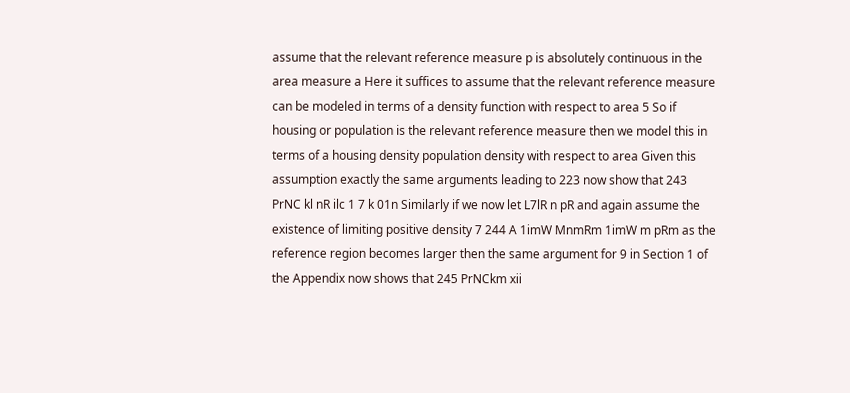assume that the relevant reference measure p is absolutely continuous in the area measure a Here it suffices to assume that the relevant reference measure can be modeled in terms of a density function with respect to area 5 So if housing or population is the relevant reference measure then we model this in terms of a housing density population density with respect to area Given this assumption exactly the same arguments leading to 223 now show that 243 PrNC kl nR ilc 1 7 k 01n Similarly if we now let L7lR n pR and again assume the existence of limiting positive density 7 244 A 1imW MnmRm 1imW m pRm as the reference region becomes larger then the same argument for 9 in Section 1 of the Appendix now shows that 245 PrNCkm xii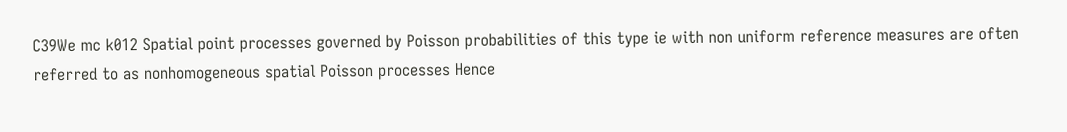C39We mc k012 Spatial point processes governed by Poisson probabilities of this type ie with non uniform reference measures are often referred to as nonhomogeneous spatial Poisson processes Hence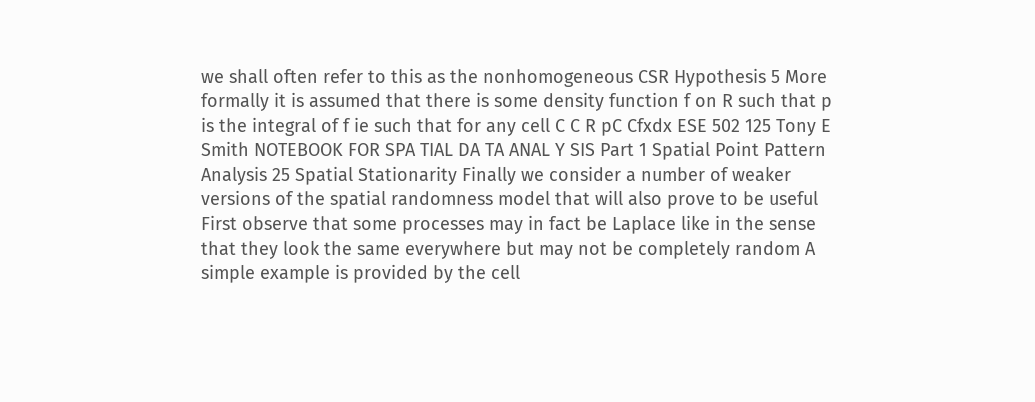we shall often refer to this as the nonhomogeneous CSR Hypothesis 5 More formally it is assumed that there is some density function f on R such that p is the integral of f ie such that for any cell C C R pC Cfxdx ESE 502 125 Tony E Smith NOTEBOOK FOR SPA TIAL DA TA ANAL Y SIS Part 1 Spatial Point Pattern Analysis 25 Spatial Stationarity Finally we consider a number of weaker versions of the spatial randomness model that will also prove to be useful First observe that some processes may in fact be Laplace like in the sense that they look the same everywhere but may not be completely random A simple example is provided by the cell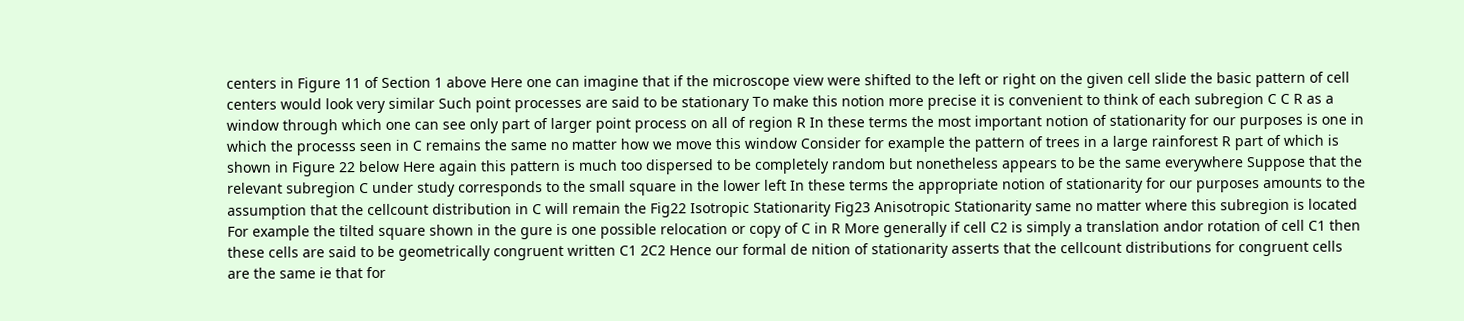centers in Figure 11 of Section 1 above Here one can imagine that if the microscope view were shifted to the left or right on the given cell slide the basic pattern of cell centers would look very similar Such point processes are said to be stationary To make this notion more precise it is convenient to think of each subregion C C R as a window through which one can see only part of larger point process on all of region R In these terms the most important notion of stationarity for our purposes is one in which the processs seen in C remains the same no matter how we move this window Consider for example the pattern of trees in a large rainforest R part of which is shown in Figure 22 below Here again this pattern is much too dispersed to be completely random but nonetheless appears to be the same everywhere Suppose that the relevant subregion C under study corresponds to the small square in the lower left In these terms the appropriate notion of stationarity for our purposes amounts to the assumption that the cellcount distribution in C will remain the Fig22 Isotropic Stationarity Fig23 Anisotropic Stationarity same no matter where this subregion is located For example the tilted square shown in the gure is one possible relocation or copy of C in R More generally if cell C2 is simply a translation andor rotation of cell C1 then these cells are said to be geometrically congruent written C1 2C2 Hence our formal de nition of stationarity asserts that the cellcount distributions for congruent cells are the same ie that for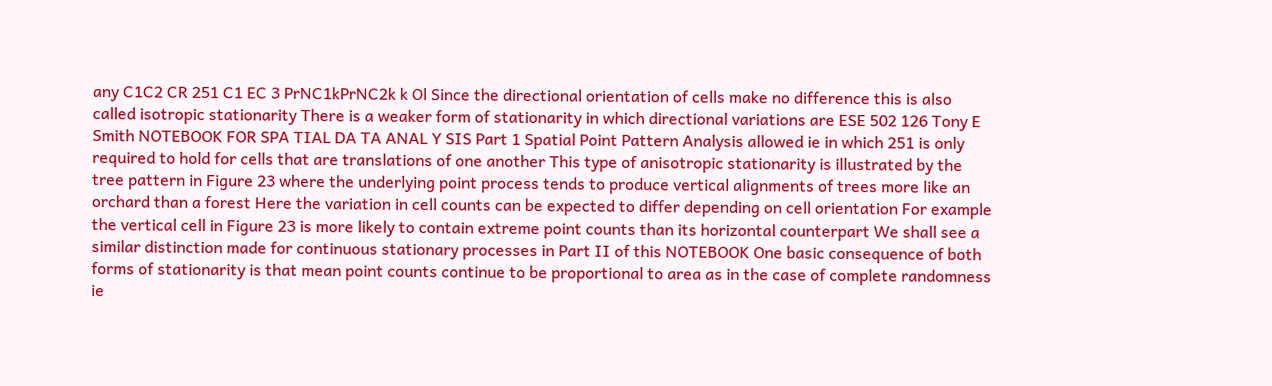any C1C2 CR 251 C1 EC 3 PrNC1kPrNC2k k Ol Since the directional orientation of cells make no difference this is also called isotropic stationarity There is a weaker form of stationarity in which directional variations are ESE 502 126 Tony E Smith NOTEBOOK FOR SPA TIAL DA TA ANAL Y SIS Part 1 Spatial Point Pattern Analysis allowed ie in which 251 is only required to hold for cells that are translations of one another This type of anisotropic stationarity is illustrated by the tree pattern in Figure 23 where the underlying point process tends to produce vertical alignments of trees more like an orchard than a forest Here the variation in cell counts can be expected to differ depending on cell orientation For example the vertical cell in Figure 23 is more likely to contain extreme point counts than its horizontal counterpart We shall see a similar distinction made for continuous stationary processes in Part II of this NOTEBOOK One basic consequence of both forms of stationarity is that mean point counts continue to be proportional to area as in the case of complete randomness ie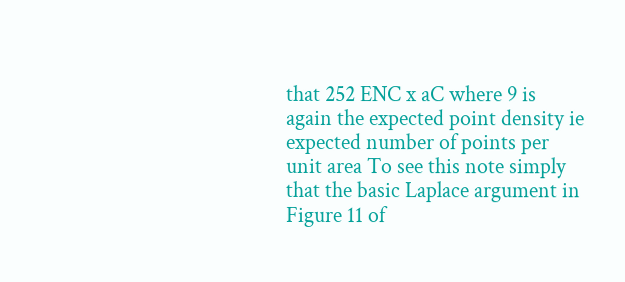that 252 ENC x aC where 9 is again the expected point density ie expected number of points per unit area To see this note simply that the basic Laplace argument in Figure 11 of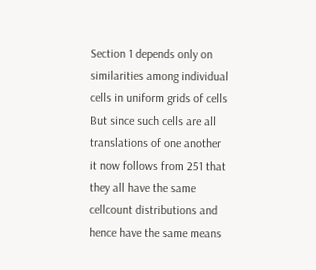Section 1 depends only on similarities among individual cells in uniform grids of cells But since such cells are all translations of one another it now follows from 251 that they all have the same cellcount distributions and hence have the same means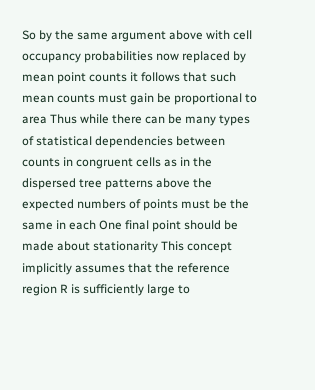So by the same argument above with cell occupancy probabilities now replaced by mean point counts it follows that such mean counts must gain be proportional to area Thus while there can be many types of statistical dependencies between counts in congruent cells as in the dispersed tree patterns above the expected numbers of points must be the same in each One final point should be made about stationarity This concept implicitly assumes that the reference region R is sufficiently large to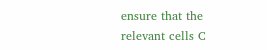ensure that the relevant cells C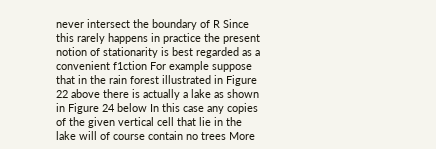never intersect the boundary of R Since this rarely happens in practice the present notion of stationarity is best regarded as a convenient f1ction For example suppose that in the rain forest illustrated in Figure 22 above there is actually a lake as shown in Figure 24 below In this case any copies of the given vertical cell that lie in the lake will of course contain no trees More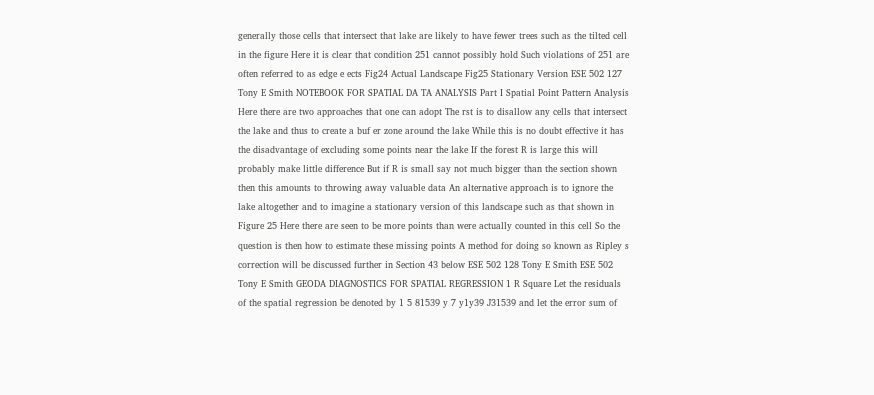generally those cells that intersect that lake are likely to have fewer trees such as the tilted cell in the figure Here it is clear that condition 251 cannot possibly hold Such violations of 251 are often referred to as edge e ects Fig24 Actual Landscape Fig25 Stationary Version ESE 502 127 Tony E Smith NOTEBOOK FOR SPATIAL DA TA ANALYSIS Part I Spatial Point Pattern Analysis Here there are two approaches that one can adopt The rst is to disallow any cells that intersect the lake and thus to create a buf er zone around the lake While this is no doubt effective it has the disadvantage of excluding some points near the lake If the forest R is large this will probably make little difference But if R is small say not much bigger than the section shown then this amounts to throwing away valuable data An alternative approach is to ignore the lake altogether and to imagine a stationary version of this landscape such as that shown in Figure 25 Here there are seen to be more points than were actually counted in this cell So the question is then how to estimate these missing points A method for doing so known as Ripley s correction will be discussed further in Section 43 below ESE 502 128 Tony E Smith ESE 502 Tony E Smith GEODA DIAGNOSTICS FOR SPATIAL REGRESSION 1 R Square Let the residuals of the spatial regression be denoted by 1 5 81539 y 7 y1y39 J31539 and let the error sum of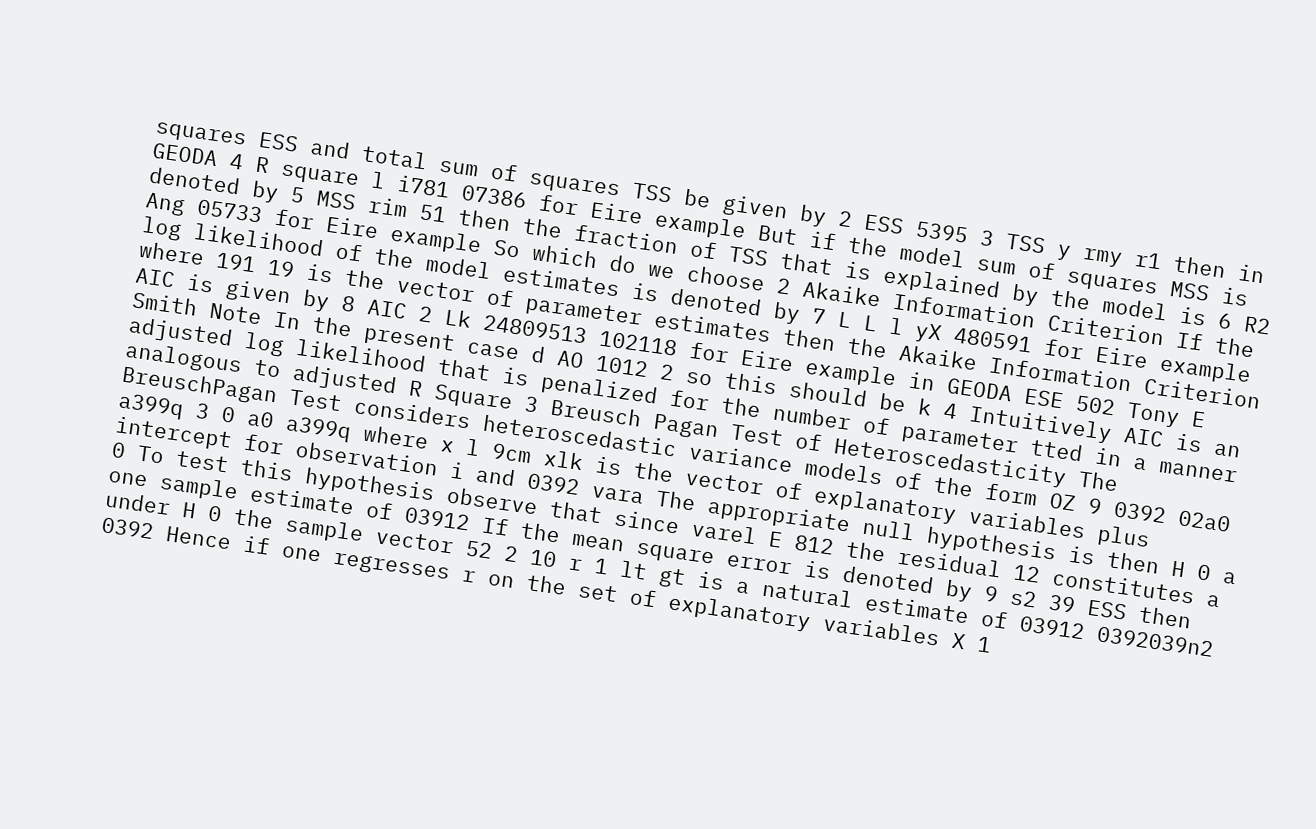squares ESS and total sum of squares TSS be given by 2 ESS 5395 3 TSS y rmy r1 then in GEODA 4 R square l i781 07386 for Eire example But if the model sum of squares MSS is denoted by 5 MSS rim 51 then the fraction of TSS that is explained by the model is 6 R2 Ang 05733 for Eire example So which do we choose 2 Akaike Information Criterion If the log likelihood of the model estimates is denoted by 7 L L l yX 480591 for Eire example where 191 19 is the vector of parameter estimates then the Akaike Information Criterion AIC is given by 8 AIC 2 Lk 24809513 102118 for Eire example in GEODA ESE 502 Tony E Smith Note In the present case d AO 1012 2 so this should be k 4 Intuitively AIC is an adjusted log likelihood that is penalized for the number of parameter tted in a manner analogous to adjusted R Square 3 Breusch Pagan Test of Heteroscedasticity The BreuschPagan Test considers heteroscedastic variance models of the form OZ 9 0392 02a0 a399q 3 0 a0 a399q where x l 9cm xlk is the vector of explanatory variables plus intercept for observation i and 0392 vara The appropriate null hypothesis is then H 0 a 0 To test this hypothesis observe that since varel E 812 the residual 12 constitutes a one sample estimate of 03912 If the mean square error is denoted by 9 s2 39 ESS then under H 0 the sample vector 52 2 10 r 1 lt gt is a natural estimate of 03912 0392039n2 0392 Hence if one regresses r on the set of explanatory variables X 1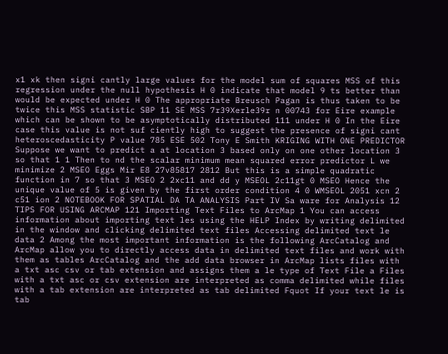x1 xk then signi cantly large values for the model sum of squares MSS of this regression under the null hypothesis H 0 indicate that model 9 ts better than would be expected under H 0 The appropriate Breusch Pagan is thus taken to be twice this MSS statistic SBP 11 SE MSS 7r39Xerle39r n 00743 for Eire example which can be shown to be asymptotically distributed 111 under H 0 In the Eire case this value is not suf ciently high to suggest the presence of signi cant heteroscedasticity P value 785 ESE 502 Tony E Smith KRIGING WITH ONE PREDICTOR Suppose we want to predict a at location 3 based only on one other location 3 so that 1 1 Then to nd the scalar minimum mean squared error predictor L we minimize 2 MSEO Eggs Mir E8 27v85817 2812 But this is a simple quadratic function in 7 so that 3 MSEO 2 2xc11 and dd y MSEOL 2c11gt 0 MSEO Hence the unique value of 5 is given by the first order condition 4 0 WMSEOL 2051 xcn 2 c51 ion 2 NOTEBOOK FOR SPATIAL DA TA ANALYSIS Part IV Sa ware for Analysis 12 TIPS FOR USING ARCMAP 121 Importing Text Files to ArcMap 1 You can access information about importing text les using the HELP Index by writing delimited in the window and clicking delimited text files Accessing delimited text le data 2 Among the most important information is the following ArcCatalog and ArcMap allow you to directly access data in delimited text files and work with them as tables ArcCatalog and the add data browser in ArcMap lists files with a txt asc csv or tab extension and assigns them a le type of Text File a Files with a txt asc or csv extension are interpreted as comma delimited while files with a tab extension are interpreted as tab delimited Fquot If your text le is tab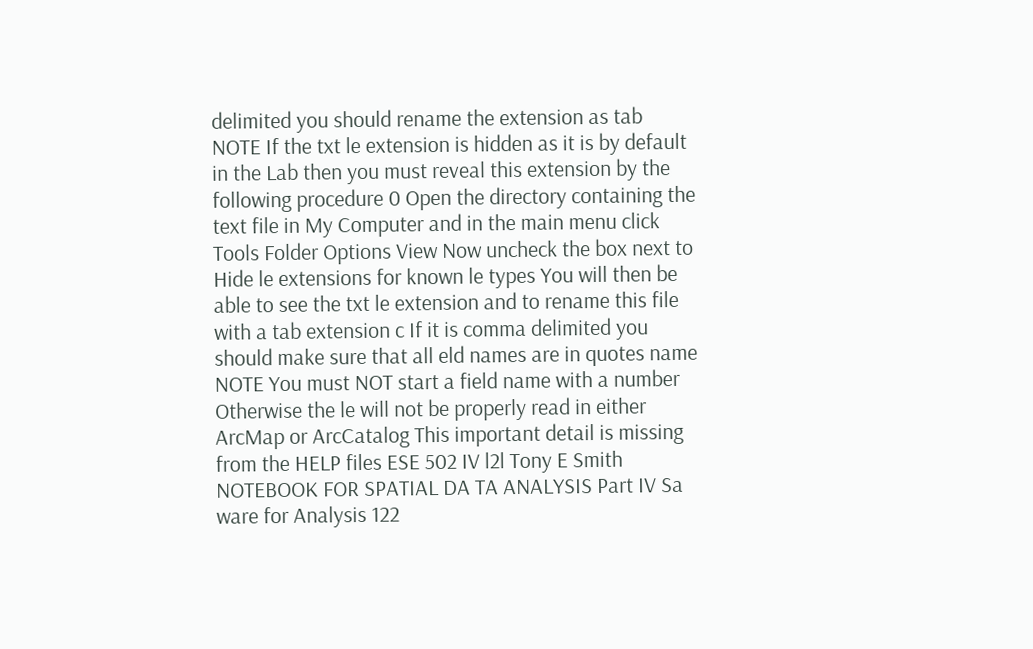delimited you should rename the extension as tab NOTE If the txt le extension is hidden as it is by default in the Lab then you must reveal this extension by the following procedure 0 Open the directory containing the text file in My Computer and in the main menu click Tools Folder Options View Now uncheck the box next to Hide le extensions for known le types You will then be able to see the txt le extension and to rename this file with a tab extension c If it is comma delimited you should make sure that all eld names are in quotes name NOTE You must NOT start a field name with a number Otherwise the le will not be properly read in either ArcMap or ArcCatalog This important detail is missing from the HELP files ESE 502 IV l2l Tony E Smith NOTEBOOK FOR SPATIAL DA TA ANALYSIS Part IV Sa ware for Analysis 122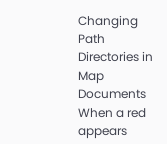Changing Path Directories in Map Documents When a red appears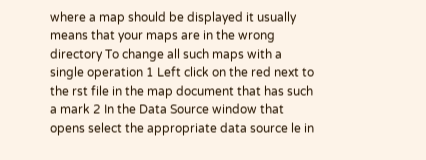where a map should be displayed it usually means that your maps are in the wrong directory To change all such maps with a single operation 1 Left click on the red next to the rst file in the map document that has such a mark 2 In the Data Source window that opens select the appropriate data source le in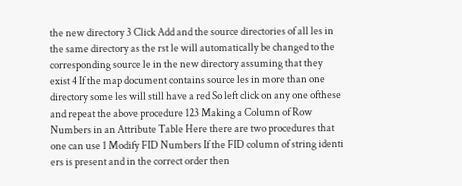the new directory 3 Click Add and the source directories of all les in the same directory as the rst le will automatically be changed to the corresponding source le in the new directory assuming that they exist 4 If the map document contains source les in more than one directory some les will still have a red So left click on any one ofthese and repeat the above procedure 123 Making a Column of Row Numbers in an Attribute Table Here there are two procedures that one can use 1 Modify FID Numbers If the FID column of string identi ers is present and in the correct order then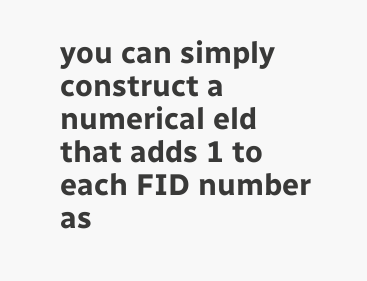you can simply construct a numerical eld that adds 1 to each FID number as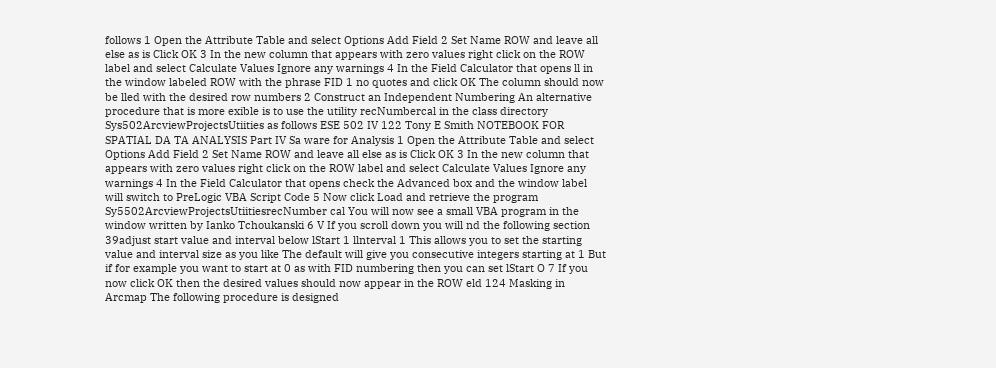follows 1 Open the Attribute Table and select Options Add Field 2 Set Name ROW and leave all else as is Click OK 3 In the new column that appears with zero values right click on the ROW label and select Calculate Values Ignore any warnings 4 In the Field Calculator that opens ll in the window labeled ROW with the phrase FID 1 no quotes and click OK The column should now be lled with the desired row numbers 2 Construct an Independent Numbering An alternative procedure that is more exible is to use the utility recNumbercal in the class directory Sys502ArcviewProjectsUtiities as follows ESE 502 IV 122 Tony E Smith NOTEBOOK FOR SPATIAL DA TA ANALYSIS Part IV Sa ware for Analysis 1 Open the Attribute Table and select Options Add Field 2 Set Name ROW and leave all else as is Click OK 3 In the new column that appears with zero values right click on the ROW label and select Calculate Values Ignore any warnings 4 In the Field Calculator that opens check the Advanced box and the window label will switch to PreLogic VBA Script Code 5 Now click Load and retrieve the program Sy5502ArcviewProjectsUtiitiesrecNumber cal You will now see a small VBA program in the window written by Ianko Tchoukanski 6 V If you scroll down you will nd the following section 39adjust start value and interval below lStart 1 llnterval 1 This allows you to set the starting value and interval size as you like The default will give you consecutive integers starting at 1 But if for example you want to start at 0 as with FID numbering then you can set lStart O 7 If you now click OK then the desired values should now appear in the ROW eld 124 Masking in Arcmap The following procedure is designed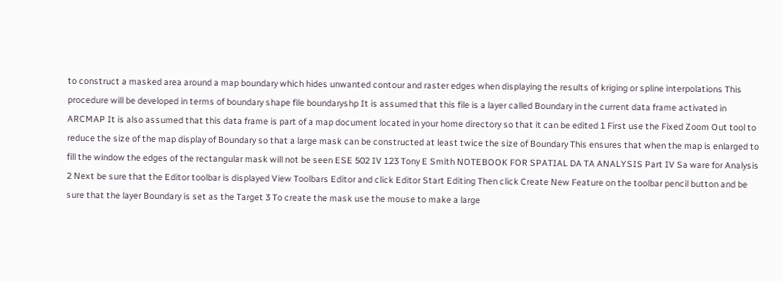to construct a masked area around a map boundary which hides unwanted contour and raster edges when displaying the results of kriging or spline interpolations This procedure will be developed in terms of boundary shape file boundaryshp It is assumed that this file is a layer called Boundary in the current data frame activated in ARCMAP It is also assumed that this data frame is part of a map document located in your home directory so that it can be edited 1 First use the Fixed Zoom Out tool to reduce the size of the map display of Boundary so that a large mask can be constructed at least twice the size of Boundary This ensures that when the map is enlarged to fill the window the edges of the rectangular mask will not be seen ESE 502 IV 123 Tony E Smith NOTEBOOK FOR SPATIAL DA TA ANALYSIS Part IV Sa ware for Analysis 2 Next be sure that the Editor toolbar is displayed View Toolbars Editor and click Editor Start Editing Then click Create New Feature on the toolbar pencil button and be sure that the layer Boundary is set as the Target 3 To create the mask use the mouse to make a large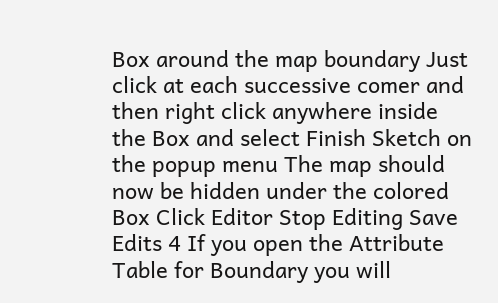Box around the map boundary Just click at each successive comer and then right click anywhere inside the Box and select Finish Sketch on the popup menu The map should now be hidden under the colored Box Click Editor Stop Editing Save Edits 4 If you open the Attribute Table for Boundary you will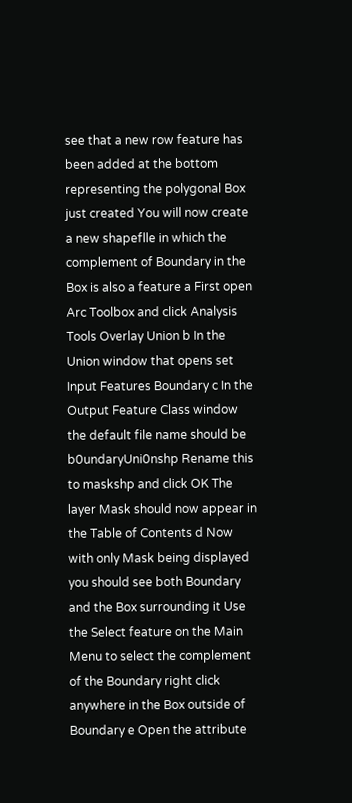see that a new row feature has been added at the bottom representing the polygonal Box just created You will now create a new shapeflle in which the complement of Boundary in the Box is also a feature a First open Arc Toolbox and click Analysis Tools Overlay Union b In the Union window that opens set Input Features Boundary c In the Output Feature Class window the default file name should be b0undaryUni0nshp Rename this to maskshp and click OK The layer Mask should now appear in the Table of Contents d Now with only Mask being displayed you should see both Boundary and the Box surrounding it Use the Select feature on the Main Menu to select the complement of the Boundary right click anywhere in the Box outside of Boundary e Open the attribute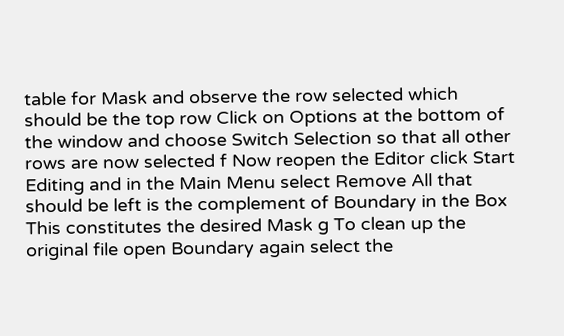table for Mask and observe the row selected which should be the top row Click on Options at the bottom of the window and choose Switch Selection so that all other rows are now selected f Now reopen the Editor click Start Editing and in the Main Menu select Remove All that should be left is the complement of Boundary in the Box This constitutes the desired Mask g To clean up the original file open Boundary again select the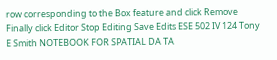row corresponding to the Box feature and click Remove Finally click Editor Stop Editing Save Edits ESE 502 IV 124 Tony E Smith NOTEBOOK FOR SPATIAL DA TA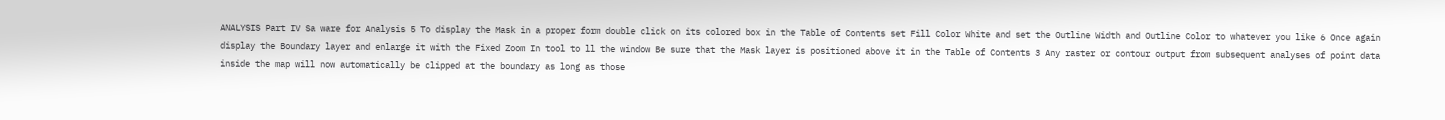ANALYSIS Part IV Sa ware for Analysis 5 To display the Mask in a proper form double click on its colored box in the Table of Contents set Fill Color White and set the Outline Width and Outline Color to whatever you like 6 Once again display the Boundary layer and enlarge it with the Fixed Zoom In tool to ll the window Be sure that the Mask layer is positioned above it in the Table of Contents 3 Any raster or contour output from subsequent analyses of point data inside the map will now automatically be clipped at the boundary as long as those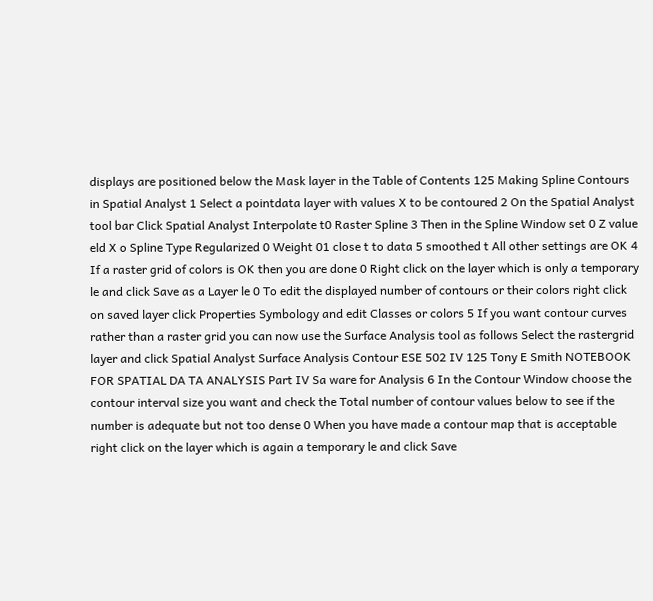displays are positioned below the Mask layer in the Table of Contents 125 Making Spline Contours in Spatial Analyst 1 Select a pointdata layer with values X to be contoured 2 On the Spatial Analyst tool bar Click Spatial Analyst Interpolate t0 Raster Spline 3 Then in the Spline Window set 0 Z value eld X o Spline Type Regularized 0 Weight 01 close t to data 5 smoothed t All other settings are OK 4 If a raster grid of colors is OK then you are done 0 Right click on the layer which is only a temporary le and click Save as a Layer le 0 To edit the displayed number of contours or their colors right click on saved layer click Properties Symbology and edit Classes or colors 5 If you want contour curves rather than a raster grid you can now use the Surface Analysis tool as follows Select the rastergrid layer and click Spatial Analyst Surface Analysis Contour ESE 502 IV 125 Tony E Smith NOTEBOOK FOR SPATIAL DA TA ANALYSIS Part IV Sa ware for Analysis 6 In the Contour Window choose the contour interval size you want and check the Total number of contour values below to see if the number is adequate but not too dense 0 When you have made a contour map that is acceptable right click on the layer which is again a temporary le and click Save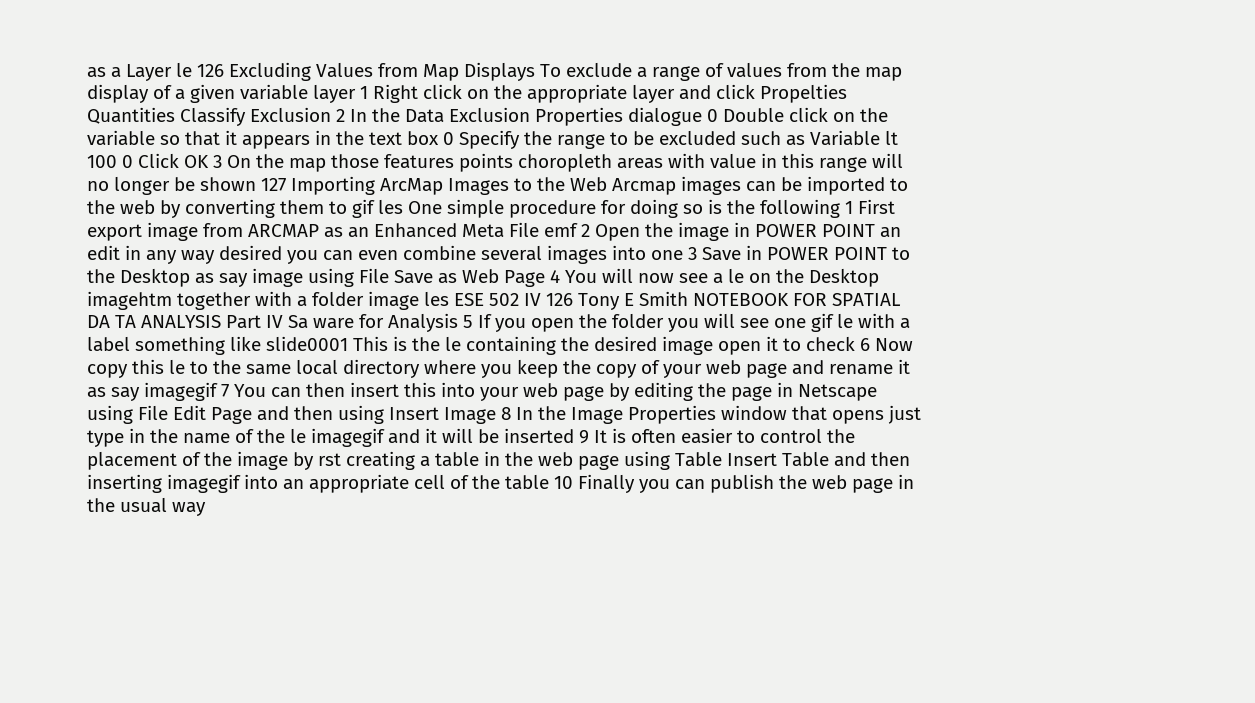as a Layer le 126 Excluding Values from Map Displays To exclude a range of values from the map display of a given variable layer 1 Right click on the appropriate layer and click Propelties Quantities Classify Exclusion 2 In the Data Exclusion Properties dialogue 0 Double click on the variable so that it appears in the text box 0 Specify the range to be excluded such as Variable lt 100 0 Click OK 3 On the map those features points choropleth areas with value in this range will no longer be shown 127 Importing ArcMap Images to the Web Arcmap images can be imported to the web by converting them to gif les One simple procedure for doing so is the following 1 First export image from ARCMAP as an Enhanced Meta File emf 2 Open the image in POWER POINT an edit in any way desired you can even combine several images into one 3 Save in POWER POINT to the Desktop as say image using File Save as Web Page 4 You will now see a le on the Desktop imagehtm together with a folder image les ESE 502 IV 126 Tony E Smith NOTEBOOK FOR SPATIAL DA TA ANALYSIS Part IV Sa ware for Analysis 5 If you open the folder you will see one gif le with a label something like slide0001 This is the le containing the desired image open it to check 6 Now copy this le to the same local directory where you keep the copy of your web page and rename it as say imagegif 7 You can then insert this into your web page by editing the page in Netscape using File Edit Page and then using Insert Image 8 In the Image Properties window that opens just type in the name of the le imagegif and it will be inserted 9 It is often easier to control the placement of the image by rst creating a table in the web page using Table Insert Table and then inserting imagegif into an appropriate cell of the table 10 Finally you can publish the web page in the usual way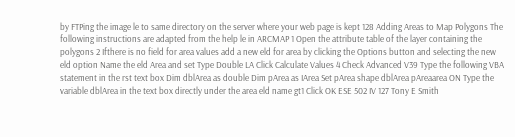by FTPing the image le to same directory on the server where your web page is kept 128 Adding Areas to Map Polygons The following instructions are adapted from the help le in ARCMAP 1 Open the attribute table of the layer containing the polygons 2 Ifthere is no field for area values add a new eld for area by clicking the Options button and selecting the new eld option Name the eld Area and set Type Double LA Click Calculate Values 4 Check Advanced V39 Type the following VBA statement in the rst text box Dim dblArea as double Dim pArea as IArea Set pArea shape dblArea pAreaarea ON Type the variable dblArea in the text box directly under the area eld name gt1 Click OK ESE 502 IV 127 Tony E Smith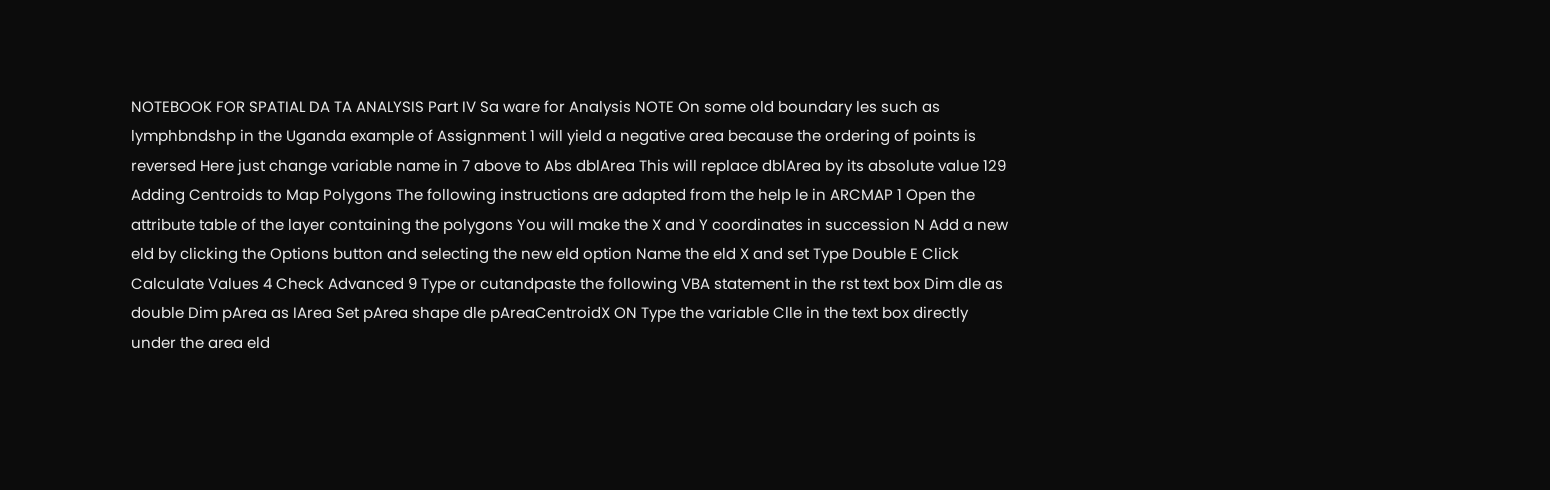NOTEBOOK FOR SPATIAL DA TA ANALYSIS Part IV Sa ware for Analysis NOTE On some old boundary les such as lymphbndshp in the Uganda example of Assignment 1 will yield a negative area because the ordering of points is reversed Here just change variable name in 7 above to Abs dblArea This will replace dblArea by its absolute value 129 Adding Centroids to Map Polygons The following instructions are adapted from the help le in ARCMAP 1 Open the attribute table of the layer containing the polygons You will make the X and Y coordinates in succession N Add a new eld by clicking the Options button and selecting the new eld option Name the eld X and set Type Double E Click Calculate Values 4 Check Advanced 9 Type or cutandpaste the following VBA statement in the rst text box Dim dle as double Dim pArea as IArea Set pArea shape dle pAreaCentroidX ON Type the variable Clle in the text box directly under the area eld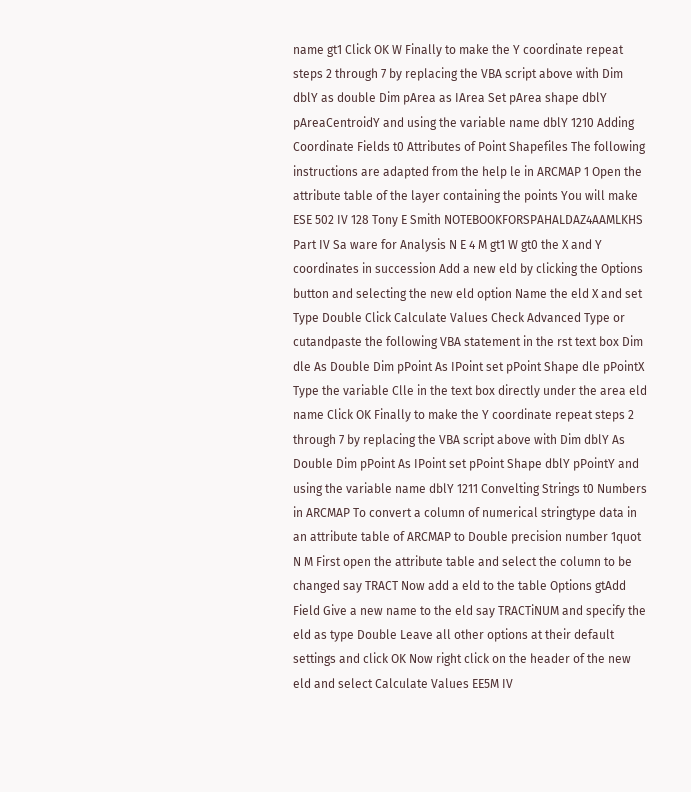name gt1 Click OK W Finally to make the Y coordinate repeat steps 2 through 7 by replacing the VBA script above with Dim dblY as double Dim pArea as IArea Set pArea shape dblY pAreaCentroidY and using the variable name dblY 1210 Adding Coordinate Fields t0 Attributes of Point Shapefiles The following instructions are adapted from the help le in ARCMAP 1 Open the attribute table of the layer containing the points You will make ESE 502 IV 128 Tony E Smith NOTEBOOKFORSPAHALDAZ4AAMLKHS Part IV Sa ware for Analysis N E 4 M gt1 W gt0 the X and Y coordinates in succession Add a new eld by clicking the Options button and selecting the new eld option Name the eld X and set Type Double Click Calculate Values Check Advanced Type or cutandpaste the following VBA statement in the rst text box Dim dle As Double Dim pPoint As IPoint set pPoint Shape dle pPointX Type the variable Clle in the text box directly under the area eld name Click OK Finally to make the Y coordinate repeat steps 2 through 7 by replacing the VBA script above with Dim dblY As Double Dim pPoint As IPoint set pPoint Shape dblY pPointY and using the variable name dblY 1211 Convelting Strings t0 Numbers in ARCMAP To convert a column of numerical stringtype data in an attribute table of ARCMAP to Double precision number 1quot N M First open the attribute table and select the column to be changed say TRACT Now add a eld to the table Options gtAdd Field Give a new name to the eld say TRACTiNUM and specify the eld as type Double Leave all other options at their default settings and click OK Now right click on the header of the new eld and select Calculate Values EE5M IV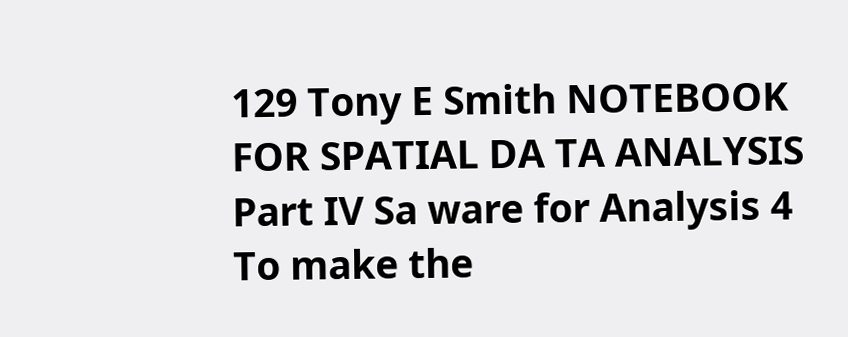129 Tony E Smith NOTEBOOK FOR SPATIAL DA TA ANALYSIS Part IV Sa ware for Analysis 4 To make the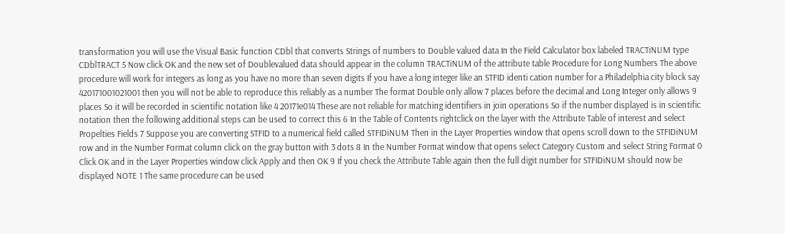transformation you will use the Visual Basic function CDbl that converts Strings of numbers to Double valued data In the Field Calculator box labeled TRACTiNUM type CDblTRACT 5 Now click OK and the new set of Doublevalued data should appear in the column TRACTiNUM of the attribute table Procedure for Long Numbers The above procedure will work for integers as long as you have no more than seven digits If you have a long integer like an STFID identi cation number for a Philadelphia city block say 420171001021001 then you will not be able to reproduce this reliably as a number The format Double only allow 7 places before the decimal and Long Integer only allows 9 places So it will be recorded in scientific notation like 4 20171e014 These are not reliable for matching identifiers in join operations So if the number displayed is in scientific notation then the following additional steps can be used to correct this 6 In the Table of Contents rightclick on the layer with the Attribute Table of interest and select Propelties Fields 7 Suppose you are converting STFID to a numerical field called STFIDiNUM Then in the Layer Properties window that opens scroll down to the STFIDiNUM row and in the Number Format column click on the gray button with 3 dots 8 In the Number Format window that opens select Category Custom and select String Format 0 Click OK and in the Layer Properties window click Apply and then OK 9 If you check the Attribute Table again then the full digit number for STFIDiNUM should now be displayed NOTE 1 The same procedure can be used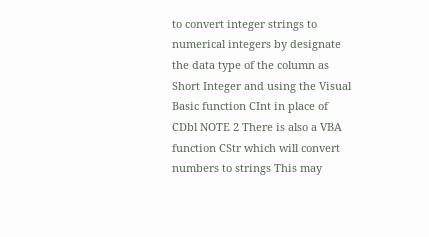to convert integer strings to numerical integers by designate the data type of the column as Short Integer and using the Visual Basic function CInt in place of CDbl NOTE 2 There is also a VBA function CStr which will convert numbers to strings This may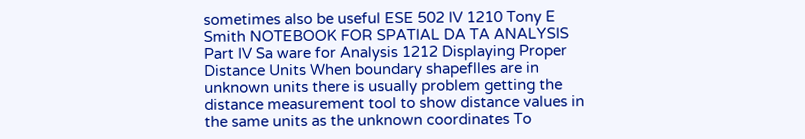sometimes also be useful ESE 502 IV 1210 Tony E Smith NOTEBOOK FOR SPATIAL DA TA ANALYSIS Part IV Sa ware for Analysis 1212 Displaying Proper Distance Units When boundary shapeflles are in unknown units there is usually problem getting the distance measurement tool to show distance values in the same units as the unknown coordinates To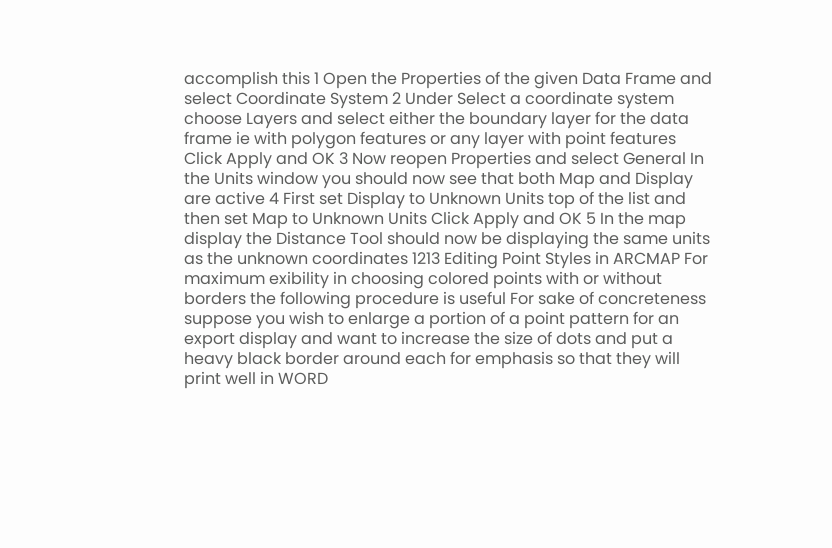accomplish this 1 Open the Properties of the given Data Frame and select Coordinate System 2 Under Select a coordinate system choose Layers and select either the boundary layer for the data frame ie with polygon features or any layer with point features Click Apply and OK 3 Now reopen Properties and select General In the Units window you should now see that both Map and Display are active 4 First set Display to Unknown Units top of the list and then set Map to Unknown Units Click Apply and OK 5 In the map display the Distance Tool should now be displaying the same units as the unknown coordinates 1213 Editing Point Styles in ARCMAP For maximum exibility in choosing colored points with or without borders the following procedure is useful For sake of concreteness suppose you wish to enlarge a portion of a point pattern for an export display and want to increase the size of dots and put a heavy black border around each for emphasis so that they will print well in WORD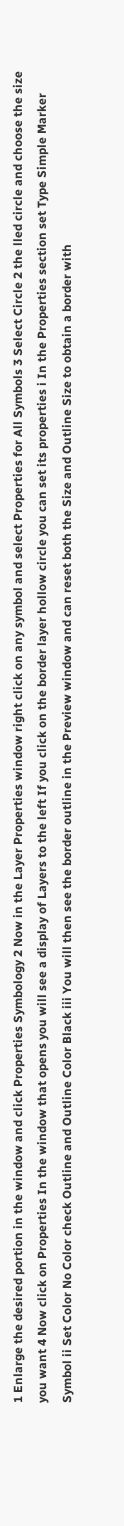1 Enlarge the desired portion in the window and click Properties Symbology 2 Now in the Layer Properties window right click on any symbol and select Properties for All Symbols 3 Select Circle 2 the lled circle and choose the size you want 4 Now click on Properties In the window that opens you will see a display of Layers to the left If you click on the border layer hollow circle you can set its properties i In the Properties section set Type Simple Marker Symbol ii Set Color No Color check Outline and Outline Color Black iii You will then see the border outline in the Preview window and can reset both the Size and Outline Size to obtain a border with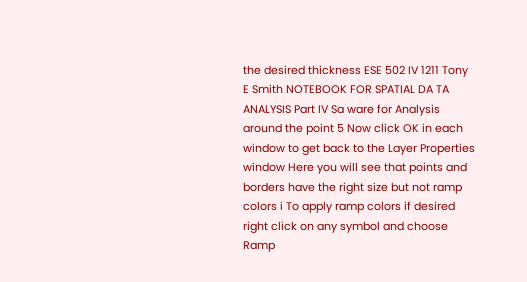the desired thickness ESE 502 IV 1211 Tony E Smith NOTEBOOK FOR SPATIAL DA TA ANALYSIS Part IV Sa ware for Analysis around the point 5 Now click OK in each window to get back to the Layer Properties window Here you will see that points and borders have the right size but not ramp colors i To apply ramp colors if desired right click on any symbol and choose Ramp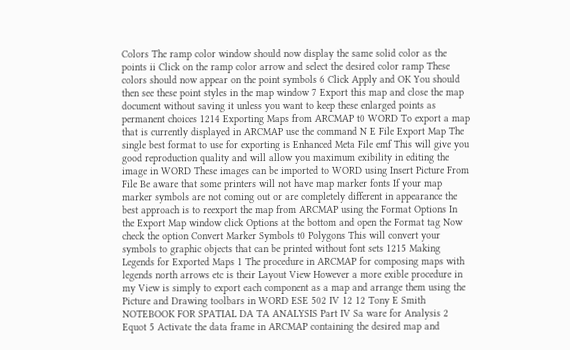Colors The ramp color window should now display the same solid color as the points ii Click on the ramp color arrow and select the desired color ramp These colors should now appear on the point symbols 6 Click Apply and OK You should then see these point styles in the map window 7 Export this map and close the map document without saving it unless you want to keep these enlarged points as permanent choices 1214 Exporting Maps from ARCMAP t0 WORD To export a map that is currently displayed in ARCMAP use the command N E File Export Map The single best format to use for exporting is Enhanced Meta File emf This will give you good reproduction quality and will allow you maximum exibility in editing the image in WORD These images can be imported to WORD using Insert Picture From File Be aware that some printers will not have map marker fonts If your map marker symbols are not coming out or are completely different in appearance the best approach is to reexport the map from ARCMAP using the Format Options In the Export Map window click Options at the bottom and open the Format tag Now check the option Convert Marker Symbols t0 Polygons This will convert your symbols to graphic objects that can be printed without font sets 1215 Making Legends for Exported Maps 1 The procedure in ARCMAP for composing maps with legends north arrows etc is their Layout View However a more exible procedure in my View is simply to export each component as a map and arrange them using the Picture and Drawing toolbars in WORD ESE 502 IV 12 12 Tony E Smith NOTEBOOK FOR SPATIAL DA TA ANALYSIS Part IV Sa ware for Analysis 2 Equot 5 Activate the data frame in ARCMAP containing the desired map and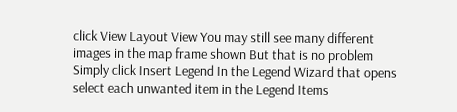click View Layout View You may still see many different images in the map frame shown But that is no problem Simply click Insert Legend In the Legend Wizard that opens select each unwanted item in the Legend Items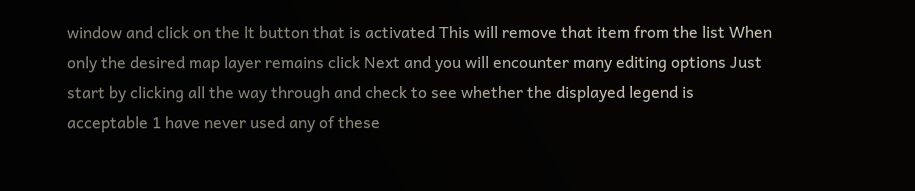window and click on the lt button that is activated This will remove that item from the list When only the desired map layer remains click Next and you will encounter many editing options Just start by clicking all the way through and check to see whether the displayed legend is acceptable 1 have never used any of these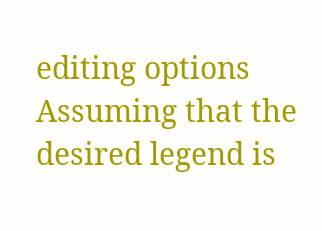editing options Assuming that the desired legend is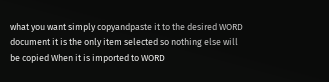what you want simply copyandpaste it to the desired WORD document it is the only item selected so nothing else will be copied When it is imported to WORD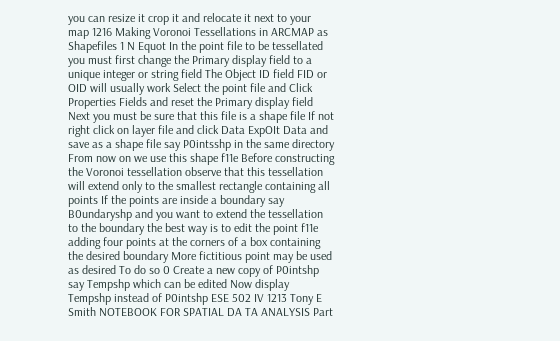you can resize it crop it and relocate it next to your map 1216 Making Voronoi Tessellations in ARCMAP as Shapefiles 1 N Equot In the point file to be tessellated you must first change the Primary display field to a unique integer or string field The Object ID field FID or OID will usually work Select the point file and Click Properties Fields and reset the Primary display field Next you must be sure that this file is a shape file If not right click on layer file and click Data ExpOIt Data and save as a shape file say P0intsshp in the same directory From now on we use this shape f11e Before constructing the Voronoi tessellation observe that this tessellation will extend only to the smallest rectangle containing all points If the points are inside a boundary say B0undaryshp and you want to extend the tessellation to the boundary the best way is to edit the point f11e adding four points at the corners of a box containing the desired boundary More fictitious point may be used as desired To do so 0 Create a new copy of P0intshp say Tempshp which can be edited Now display Tempshp instead of P0intshp ESE 502 IV 1213 Tony E Smith NOTEBOOK FOR SPATIAL DA TA ANALYSIS Part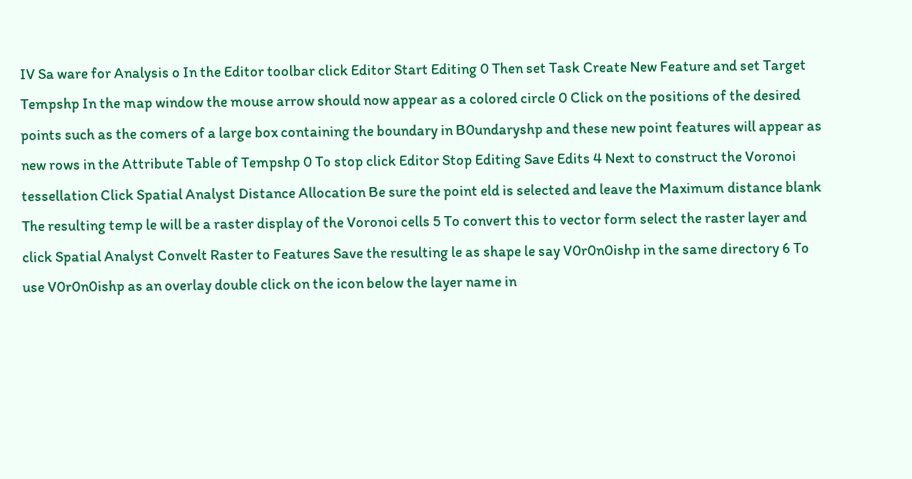IV Sa ware for Analysis o In the Editor toolbar click Editor Start Editing 0 Then set Task Create New Feature and set Target Tempshp In the map window the mouse arrow should now appear as a colored circle 0 Click on the positions of the desired points such as the comers of a large box containing the boundary in B0undaryshp and these new point features will appear as new rows in the Attribute Table of Tempshp 0 To stop click Editor Stop Editing Save Edits 4 Next to construct the Voronoi tessellation Click Spatial Analyst Distance Allocation Be sure the point eld is selected and leave the Maximum distance blank The resulting temp le will be a raster display of the Voronoi cells 5 To convert this to vector form select the raster layer and click Spatial Analyst Convelt Raster to Features Save the resulting le as shape le say V0r0n0ishp in the same directory 6 To use V0r0n0ishp as an overlay double click on the icon below the layer name in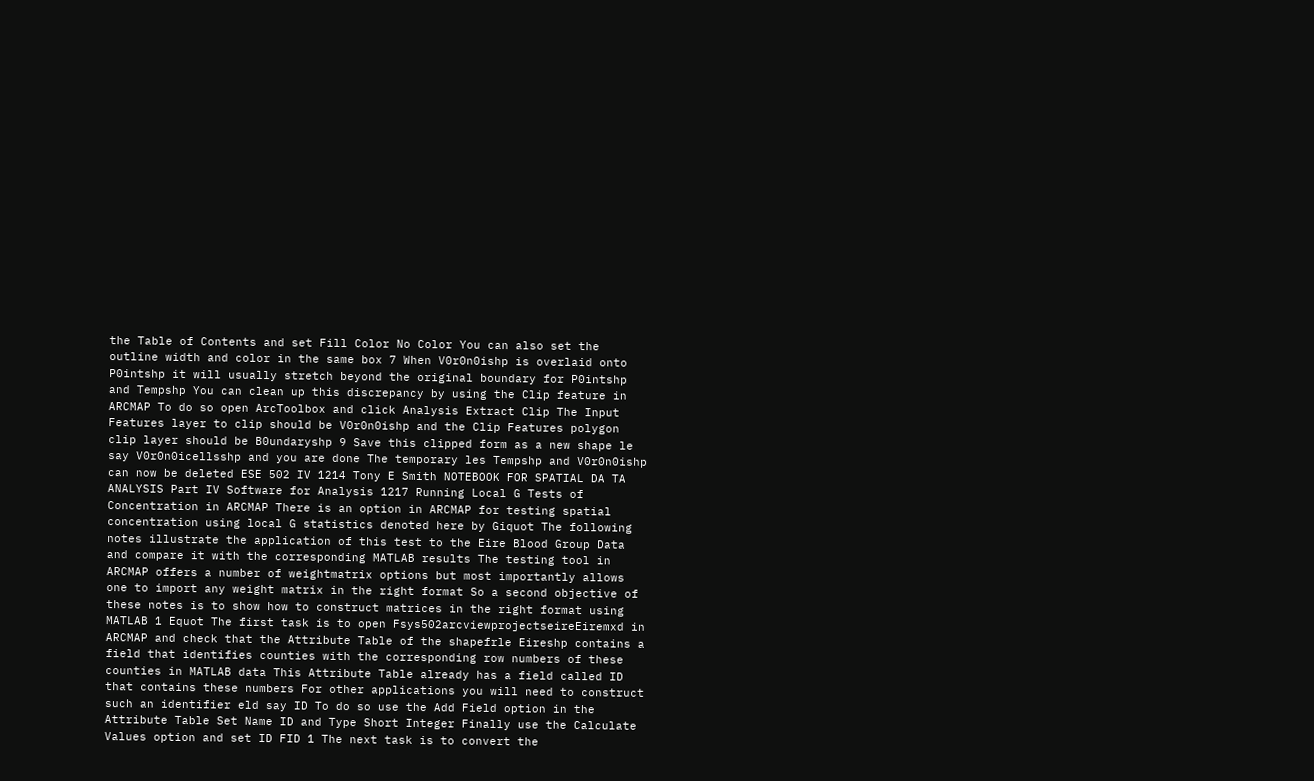the Table of Contents and set Fill Color No Color You can also set the outline width and color in the same box 7 When V0r0n0ishp is overlaid onto P0intshp it will usually stretch beyond the original boundary for P0intshp and Tempshp You can clean up this discrepancy by using the Clip feature in ARCMAP To do so open ArcToolbox and click Analysis Extract Clip The Input Features layer to clip should be V0r0n0ishp and the Clip Features polygon clip layer should be B0undaryshp 9 Save this clipped form as a new shape le say V0r0n0icellsshp and you are done The temporary les Tempshp and V0r0n0ishp can now be deleted ESE 502 IV 1214 Tony E Smith NOTEBOOK FOR SPATIAL DA TA ANALYSIS Part IV Software for Analysis 1217 Running Local G Tests of Concentration in ARCMAP There is an option in ARCMAP for testing spatial concentration using local G statistics denoted here by Giquot The following notes illustrate the application of this test to the Eire Blood Group Data and compare it with the corresponding MATLAB results The testing tool in ARCMAP offers a number of weightmatrix options but most importantly allows one to import any weight matrix in the right format So a second objective of these notes is to show how to construct matrices in the right format using MATLAB 1 Equot The first task is to open Fsys502arcviewprojectseireEiremxd in ARCMAP and check that the Attribute Table of the shapefrle Eireshp contains a field that identifies counties with the corresponding row numbers of these counties in MATLAB data This Attribute Table already has a field called ID that contains these numbers For other applications you will need to construct such an identifier eld say ID To do so use the Add Field option in the Attribute Table Set Name ID and Type Short Integer Finally use the Calculate Values option and set ID FID 1 The next task is to convert the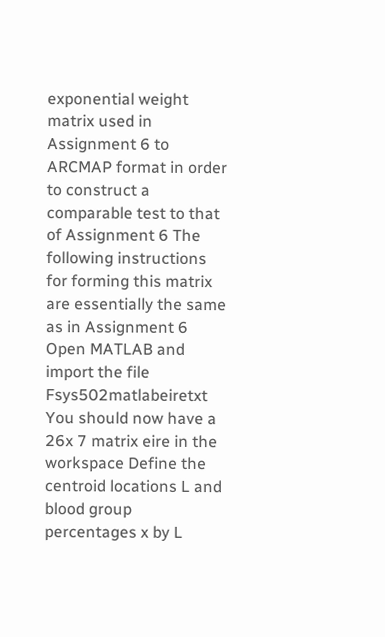exponential weight matrix used in Assignment 6 to ARCMAP format in order to construct a comparable test to that of Assignment 6 The following instructions for forming this matrix are essentially the same as in Assignment 6 Open MATLAB and import the file Fsys502matlabeiretxt You should now have a 26x 7 matrix eire in the workspace Define the centroid locations L and blood group percentages x by L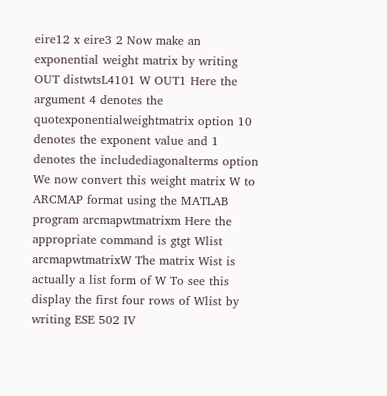eire12 x eire3 2 Now make an exponential weight matrix by writing OUT distwtsL4101 W OUT1 Here the argument 4 denotes the quotexponentialweightmatrix option 10 denotes the exponent value and 1 denotes the includediagonalterms option We now convert this weight matrix W to ARCMAP format using the MATLAB program arcmapwtmatrixm Here the appropriate command is gtgt Wlist arcmapwtmatrixW The matrix Wist is actually a list form of W To see this display the first four rows of Wlist by writing ESE 502 IV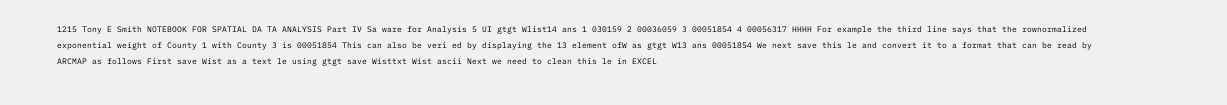1215 Tony E Smith NOTEBOOK FOR SPATIAL DA TA ANALYSIS Part IV Sa ware for Analysis 5 UI gtgt Wlist14 ans 1 030159 2 00036059 3 00051854 4 00056317 HHHH For example the third line says that the rownormalized exponential weight of County 1 with County 3 is 00051854 This can also be veri ed by displaying the 13 element ofW as gtgt W13 ans 00051854 We next save this le and convert it to a format that can be read by ARCMAP as follows First save Wist as a text le using gtgt save Wisttxt Wist ascii Next we need to clean this le in EXCEL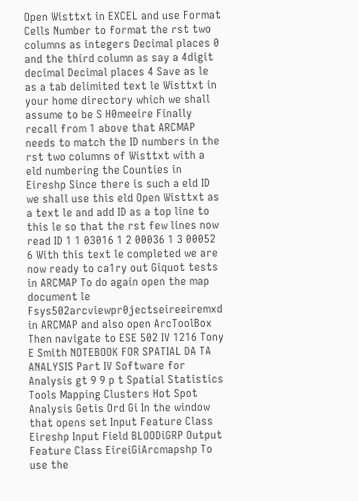Open Wisttxt in EXCEL and use Format Cells Number to format the rst two columns as integers Decimal places 0 and the third column as say a 4digit decimal Decimal places 4 Save as le as a tab delimited text le Wisttxt in your home directory which we shall assume to be S H0meeire Finally recall from 1 above that ARCMAP needs to match the ID numbers in the rst two columns of Wisttxt with a eld numbering the Counties in Eireshp Since there is such a eld ID we shall use this eld Open Wisttxt as a text le and add ID as a top line to this le so that the rst few lines now read ID 1 1 03016 1 2 00036 1 3 00052 6 With this text le completed we are now ready to ca1ry out Giquot tests in ARCMAP To do again open the map document le Fsys502arcviewpr0jectseireeiremxd in ARCMAP and also open ArcToolBox Then navigate to ESE 502 IV 1216 Tony E Smith NOTEBOOK FOR SPATIAL DA TA ANALYSIS Part IV Software for Analysis gt 9 9 p t Spatial Statistics Tools Mapping Clusters Hot Spot Analysis Getis Ord Gi In the window that opens set Input Feature Class Eireshp Input Field BLOODiGRP Output Feature Class EireiGiArcmapshp To use the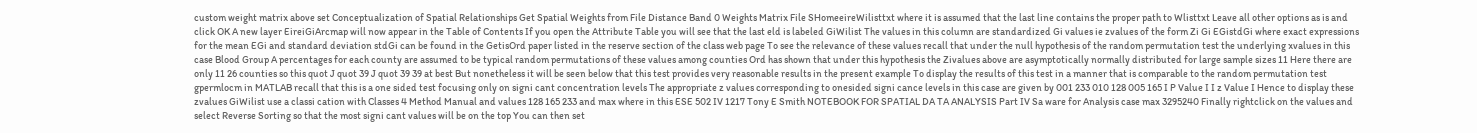custom weight matrix above set Conceptualization of Spatial Relationships Get Spatial Weights from File Distance Band 0 Weights Matrix File SHomeeireWilisttxt where it is assumed that the last line contains the proper path to Wlisttxt Leave all other options as is and click OK A new layer EireiGiArcmap will now appear in the Table of Contents If you open the Attribute Table you will see that the last eld is labeled GiWilist The values in this column are standardized Gi values ie zvalues of the form Zi Gi EGistdGi where exact expressions for the mean EGi and standard deviation stdGi can be found in the GetisOrd paper listed in the reserve section of the class web page To see the relevance of these values recall that under the null hypothesis of the random permutation test the underlying xvalues in this case Blood Group A percentages for each county are assumed to be typical random permutations of these values among counties Ord has shown that under this hypothesis the Zivalues above are asymptotically normally distributed for large sample sizes 11 Here there are only 11 26 counties so this quot J quot 39 J quot 39 39 at best But nonetheless it will be seen below that this test provides very reasonable results in the present example To display the results of this test in a manner that is comparable to the random permutation test gpermlocm in MATLAB recall that this is a one sided test focusing only on signi cant concentration levels The appropriate z values corresponding to onesided signi cance levels in this case are given by 001 233 010 128 005 165 I P Value I I z Value I Hence to display these zvalues GiWilist use a classi cation with Classes 4 Method Manual and values 128 165 233 and max where in this ESE 502 IV 1217 Tony E Smith NOTEBOOK FOR SPATIAL DA TA ANALYSIS Part IV Sa ware for Analysis case max 3295240 Finally rightclick on the values and select Reverse Sorting so that the most signi cant values will be on the top You can then set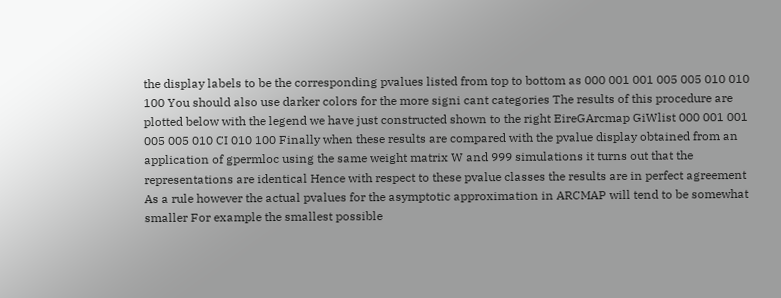the display labels to be the corresponding pvalues listed from top to bottom as 000 001 001 005 005 010 010 100 You should also use darker colors for the more signi cant categories The results of this procedure are plotted below with the legend we have just constructed shown to the right EireGArcmap GiWlist 000 001 001 005 005 010 CI 010 100 Finally when these results are compared with the pvalue display obtained from an application of gpermloc using the same weight matrix W and 999 simulations it turns out that the representations are identical Hence with respect to these pvalue classes the results are in perfect agreement As a rule however the actual pvalues for the asymptotic approximation in ARCMAP will tend to be somewhat smaller For example the smallest possible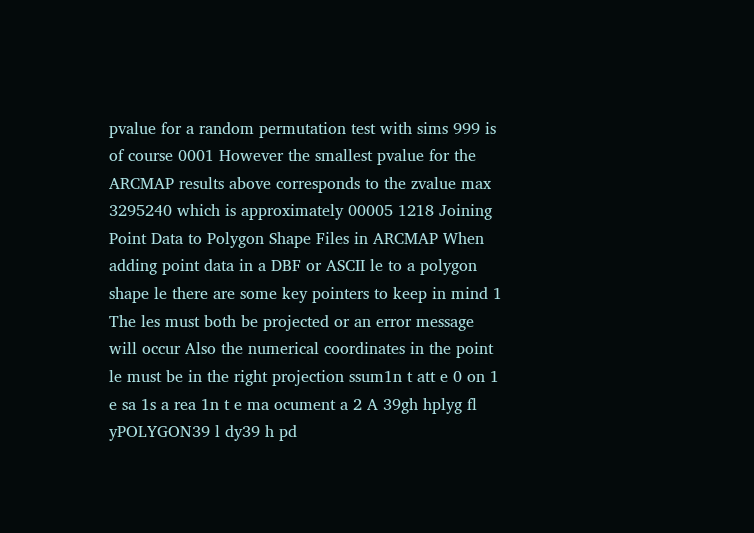pvalue for a random permutation test with sims 999 is of course 0001 However the smallest pvalue for the ARCMAP results above corresponds to the zvalue max 3295240 which is approximately 00005 1218 Joining Point Data to Polygon Shape Files in ARCMAP When adding point data in a DBF or ASCII le to a polygon shape le there are some key pointers to keep in mind 1 The les must both be projected or an error message will occur Also the numerical coordinates in the point le must be in the right projection ssum1n t att e 0 on 1 e sa 1s a rea 1n t e ma ocument a 2 A 39gh hplyg fl yPOLYGON39 l dy39 h pd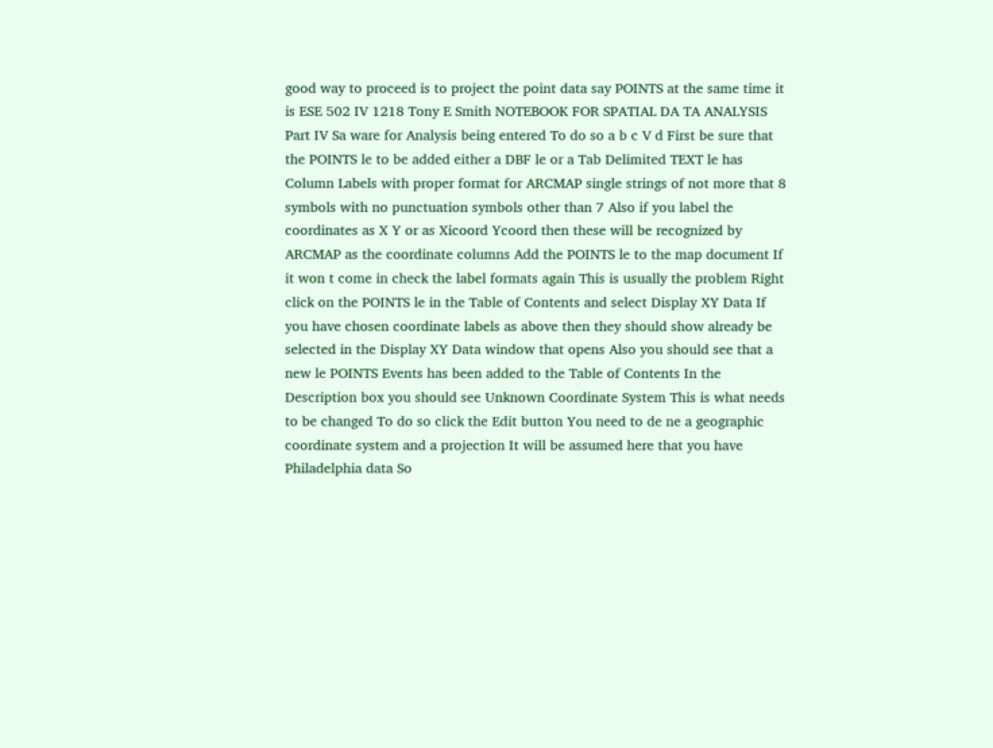good way to proceed is to project the point data say POINTS at the same time it is ESE 502 IV 1218 Tony E Smith NOTEBOOK FOR SPATIAL DA TA ANALYSIS Part IV Sa ware for Analysis being entered To do so a b c V d First be sure that the POINTS le to be added either a DBF le or a Tab Delimited TEXT le has Column Labels with proper format for ARCMAP single strings of not more that 8 symbols with no punctuation symbols other than 7 Also if you label the coordinates as X Y or as Xicoord Ycoord then these will be recognized by ARCMAP as the coordinate columns Add the POINTS le to the map document If it won t come in check the label formats again This is usually the problem Right click on the POINTS le in the Table of Contents and select Display XY Data If you have chosen coordinate labels as above then they should show already be selected in the Display XY Data window that opens Also you should see that a new le POINTS Events has been added to the Table of Contents In the Description box you should see Unknown Coordinate System This is what needs to be changed To do so click the Edit button You need to de ne a geographic coordinate system and a projection It will be assumed here that you have Philadelphia data So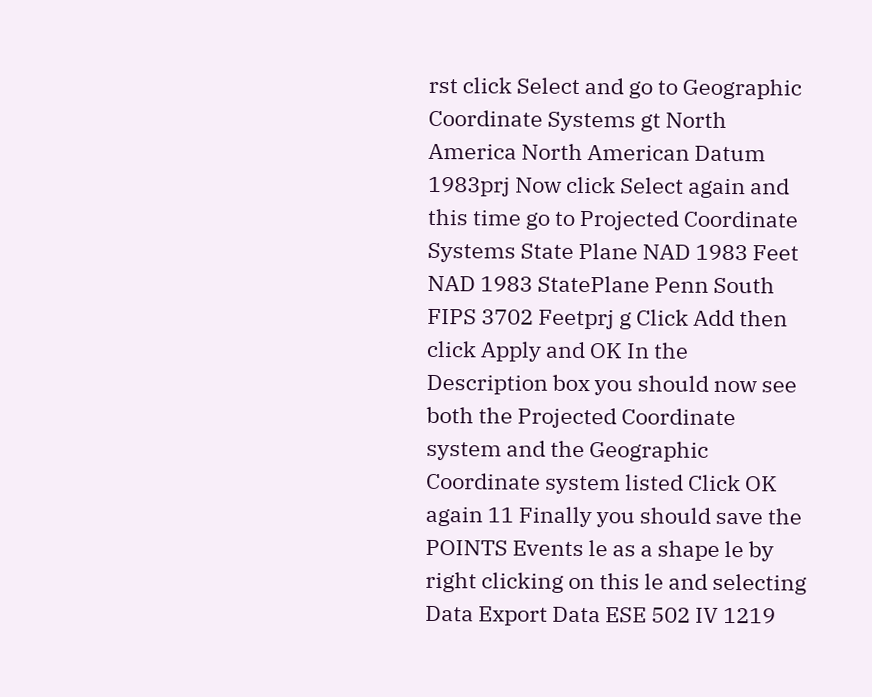rst click Select and go to Geographic Coordinate Systems gt North America North American Datum 1983prj Now click Select again and this time go to Projected Coordinate Systems State Plane NAD 1983 Feet NAD 1983 StatePlane Penn South FIPS 3702 Feetprj g Click Add then click Apply and OK In the Description box you should now see both the Projected Coordinate system and the Geographic Coordinate system listed Click OK again 11 Finally you should save the POINTS Events le as a shape le by right clicking on this le and selecting Data Export Data ESE 502 IV 1219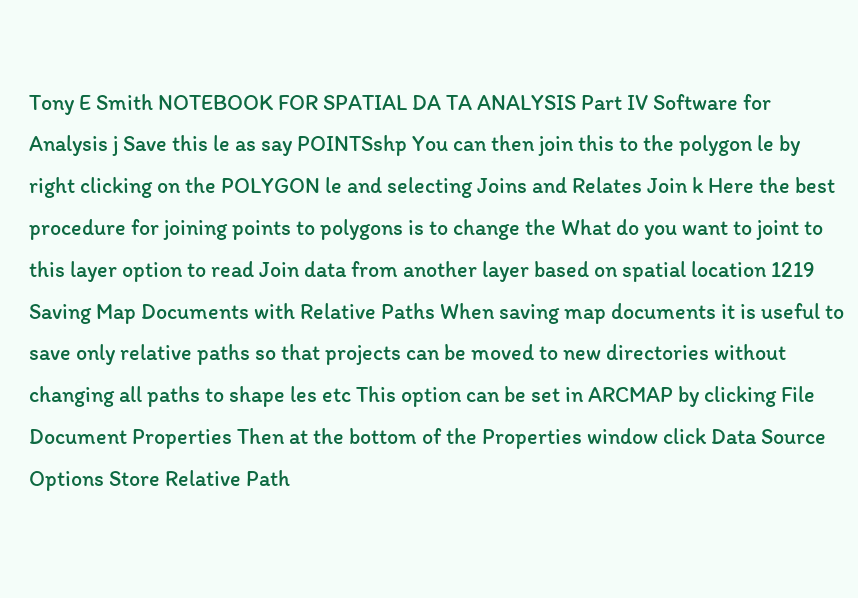Tony E Smith NOTEBOOK FOR SPATIAL DA TA ANALYSIS Part IV Software for Analysis j Save this le as say POINTSshp You can then join this to the polygon le by right clicking on the POLYGON le and selecting Joins and Relates Join k Here the best procedure for joining points to polygons is to change the What do you want to joint to this layer option to read Join data from another layer based on spatial location 1219 Saving Map Documents with Relative Paths When saving map documents it is useful to save only relative paths so that projects can be moved to new directories without changing all paths to shape les etc This option can be set in ARCMAP by clicking File Document Properties Then at the bottom of the Properties window click Data Source Options Store Relative Path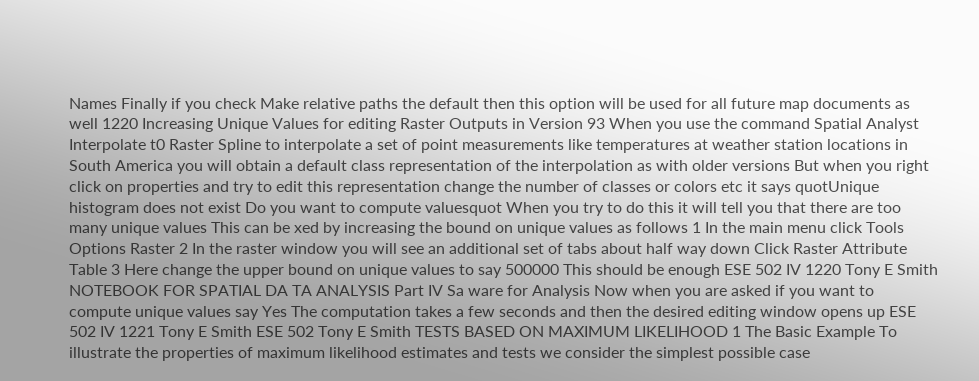Names Finally if you check Make relative paths the default then this option will be used for all future map documents as well 1220 Increasing Unique Values for editing Raster Outputs in Version 93 When you use the command Spatial Analyst Interpolate t0 Raster Spline to interpolate a set of point measurements like temperatures at weather station locations in South America you will obtain a default class representation of the interpolation as with older versions But when you right click on properties and try to edit this representation change the number of classes or colors etc it says quotUnique histogram does not exist Do you want to compute valuesquot When you try to do this it will tell you that there are too many unique values This can be xed by increasing the bound on unique values as follows 1 In the main menu click Tools Options Raster 2 In the raster window you will see an additional set of tabs about half way down Click Raster Attribute Table 3 Here change the upper bound on unique values to say 500000 This should be enough ESE 502 IV 1220 Tony E Smith NOTEBOOK FOR SPATIAL DA TA ANALYSIS Part IV Sa ware for Analysis Now when you are asked if you want to compute unique values say Yes The computation takes a few seconds and then the desired editing window opens up ESE 502 IV 1221 Tony E Smith ESE 502 Tony E Smith TESTS BASED ON MAXIMUM LIKELIHOOD 1 The Basic Example To illustrate the properties of maximum likelihood estimates and tests we consider the simplest possible case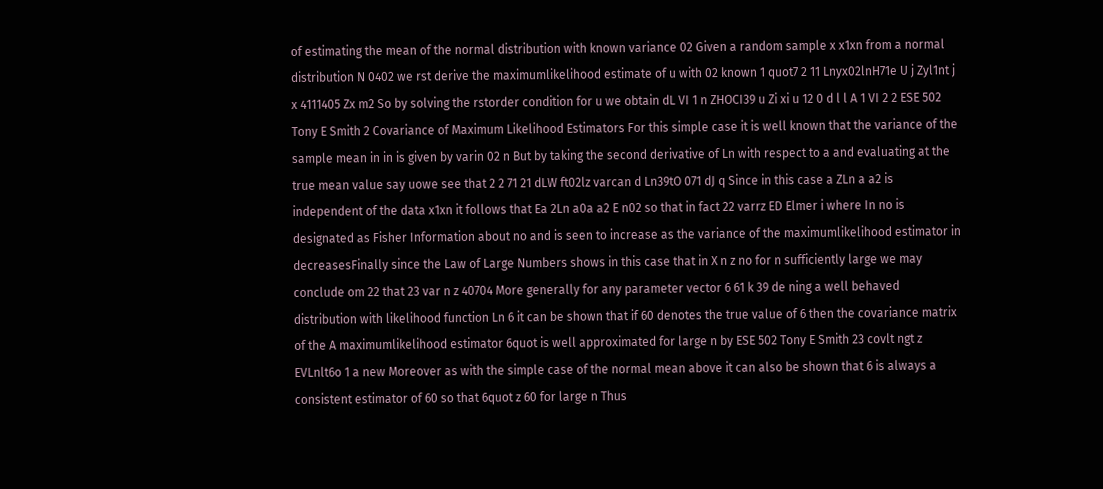of estimating the mean of the normal distribution with known variance 02 Given a random sample x x1xn from a normal distribution N 0402 we rst derive the maximumlikelihood estimate of u with 02 known 1 quot7 2 11 Lnyx02lnH71e U j Zyl1nt j x 4111405 Zx m2 So by solving the rstorder condition for u we obtain dL VI 1 n ZHOCI39 u Zi xi u 12 0 d l l A 1 VI 2 2 ESE 502 Tony E Smith 2 Covariance of Maximum Likelihood Estimators For this simple case it is well known that the variance of the sample mean in in is given by varin 02 n But by taking the second derivative of Ln with respect to a and evaluating at the true mean value say uowe see that 2 2 71 21 dLW ft02lz varcan d Ln39tO 071 dJ q Since in this case a ZLn a a2 is independent of the data x1xn it follows that Ea 2Ln a0a a2 E n02 so that in fact 22 varrz ED Elmer i where In no is designated as Fisher Information about no and is seen to increase as the variance of the maximumlikelihood estimator in decreasesFinally since the Law of Large Numbers shows in this case that in X n z no for n sufficiently large we may conclude om 22 that 23 var n z 40704 More generally for any parameter vector 6 61 k 39 de ning a well behaved distribution with likelihood function Ln 6 it can be shown that if 60 denotes the true value of 6 then the covariance matrix of the A maximumlikelihood estimator 6quot is well approximated for large n by ESE 502 Tony E Smith 23 covlt ngt z EVLnlt6o 1 a new Moreover as with the simple case of the normal mean above it can also be shown that 6 is always a consistent estimator of 60 so that 6quot z 60 for large n Thus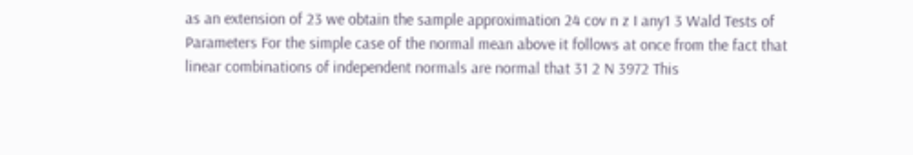as an extension of 23 we obtain the sample approximation 24 cov n z I any1 3 Wald Tests of Parameters For the simple case of the normal mean above it follows at once from the fact that linear combinations of independent normals are normal that 31 2 N 3972 This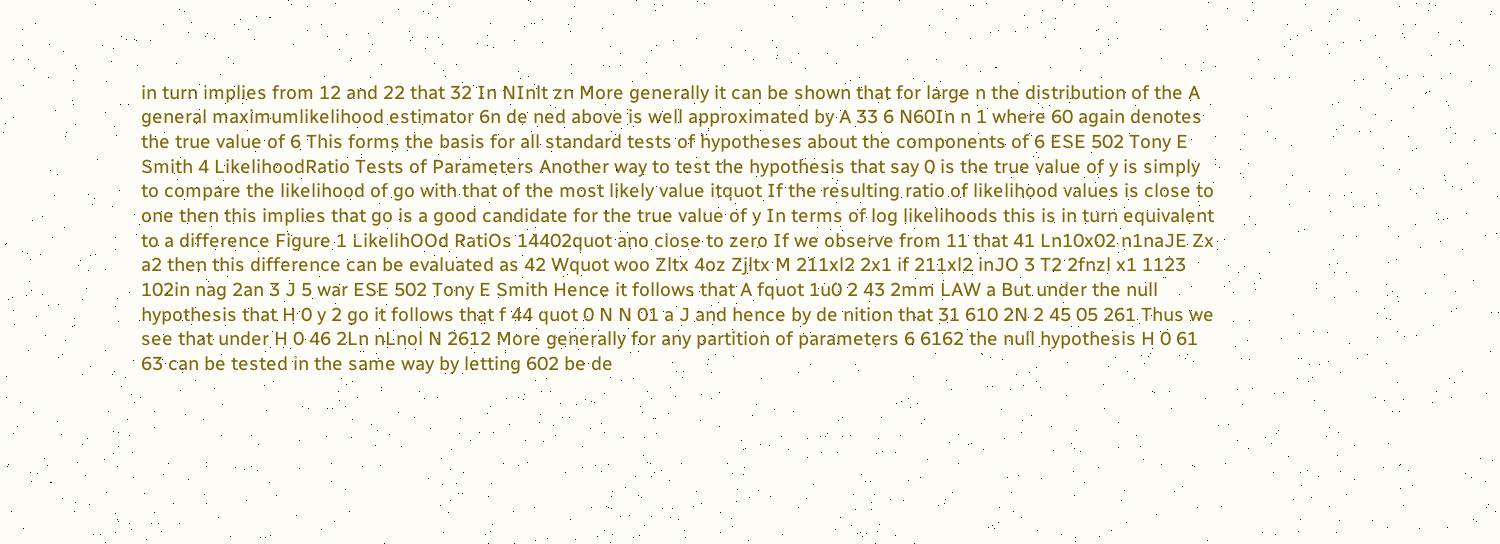in turn implies from 12 and 22 that 32 In NInlt zn More generally it can be shown that for large n the distribution of the A general maximumlikelihood estimator 6n de ned above is well approximated by A 33 6 N60In n 1 where 60 again denotes the true value of 6 This forms the basis for all standard tests of hypotheses about the components of 6 ESE 502 Tony E Smith 4 LikelihoodRatio Tests of Parameters Another way to test the hypothesis that say 0 is the true value of y is simply to compare the likelihood of go with that of the most likely value itquot If the resulting ratio of likelihood values is close to one then this implies that go is a good candidate for the true value of y In terms of log likelihoods this is in turn equivalent to a difference Figure 1 LikelihOOd RatiOs 14402quot ano close to zero If we observe from 11 that 41 Ln10x02 n1naJE Zx a2 then this difference can be evaluated as 42 Wquot woo Zltx 4oz Zjltx M 211xl2 2x1 if 211xl2 inJO 3 T2 2fnzl x1 1123 102in nag 2an 3 J 5 war ESE 502 Tony E Smith Hence it follows that A fquot 1u0 2 43 2mm LAW a But under the null hypothesis that H 0 y 2 go it follows that f 44 quot 0 N N 01 a J and hence by de nition that 31 610 2N 2 45 05 261 Thus we see that under H 0 46 2Ln nLnol N 2612 More generally for any partition of parameters 6 6162 the null hypothesis H 0 61 63 can be tested in the same way by letting 602 be de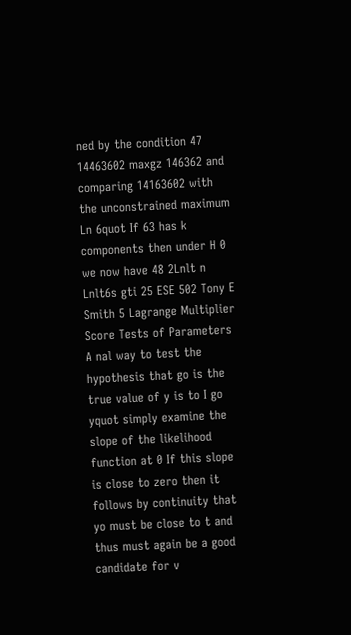ned by the condition 47 14463602 maxgz 146362 and comparing 14163602 with the unconstrained maximum Ln 6quot If 63 has k components then under H 0 we now have 48 2Lnlt n Lnlt6s gti 25 ESE 502 Tony E Smith 5 Lagrange Multiplier Score Tests of Parameters A nal way to test the hypothesis that go is the true value of y is to I go yquot simply examine the slope of the likelihood function at 0 If this slope is close to zero then it follows by continuity that yo must be close to t and thus must again be a good candidate for v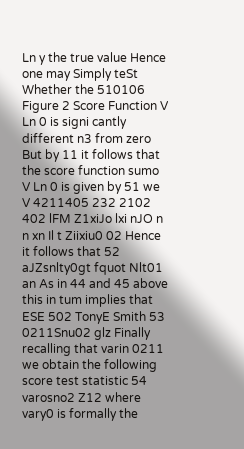Ln y the true value Hence one may Simply teSt Whether the 510106 Figure 2 Score Function V Ln 0 is signi cantly different n3 from zero But by 11 it follows that the score function sumo V Ln 0 is given by 51 we V 4211405 232 2102 402 lFM Z1xiJo lxi nJO n n xn Il t Ziixiu0 02 Hence it follows that 52 aJZsnlty0gt fquot Nlt01 an As in 44 and 45 above this in tum implies that ESE 502 TonyE Smith 53 0211Snu02 glz Finally recalling that varin 0211 we obtain the following score test statistic 54 varosno2 Z12 where vary0 is formally the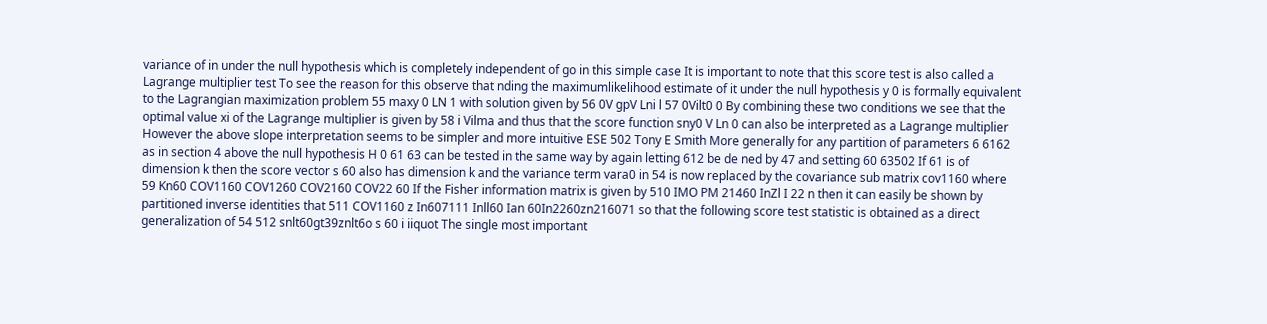variance of in under the null hypothesis which is completely independent of go in this simple case It is important to note that this score test is also called a Lagrange multiplier test To see the reason for this observe that nding the maximumlikelihood estimate of it under the null hypothesis y 0 is formally equivalent to the Lagrangian maximization problem 55 maxy 0 LN 1 with solution given by 56 0V gpV Lni l 57 0Vilt0 0 By combining these two conditions we see that the optimal value xi of the Lagrange multiplier is given by 58 i Vilma and thus that the score function sny0 V Ln 0 can also be interpreted as a Lagrange multiplier However the above slope interpretation seems to be simpler and more intuitive ESE 502 Tony E Smith More generally for any partition of parameters 6 6162 as in section 4 above the null hypothesis H 0 61 63 can be tested in the same way by again letting 612 be de ned by 47 and setting 60 63502 If 61 is of dimension k then the score vector s 60 also has dimension k and the variance term vara0 in 54 is now replaced by the covariance sub matrix cov1160 where 59 Kn60 COV1160 COV1260 COV2160 COV22 60 If the Fisher information matrix is given by 510 IMO PM 21460 InZl I 22 n then it can easily be shown by partitioned inverse identities that 511 COV1160 z In607111 Inll60 Ian 60In2260zn216071 so that the following score test statistic is obtained as a direct generalization of 54 512 snlt60gt39znlt6o s 60 i iiquot The single most important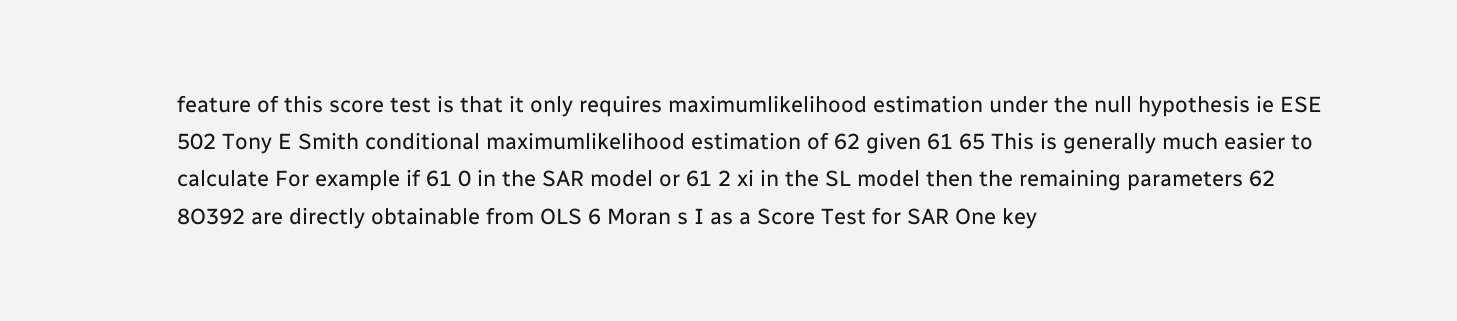feature of this score test is that it only requires maximumlikelihood estimation under the null hypothesis ie ESE 502 Tony E Smith conditional maximumlikelihood estimation of 62 given 61 65 This is generally much easier to calculate For example if 61 0 in the SAR model or 61 2 xi in the SL model then the remaining parameters 62 8O392 are directly obtainable from OLS 6 Moran s I as a Score Test for SAR One key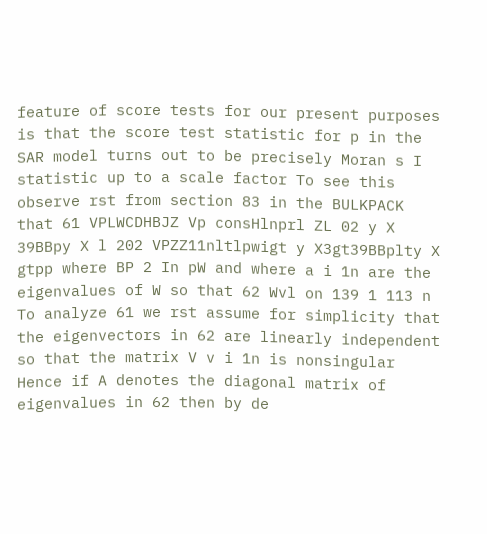feature of score tests for our present purposes is that the score test statistic for p in the SAR model turns out to be precisely Moran s I statistic up to a scale factor To see this observe rst from section 83 in the BULKPACK that 61 VPLWCDHBJZ Vp consHlnprl ZL 02 y X 39BBpy X l 202 VPZZ11nltlpwigt y X3gt39BBplty X gtpp where BP 2 In pW and where a i 1n are the eigenvalues of W so that 62 Wvl on 139 1 113 n To analyze 61 we rst assume for simplicity that the eigenvectors in 62 are linearly independent so that the matrix V v i 1n is nonsingular Hence if A denotes the diagonal matrix of eigenvalues in 62 then by de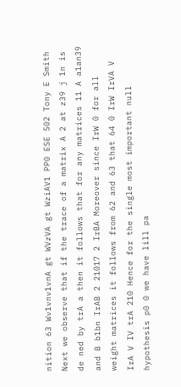nition 63 Wv1vnv1vnA gt WVzVA gt WziAV1 PP0 ESE 502 Tony E Smith Next we observe that if the trace of a matrix A 2 at z39 j 1n is de ned by trA a then it follows that for any matrices 11 A a1an39 and B b1bn IrAB 2 21017 2 IrBA Moreover since IrW 0 for all weight matrices it follows from 62 and 63 that 64 0 IrW IrVA V IrA V IV trA 210 Hence for the single most important null hypothesis p0 0 we have lill pa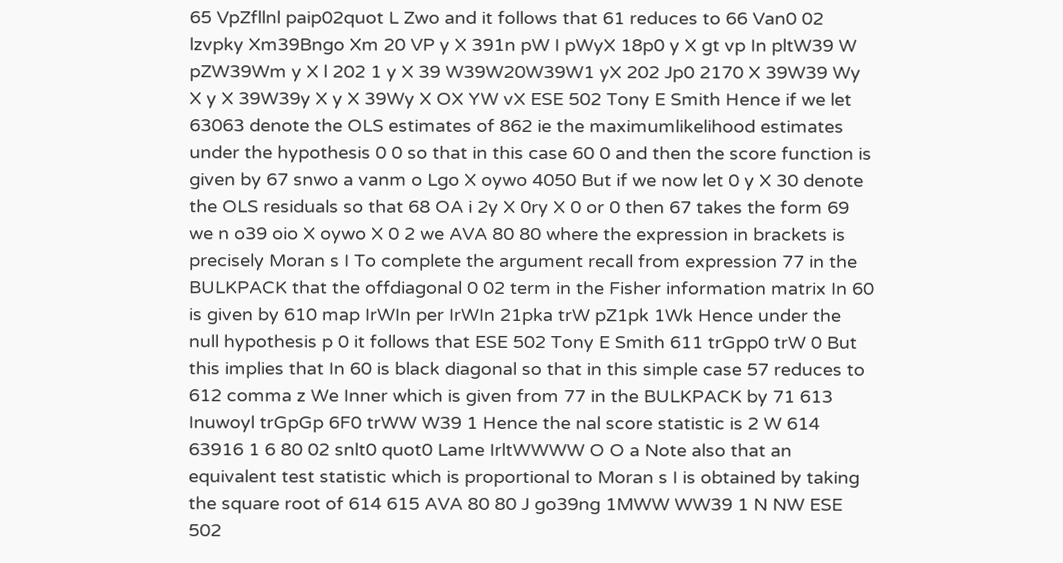65 VpZfllnl paip02quot L Zwo and it follows that 61 reduces to 66 Van0 02 lzvpky Xm39Bngo Xm 20 VP y X 391n pW I pWyX 18p0 y X gt vp In pltW39 W pZW39Wm y X l 202 1 y X 39 W39W20W39W1 yX 202 Jp0 2170 X 39W39 Wy X y X 39W39y X y X 39Wy X OX YW vX ESE 502 Tony E Smith Hence if we let 63063 denote the OLS estimates of 862 ie the maximumlikelihood estimates under the hypothesis 0 0 so that in this case 60 0 and then the score function is given by 67 snwo a vanm o Lgo X oywo 4050 But if we now let 0 y X 30 denote the OLS residuals so that 68 OA i 2y X 0ry X 0 or 0 then 67 takes the form 69 we n o39 oio X oywo X 0 2 we AVA 80 80 where the expression in brackets is precisely Moran s I To complete the argument recall from expression 77 in the BULKPACK that the offdiagonal 0 02 term in the Fisher information matrix In 60 is given by 610 map IrWIn per IrWIn 21pka trW pZ1pk 1Wk Hence under the null hypothesis p 0 it follows that ESE 502 Tony E Smith 611 trGpp0 trW 0 But this implies that In 60 is black diagonal so that in this simple case 57 reduces to 612 comma z We Inner which is given from 77 in the BULKPACK by 71 613 Inuwoyl trGpGp 6F0 trWW W39 1 Hence the nal score statistic is 2 W 614 63916 1 6 80 02 snlt0 quot0 Lame IrltWWWW O O a Note also that an equivalent test statistic which is proportional to Moran s I is obtained by taking the square root of 614 615 AVA 80 80 J go39ng 1MWW WW39 1 N NW ESE 502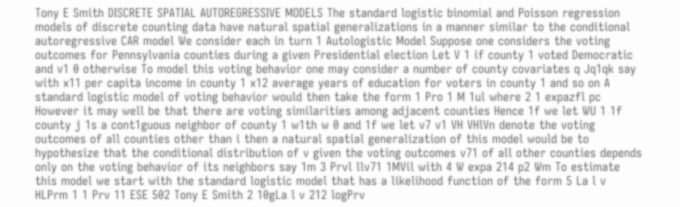Tony E Smith DISCRETE SPATIAL AUTOREGRESSIVE MODELS The standard logistic binomial and Poisson regression models of discrete counting data have natural spatial generalizations in a manner similar to the conditional autoregressive CAR model We consider each in turn 1 Autologistic Model Suppose one considers the voting outcomes for Pennsylvania counties during a given Presidential election Let V 1 if county 1 voted Democratic and v1 0 otherwise To model this voting behavior one may consider a number of county covariates q Jq1qk say with x11 per capita income in county 1 x12 average years of education for voters in county 1 and so on A standard logistic model of voting behavior would then take the form 1 Pro 1 M 1ul where 2 1 expazfl pc However it may well be that there are voting similarities among adjacent counties Hence 1f we let WU 1 1f county j 1s a cont1guous neighbor of county 1 w1th w 0 and 1f we let v7 v1 VH VHlVn denote the voting outcomes of all counties other than i then a natural spatial generalization of this model would be to hypothesize that the conditional distribution of v given the voting outcomes v71 of all other counties depends only on the voting behavior of its neighbors say 1m 3 Prvl llv71 1MVil with 4 W expa 214 p2 Wm To estimate this model we start with the standard logistic model that has a likelihood function of the form 5 La l v HLPrm 1 1 Prv 11 ESE 502 Tony E Smith 2 10gLa l v 212 logPrv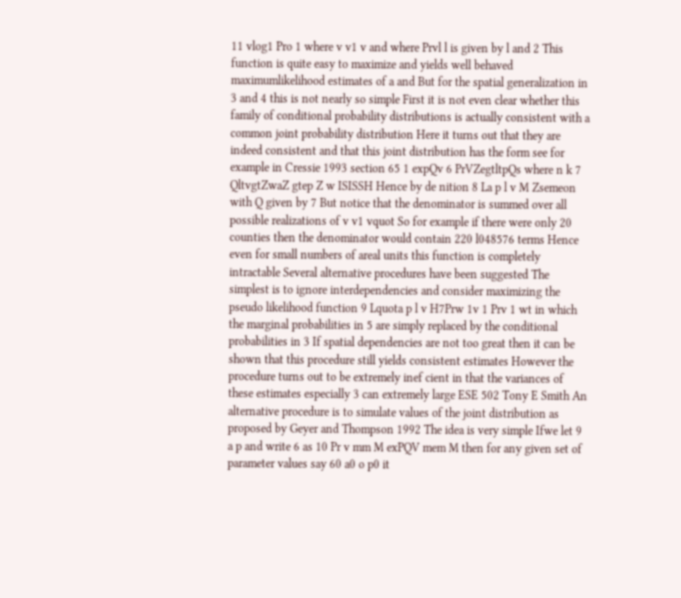11 vlog1 Pro 1 where v v1 v and where Prvl l is given by l and 2 This function is quite easy to maximize and yields well behaved maximumlikelihood estimates of a and But for the spatial generalization in 3 and 4 this is not nearly so simple First it is not even clear whether this family of conditional probability distributions is actually consistent with a common joint probability distribution Here it turns out that they are indeed consistent and that this joint distribution has the form see for example in Cressie 1993 section 65 1 expQv 6 PrVZegtltpQs where n k 7 QltvgtZwaZ gtep Z w ISISSH Hence by de nition 8 La p l v M Zsemeon with Q given by 7 But notice that the denominator is summed over all possible realizations of v v1 vquot So for example if there were only 20 counties then the denominator would contain 220 l048576 terms Hence even for small numbers of areal units this function is completely intractable Several alternative procedures have been suggested The simplest is to ignore interdependencies and consider maximizing the pseudo likelihood function 9 Lquota p l v H7Prw 1v 1 Prv 1 wt in which the marginal probabilities in 5 are simply replaced by the conditional probabilities in 3 If spatial dependencies are not too great then it can be shown that this procedure still yields consistent estimates However the procedure turns out to be extremely inef cient in that the variances of these estimates especially 3 can extremely large ESE 502 Tony E Smith An alternative procedure is to simulate values of the joint distribution as proposed by Geyer and Thompson 1992 The idea is very simple Ifwe let 9 a p and write 6 as 10 Pr v mm M exPQV mem M then for any given set of parameter values say 60 a0 o p0 it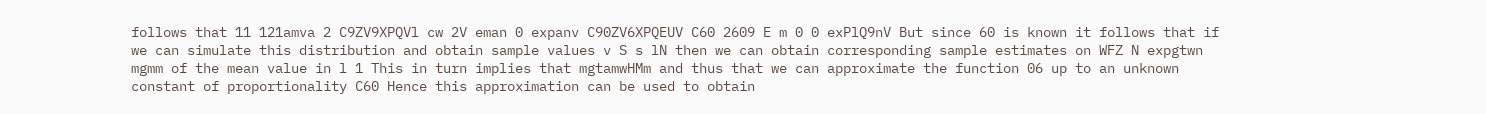follows that 11 121amva 2 C9ZV9XPQVl cw 2V eman 0 expanv C90ZV6XPQEUV C60 2609 E m 0 0 exPlQ9nV But since 60 is known it follows that if we can simulate this distribution and obtain sample values v S s lN then we can obtain corresponding sample estimates on WFZ N expgtwn mgmm of the mean value in l 1 This in turn implies that mgtamwHMm and thus that we can approximate the function 06 up to an unknown constant of proportionality C60 Hence this approximation can be used to obtain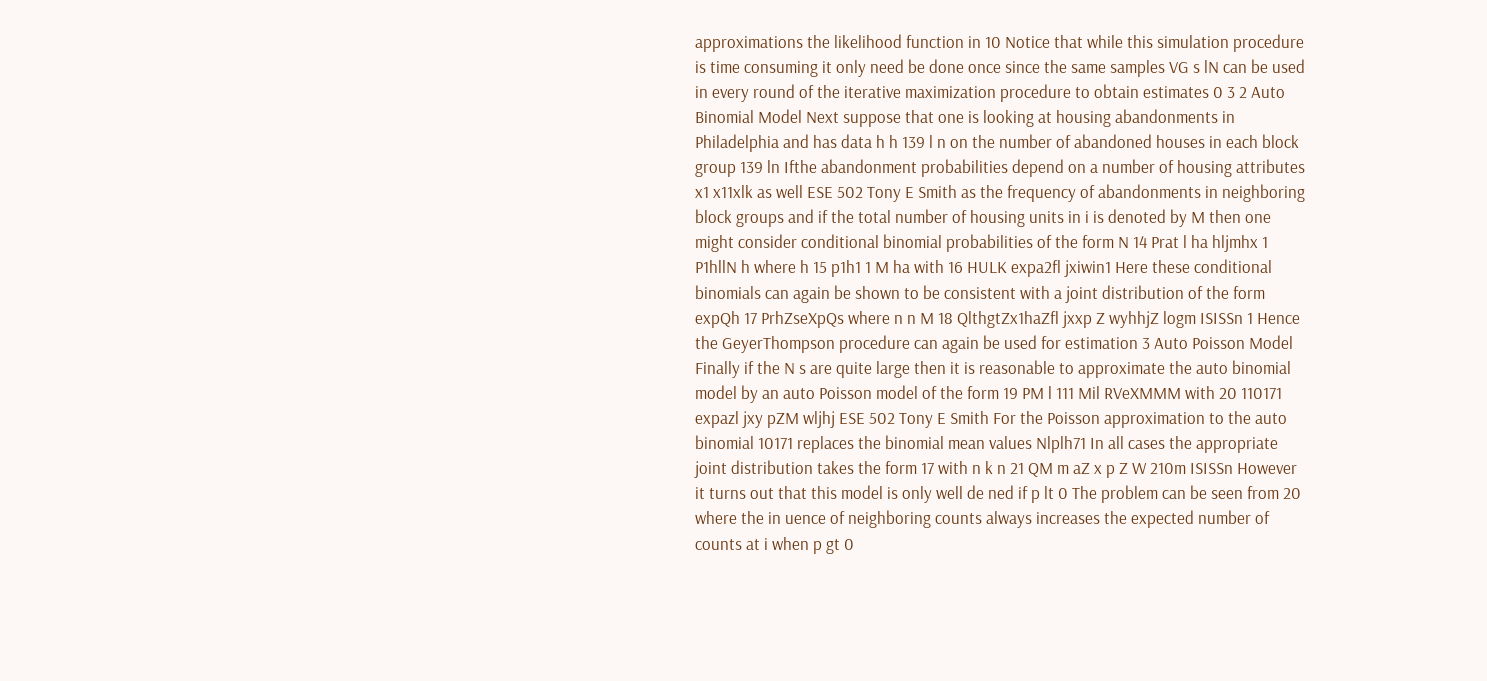approximations the likelihood function in 10 Notice that while this simulation procedure is time consuming it only need be done once since the same samples VG s lN can be used in every round of the iterative maximization procedure to obtain estimates 0 3 2 Auto Binomial Model Next suppose that one is looking at housing abandonments in Philadelphia and has data h h 139 l n on the number of abandoned houses in each block group 139 ln Ifthe abandonment probabilities depend on a number of housing attributes x1 x11xlk as well ESE 502 Tony E Smith as the frequency of abandonments in neighboring block groups and if the total number of housing units in i is denoted by M then one might consider conditional binomial probabilities of the form N 14 Prat l ha hljmhx 1 P1hllN h where h 15 p1h1 1 M ha with 16 HULK expa2fl jxiwin1 Here these conditional binomials can again be shown to be consistent with a joint distribution of the form expQh 17 PrhZseXpQs where n n M 18 QlthgtZx1haZfl jxxp Z wyhhjZ logm ISISSn 1 Hence the GeyerThompson procedure can again be used for estimation 3 Auto Poisson Model Finally if the N s are quite large then it is reasonable to approximate the auto binomial model by an auto Poisson model of the form 19 PM l 111 Mil RVeXMMM with 20 110171 expazl jxy pZM wljhj ESE 502 Tony E Smith For the Poisson approximation to the auto binomial 10171 replaces the binomial mean values Nlplh71 In all cases the appropriate joint distribution takes the form 17 with n k n 21 QM m aZ x p Z W 210m ISISSn However it turns out that this model is only well de ned if p lt 0 The problem can be seen from 20 where the in uence of neighboring counts always increases the expected number of counts at i when p gt 0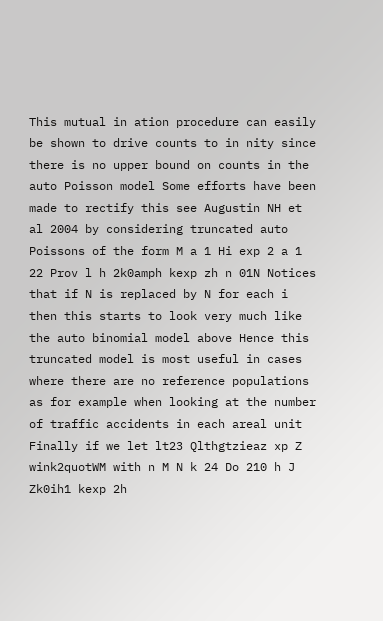This mutual in ation procedure can easily be shown to drive counts to in nity since there is no upper bound on counts in the auto Poisson model Some efforts have been made to rectify this see Augustin NH et al 2004 by considering truncated auto Poissons of the form M a 1 Hi exp 2 a 1 22 Prov l h 2k0amph kexp zh n 01N Notices that if N is replaced by N for each i then this starts to look very much like the auto binomial model above Hence this truncated model is most useful in cases where there are no reference populations as for example when looking at the number of traffic accidents in each areal unit Finally if we let lt23 Qlthgtzieaz xp Z wink2quotWM with n M N k 24 Do 210 h J Zk0ih1 kexp 2h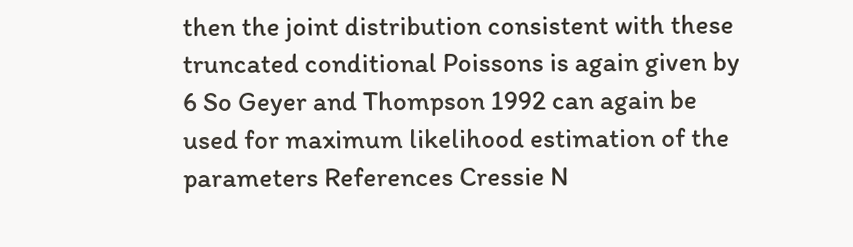then the joint distribution consistent with these truncated conditional Poissons is again given by 6 So Geyer and Thompson 1992 can again be used for maximum likelihood estimation of the parameters References Cressie N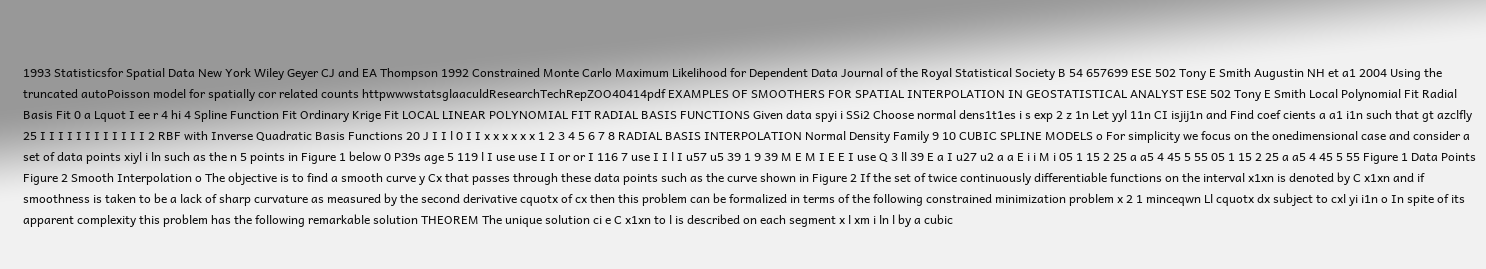1993 Statisticsfor Spatial Data New York Wiley Geyer CJ and EA Thompson 1992 Constrained Monte Carlo Maximum Likelihood for Dependent Data Journal of the Royal Statistical Society B 54 657699 ESE 502 Tony E Smith Augustin NH et a1 2004 Using the truncated autoPoisson model for spatially cor related counts httpwwwstatsglaaculdResearchTechRepZOO40414pdf EXAMPLES OF SMOOTHERS FOR SPATIAL INTERPOLATION IN GEOSTATISTICAL ANALYST ESE 502 Tony E Smith Local Polynomial Fit Radial Basis Fit 0 a Lquot I ee r 4 hi 4 Spline Function Fit Ordinary Krige Fit LOCAL LINEAR POLYNOMIAL FIT RADIAL BASIS FUNCTIONS Given data spyi i SSi2 Choose normal dens1t1es i s exp 2 z 1n Let yyl 11n CI isjij1n and Find coef cients a a1 i1n such that gt azclfly 25 I I I I I I I I I I I I 2 RBF with Inverse Quadratic Basis Functions 20 J I I l 0 I I x x x x x x 1 2 3 4 5 6 7 8 RADIAL BASIS INTERPOLATION Normal Density Family 9 10 CUBIC SPLINE MODELS o For simplicity we focus on the onedimensional case and consider a set of data points xiyl i ln such as the n 5 points in Figure 1 below 0 P39s age 5 119 l I use use I I or or I 116 7 use I I l I u57 u5 39 1 9 39 M E M I E E I use Q 3 ll 39 E a I u27 u2 a a E i i M i 05 1 15 2 25 a a5 4 45 5 55 05 1 15 2 25 a a5 4 45 5 55 Figure 1 Data Points Figure 2 Smooth Interpolation o The objective is to find a smooth curve y Cx that passes through these data points such as the curve shown in Figure 2 If the set of twice continuously differentiable functions on the interval x1xn is denoted by C x1xn and if smoothness is taken to be a lack of sharp curvature as measured by the second derivative cquotx of cx then this problem can be formalized in terms of the following constrained minimization problem x 2 1 minceqwn Ll cquotx dx subject to cxl yi i1n o In spite of its apparent complexity this problem has the following remarkable solution THEOREM The unique solution ci e C x1xn to l is described on each segment x l xm i ln l by a cubic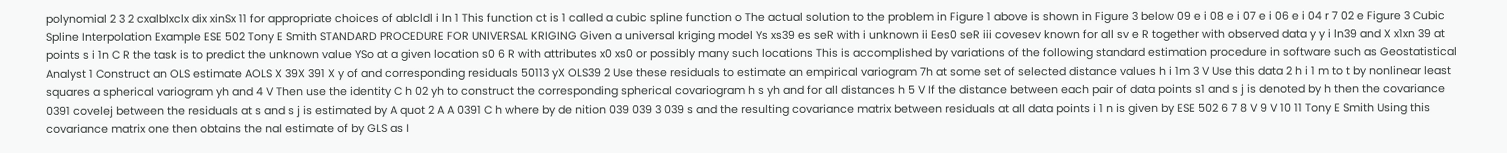polynomial 2 3 2 cxalblxclx dix xinSx 11 for appropriate choices of ablcldl i ln 1 This function ct is 1 called a cubic spline function o The actual solution to the problem in Figure 1 above is shown in Figure 3 below 09 e i 08 e i 07 e i 06 e i 04 r 7 02 e Figure 3 Cubic Spline Interpolation Example ESE 502 Tony E Smith STANDARD PROCEDURE FOR UNIVERSAL KRIGING Given a universal kriging model Ys xs39 es seR with i unknown ii Ees0 seR iii covesev known for all sv e R together with observed data y y i ln39 and X x1xn 39 at points s i 1n C R the task is to predict the unknown value YSo at a given location s0 6 R with attributes x0 xs0 or possibly many such locations This is accomplished by variations of the following standard estimation procedure in software such as Geostatistical Analyst 1 Construct an OLS estimate AOLS X 39X 391 X y of and corresponding residuals 50113 yX OLS39 2 Use these residuals to estimate an empirical variogram 7h at some set of selected distance values h i 1m 3 V Use this data 2 h i 1 m to t by nonlinear least squares a spherical variogram yh and 4 V Then use the identity C h 02 yh to construct the corresponding spherical covariogram h s yh and for all distances h 5 V If the distance between each pair of data points s1 and s j is denoted by h then the covariance 0391 covelej between the residuals at s and s j is estimated by A quot 2 A A 0391 C h where by de nition 039 039 3 039 s and the resulting covariance matrix between residuals at all data points i 1 n is given by ESE 502 6 7 8 V 9 V 10 11 Tony E Smith Using this covariance matrix one then obtains the nal estimate of by GLS as I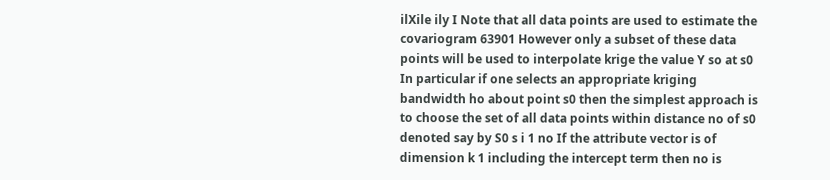ilXile ily I Note that all data points are used to estimate the covariogram 63901 However only a subset of these data points will be used to interpolate krige the value Y so at s0 In particular if one selects an appropriate kriging bandwidth ho about point s0 then the simplest approach is to choose the set of all data points within distance no of s0 denoted say by S0 s i 1 no If the attribute vector is of dimension k 1 including the intercept term then no is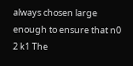always chosen large enough to ensure that n0 2 k1 The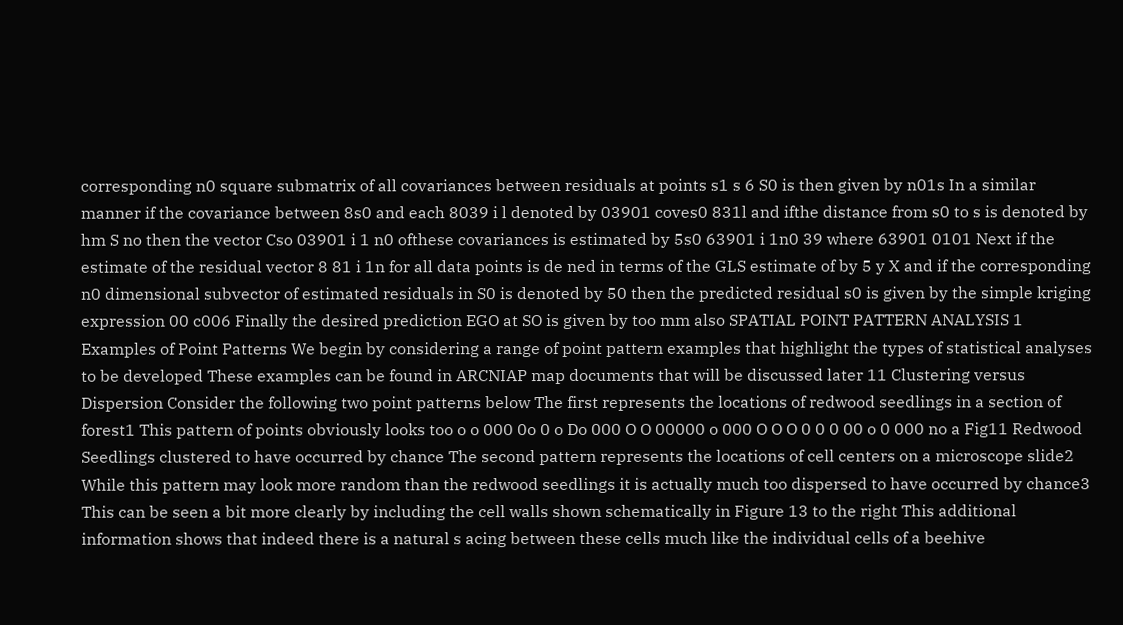corresponding n0 square submatrix of all covariances between residuals at points s1 s 6 S0 is then given by n01s In a similar manner if the covariance between 8s0 and each 8039 i l denoted by 03901 coves0 831l and ifthe distance from s0 to s is denoted by hm S no then the vector Cso 03901 i 1 n0 ofthese covariances is estimated by 5s0 63901 i 1n0 39 where 63901 0101 Next if the estimate of the residual vector 8 81 i 1n for all data points is de ned in terms of the GLS estimate of by 5 y X and if the corresponding n0 dimensional subvector of estimated residuals in S0 is denoted by 50 then the predicted residual s0 is given by the simple kriging expression 00 c006 Finally the desired prediction EGO at SO is given by too mm also SPATIAL POINT PATTERN ANALYSIS 1 Examples of Point Patterns We begin by considering a range of point pattern examples that highlight the types of statistical analyses to be developed These examples can be found in ARCNIAP map documents that will be discussed later 11 Clustering versus Dispersion Consider the following two point patterns below The first represents the locations of redwood seedlings in a section of forest1 This pattern of points obviously looks too o o 000 0o 0 o Do 000 O O 00000 o 000 O O O 0 0 0 00 o 0 000 no a Fig11 Redwood Seedlings clustered to have occurred by chance The second pattern represents the locations of cell centers on a microscope slide2 While this pattern may look more random than the redwood seedlings it is actually much too dispersed to have occurred by chance3 This can be seen a bit more clearly by including the cell walls shown schematically in Figure 13 to the right This additional information shows that indeed there is a natural s acing between these cells much like the individual cells of a beehive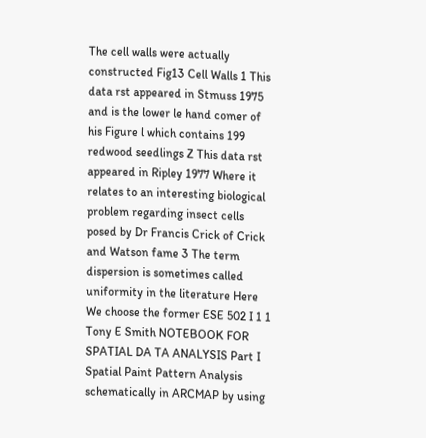The cell walls were actually constructed Fig13 Cell Walls 1 This data rst appeared in Stmuss 1975 and is the lower le hand comer of his Figure l which contains 199 redwood seedlings Z This data rst appeared in Ripley 1977 Where it relates to an interesting biological problem regarding insect cells posed by Dr Francis Crick of Crick and Watson fame 3 The term dispersion is sometimes called uniformity in the literature Here We choose the former ESE 502 I 1 1 Tony E Smith NOTEBOOK FOR SPATIAL DA TA ANALYSIS Part I Spatial Paint Pattern Analysis schematically in ARCMAP by using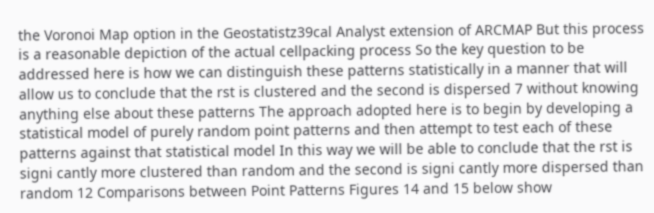the Voronoi Map option in the Geostatistz39cal Analyst extension of ARCMAP But this process is a reasonable depiction of the actual cellpacking process So the key question to be addressed here is how we can distinguish these patterns statistically in a manner that will allow us to conclude that the rst is clustered and the second is dispersed 7 without knowing anything else about these patterns The approach adopted here is to begin by developing a statistical model of purely random point patterns and then attempt to test each of these patterns against that statistical model In this way we will be able to conclude that the rst is signi cantly more clustered than random and the second is signi cantly more dispersed than random 12 Comparisons between Point Patterns Figures 14 and 15 below show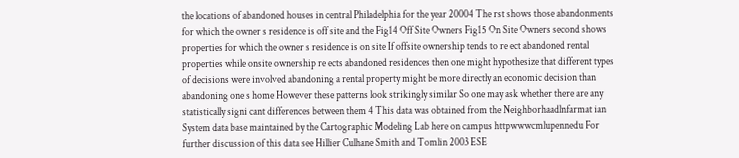the locations of abandoned houses in central Philadelphia for the year 20004 The rst shows those abandonments for which the owner s residence is off site and the Fig14 Off Site Owners Fig15 On Site Owners second shows properties for which the owner s residence is on site If offsite ownership tends to re ect abandoned rental properties while onsite ownership re ects abandoned residences then one might hypothesize that different types of decisions were involved abandoning a rental property might be more directly an economic decision than abandoning one s home However these patterns look strikingly similar So one may ask whether there are any statistically signi cant differences between them 4 This data was obtained from the Neighborhaadlnfarmat ian System data base maintained by the Cartographic Modeling Lab here on campus httpwwwcmlupennedu For further discussion of this data see Hillier Culhane Smith and Tomlin 2003 ESE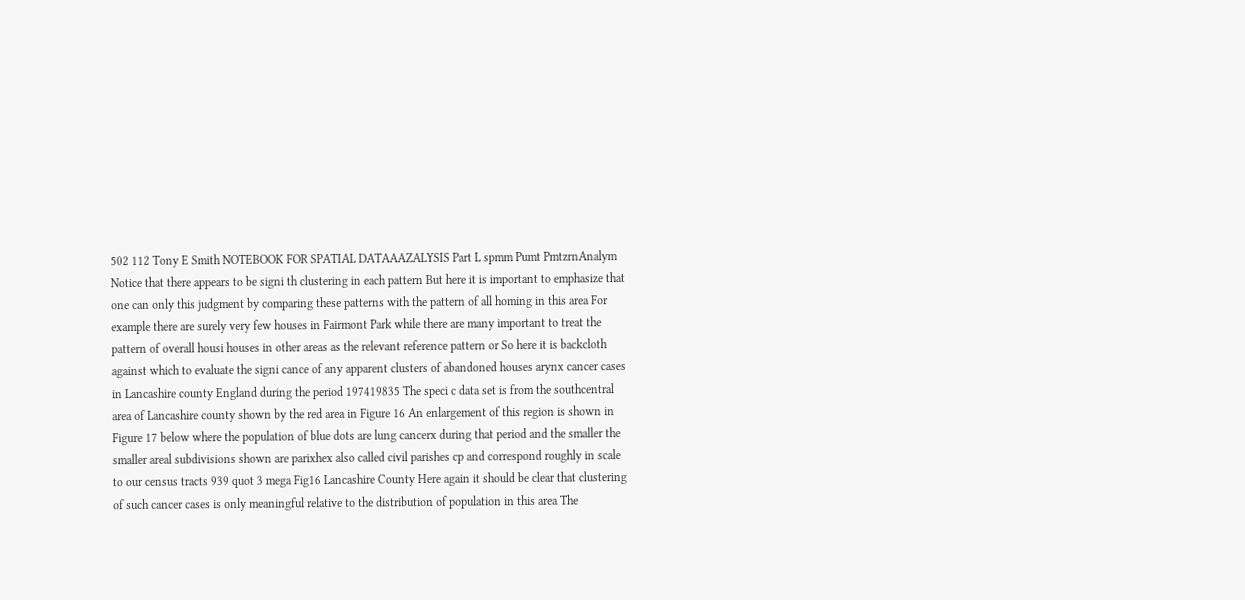502 112 Tony E Smith NOTEBOOK FOR SPATIAL DATAAAZALYSIS Part L spmm Pumt PmtzrnAnalym Notice that there appears to be signi th clustering in each pattern But here it is important to emphasize that one can only this judgment by comparing these patterns with the pattern of all homing in this area For example there are surely very few houses in Fairmont Park while there are many important to treat the pattern of overall housi houses in other areas as the relevant reference pattern or So here it is backcloth against which to evaluate the signi cance of any apparent clusters of abandoned houses arynx cancer cases in Lancashire county England during the period 197419835 The speci c data set is from the southcentral area of Lancashire county shown by the red area in Figure 16 An enlargement of this region is shown in Figure 17 below where the population of blue dots are lung cancerx during that period and the smaller the smaller areal subdivisions shown are parixhex also called civil parishes cp and correspond roughly in scale to our census tracts 939 quot 3 mega Fig16 Lancashire County Here again it should be clear that clustering of such cancer cases is only meaningful relative to the distribution of population in this area The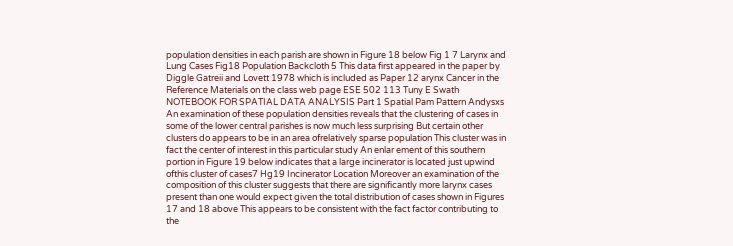population densities in each parish are shown in Figure 18 below Fig 1 7 Larynx and Lung Cases Fig18 Population Backcloth 5 This data first appeared in the paper by Diggle Gatreii and Lovett 1978 which is included as Paper 12 arynx Cancer in the Reference Materials on the class web page ESE 502 113 Tuny E Swath NOTEBOOK FOR SPATIAL DATA ANALYSIS Part 1 Spatial Pam Pattern Andysxs An examination of these population densities reveals that the clustering of cases in some of the lower central parishes is now much less surprising But certain other clusters do appears to be in an area ofrelatively sparse population This cluster was in fact the center of interest in this particular study An enlar ement of this southern portion in Figure 19 below indicates that a large incinerator is located just upwind ofthis cluster of cases7 Hg19 Incinerator Location Moreover an examination of the composition of this cluster suggests that there are significantly more larynx cases present than one would expect given the total distribution of cases shown in Figures 17 and 18 above This appears to be consistent with the fact factor contributing to the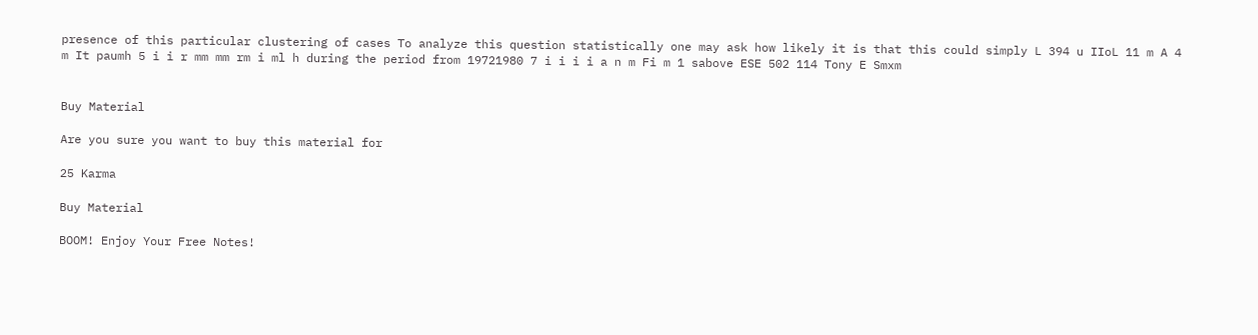presence of this particular clustering of cases To analyze this question statistically one may ask how likely it is that this could simply L 394 u IIoL 11 m A 4 m It paumh 5 i i r mm mm rm i ml h during the period from 19721980 7 i i i i a n m Fi m 1 sabove ESE 502 114 Tony E Smxm


Buy Material

Are you sure you want to buy this material for

25 Karma

Buy Material

BOOM! Enjoy Your Free Notes!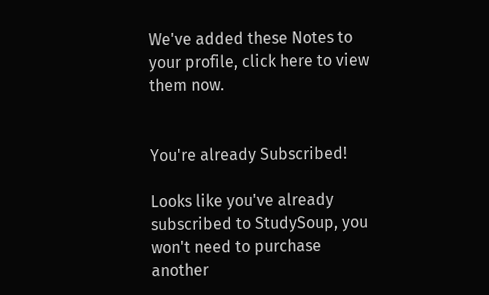We've added these Notes to your profile, click here to view them now.


You're already Subscribed!

Looks like you've already subscribed to StudySoup, you won't need to purchase another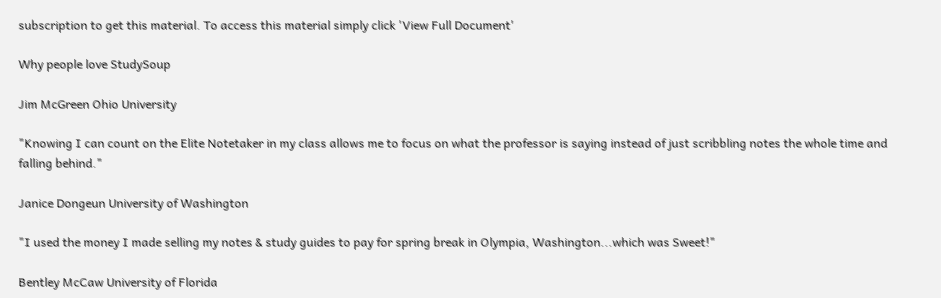subscription to get this material. To access this material simply click 'View Full Document'

Why people love StudySoup

Jim McGreen Ohio University

"Knowing I can count on the Elite Notetaker in my class allows me to focus on what the professor is saying instead of just scribbling notes the whole time and falling behind."

Janice Dongeun University of Washington

"I used the money I made selling my notes & study guides to pay for spring break in Olympia, Washington...which was Sweet!"

Bentley McCaw University of Florida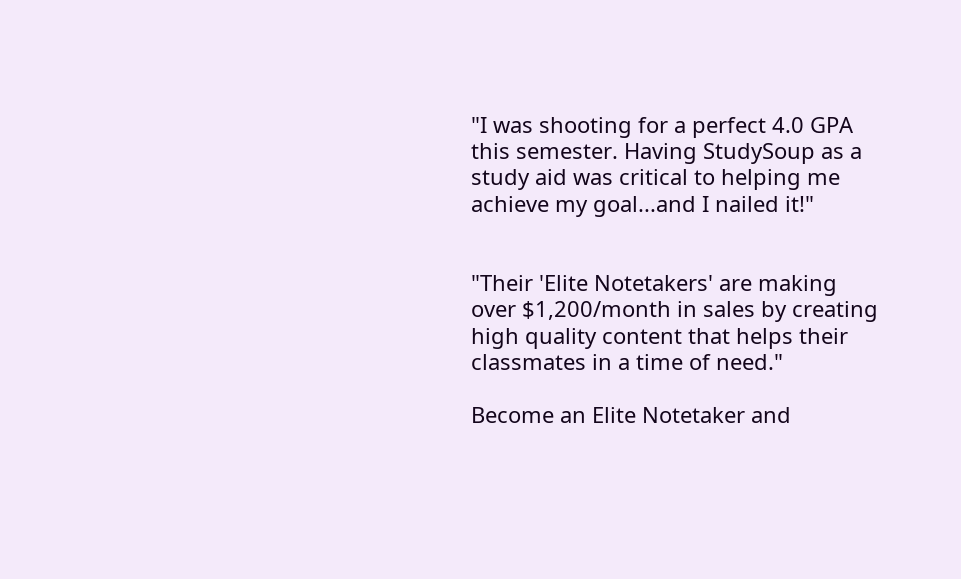"I was shooting for a perfect 4.0 GPA this semester. Having StudySoup as a study aid was critical to helping me achieve my goal...and I nailed it!"


"Their 'Elite Notetakers' are making over $1,200/month in sales by creating high quality content that helps their classmates in a time of need."

Become an Elite Notetaker and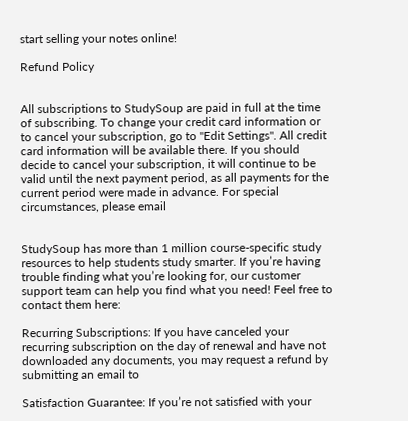start selling your notes online!

Refund Policy


All subscriptions to StudySoup are paid in full at the time of subscribing. To change your credit card information or to cancel your subscription, go to "Edit Settings". All credit card information will be available there. If you should decide to cancel your subscription, it will continue to be valid until the next payment period, as all payments for the current period were made in advance. For special circumstances, please email


StudySoup has more than 1 million course-specific study resources to help students study smarter. If you’re having trouble finding what you’re looking for, our customer support team can help you find what you need! Feel free to contact them here:

Recurring Subscriptions: If you have canceled your recurring subscription on the day of renewal and have not downloaded any documents, you may request a refund by submitting an email to

Satisfaction Guarantee: If you’re not satisfied with your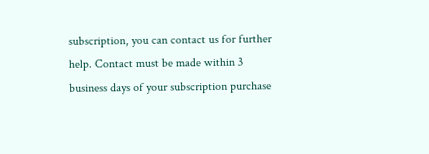subscription, you can contact us for further help. Contact must be made within 3 business days of your subscription purchase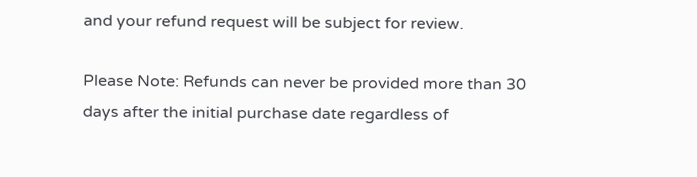and your refund request will be subject for review.

Please Note: Refunds can never be provided more than 30 days after the initial purchase date regardless of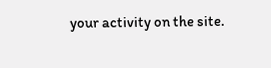your activity on the site.